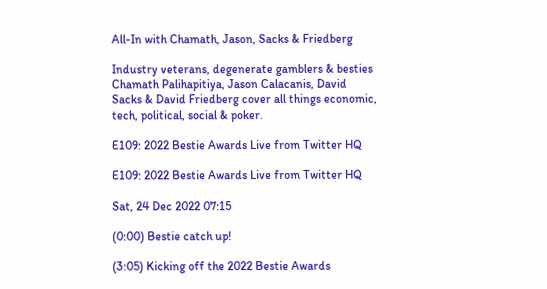All-In with Chamath, Jason, Sacks & Friedberg

Industry veterans, degenerate gamblers & besties Chamath Palihapitiya, Jason Calacanis, David Sacks & David Friedberg cover all things economic, tech, political, social & poker.

E109: 2022 Bestie Awards Live from Twitter HQ

E109: 2022 Bestie Awards Live from Twitter HQ

Sat, 24 Dec 2022 07:15

(0:00) Bestie catch up!

(3:05) Kicking off the 2022 Bestie Awards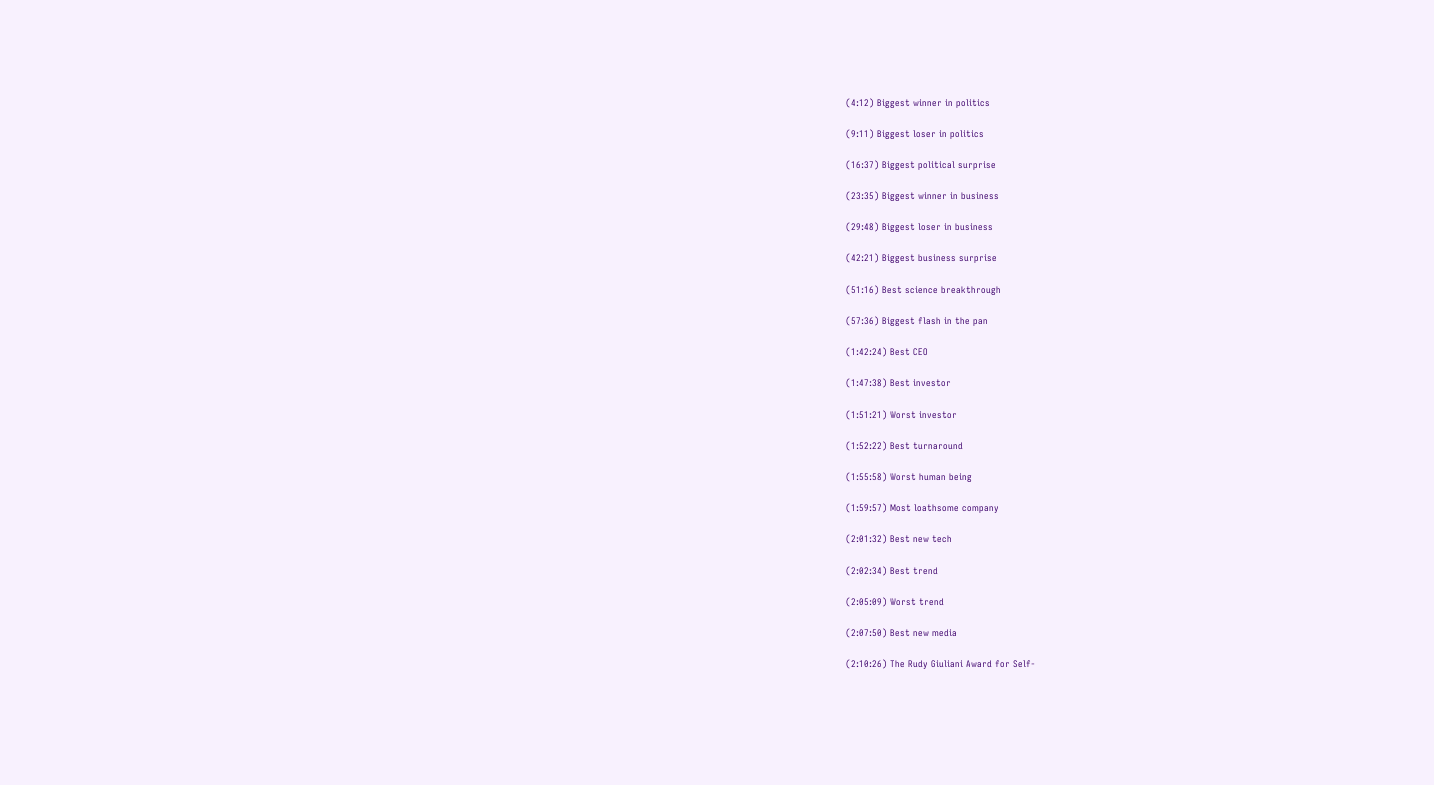(4:12) Biggest winner in politics

(9:11) Biggest loser in politics

(16:37) Biggest political surprise

(23:35) Biggest winner in business

(29:48) Biggest loser in business

(42:21) Biggest business surprise

(51:16) Best science breakthrough

(57:36) Biggest flash in the pan

(1:42:24) Best CEO

(1:47:38) Best investor

(1:51:21) Worst investor

(1:52:22) Best turnaround

(1:55:58) Worst human being

(1:59:57) Most loathsome company

(2:01:32) Best new tech

(2:02:34) Best trend

(2:05:09) Worst trend

(2:07:50) Best new media

(2:10:26) The Rudy Giuliani Award for Self-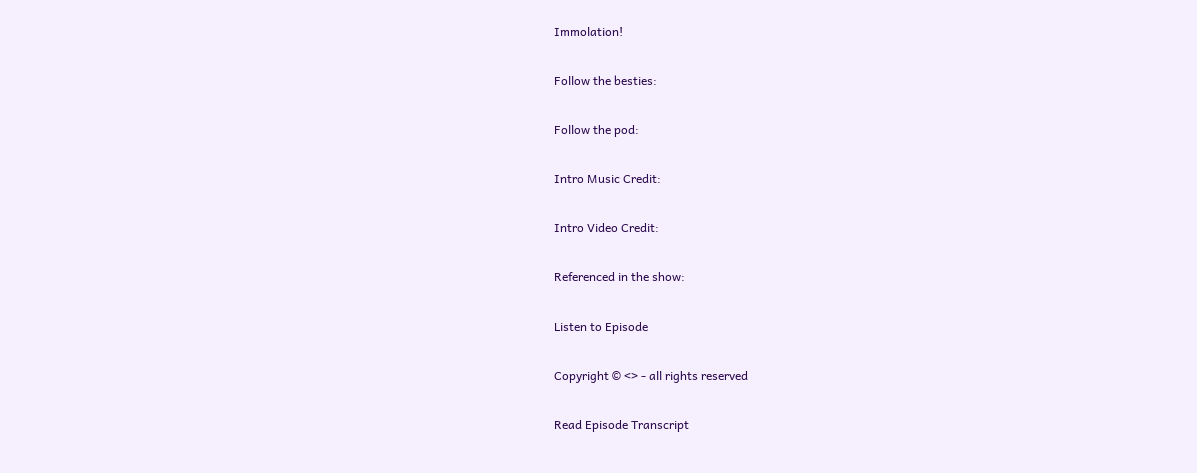Immolation!

Follow the besties:

Follow the pod:

Intro Music Credit:

Intro Video Credit:

Referenced in the show:

Listen to Episode

Copyright © <> - all rights reserved

Read Episode Transcript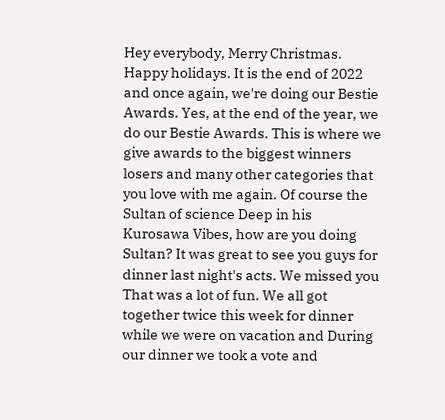Hey everybody, Merry Christmas. Happy holidays. It is the end of 2022 and once again, we're doing our Bestie Awards. Yes, at the end of the year, we do our Bestie Awards. This is where we give awards to the biggest winners losers and many other categories that you love with me again. Of course the Sultan of science Deep in his Kurosawa Vibes, how are you doing Sultan? It was great to see you guys for dinner last night's acts. We missed you That was a lot of fun. We all got together twice this week for dinner while we were on vacation and During our dinner we took a vote and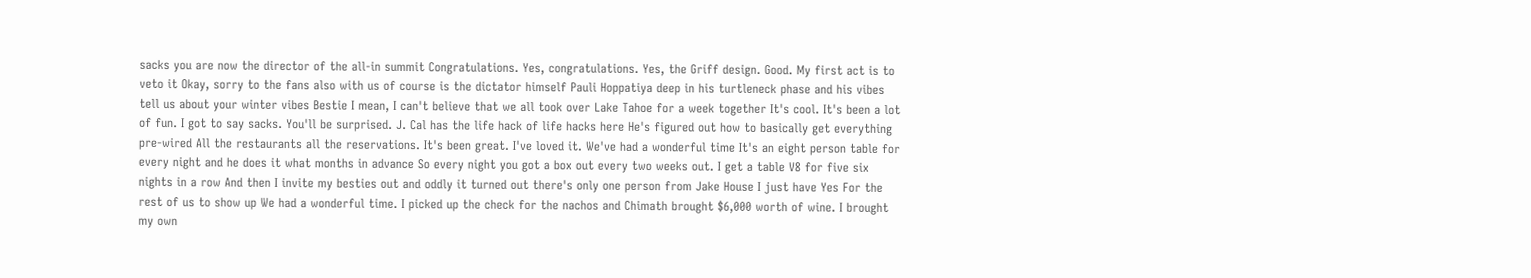sacks you are now the director of the all-in summit Congratulations. Yes, congratulations. Yes, the Griff design. Good. My first act is to veto it Okay, sorry to the fans also with us of course is the dictator himself Pauli Hoppatiya deep in his turtleneck phase and his vibes tell us about your winter vibes Bestie I mean, I can't believe that we all took over Lake Tahoe for a week together It's cool. It's been a lot of fun. I got to say sacks. You'll be surprised. J. Cal has the life hack of life hacks here He's figured out how to basically get everything pre-wired All the restaurants all the reservations. It's been great. I've loved it. We've had a wonderful time It's an eight person table for every night and he does it what months in advance So every night you got a box out every two weeks out. I get a table V8 for five six nights in a row And then I invite my besties out and oddly it turned out there's only one person from Jake House I just have Yes For the rest of us to show up We had a wonderful time. I picked up the check for the nachos and Chimath brought $6,000 worth of wine. I brought my own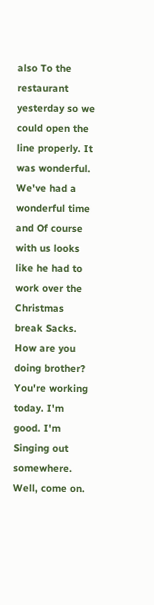also To the restaurant yesterday so we could open the line properly. It was wonderful. We've had a wonderful time and Of course with us looks like he had to work over the Christmas break Sacks. How are you doing brother? You're working today. I'm good. I'm Singing out somewhere. Well, come on.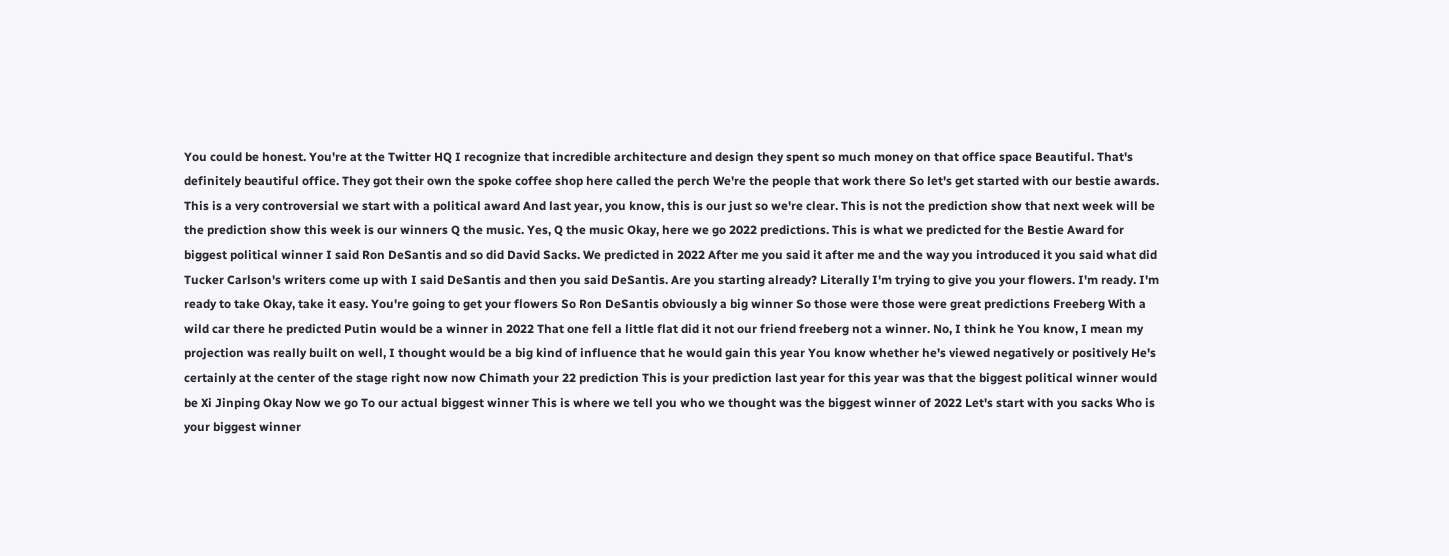You could be honest. You're at the Twitter HQ I recognize that incredible architecture and design they spent so much money on that office space Beautiful. That's definitely beautiful office. They got their own the spoke coffee shop here called the perch We're the people that work there So let's get started with our bestie awards. This is a very controversial we start with a political award And last year, you know, this is our just so we're clear. This is not the prediction show that next week will be the prediction show this week is our winners Q the music. Yes, Q the music Okay, here we go 2022 predictions. This is what we predicted for the Bestie Award for biggest political winner I said Ron DeSantis and so did David Sacks. We predicted in 2022 After me you said it after me and the way you introduced it you said what did Tucker Carlson's writers come up with I said DeSantis and then you said DeSantis. Are you starting already? Literally I'm trying to give you your flowers. I'm ready. I'm ready to take Okay, take it easy. You're going to get your flowers So Ron DeSantis obviously a big winner So those were those were great predictions Freeberg With a wild car there he predicted Putin would be a winner in 2022 That one fell a little flat did it not our friend freeberg not a winner. No, I think he You know, I mean my projection was really built on well, I thought would be a big kind of influence that he would gain this year You know whether he's viewed negatively or positively He's certainly at the center of the stage right now now Chimath your 22 prediction This is your prediction last year for this year was that the biggest political winner would be Xi Jinping Okay Now we go To our actual biggest winner This is where we tell you who we thought was the biggest winner of 2022 Let's start with you sacks Who is your biggest winner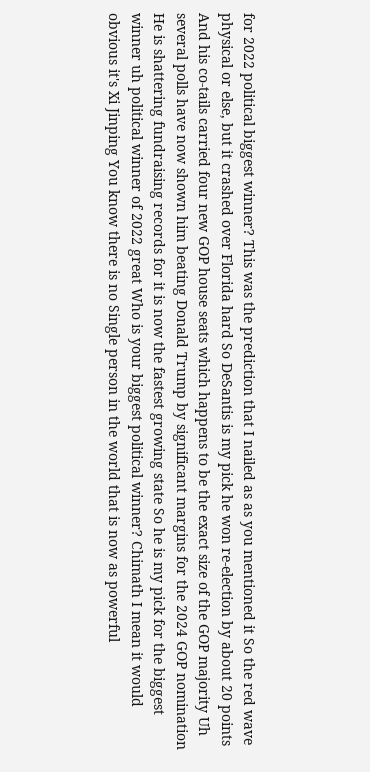for 2022 political biggest winner? This was the prediction that I nailed as as you mentioned it So the red wave physical or else, but it crashed over Florida hard So DeSantis is my pick he won re-election by about 20 points And his co-tails carried four new GOP house seats which happens to be the exact size of the GOP majority Uh several polls have now shown him beating Donald Trump by significant margins for the 2024 GOP nomination He is shattering fundraising records for it is now the fastest growing state So he is my pick for the biggest winner uh political winner of 2022 great Who is your biggest political winner? Chimath I mean it would obvious it's Xi Jinping You know there is no Single person in the world that is now as powerful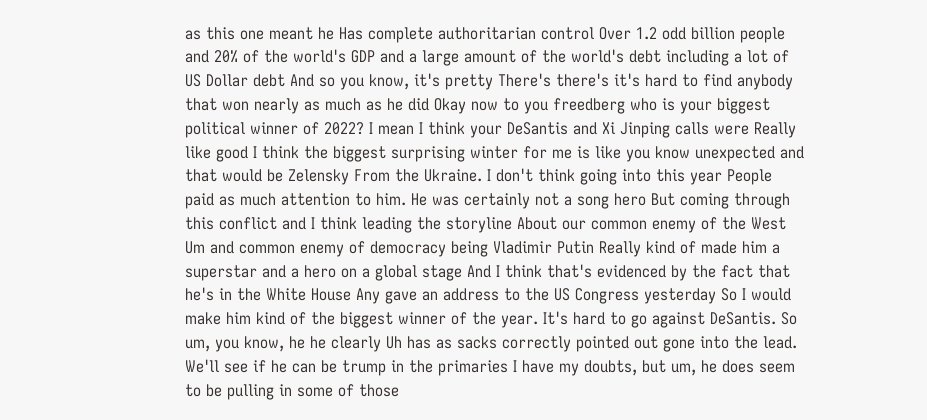as this one meant he Has complete authoritarian control Over 1.2 odd billion people and 20% of the world's GDP and a large amount of the world's debt including a lot of US Dollar debt And so you know, it's pretty There's there's it's hard to find anybody that won nearly as much as he did Okay now to you freedberg who is your biggest political winner of 2022? I mean I think your DeSantis and Xi Jinping calls were Really like good I think the biggest surprising winter for me is like you know unexpected and that would be Zelensky From the Ukraine. I don't think going into this year People paid as much attention to him. He was certainly not a song hero But coming through this conflict and I think leading the storyline About our common enemy of the West Um and common enemy of democracy being Vladimir Putin Really kind of made him a superstar and a hero on a global stage And I think that's evidenced by the fact that he's in the White House Any gave an address to the US Congress yesterday So I would make him kind of the biggest winner of the year. It's hard to go against DeSantis. So um, you know, he he clearly Uh has as sacks correctly pointed out gone into the lead. We'll see if he can be trump in the primaries I have my doubts, but um, he does seem to be pulling in some of those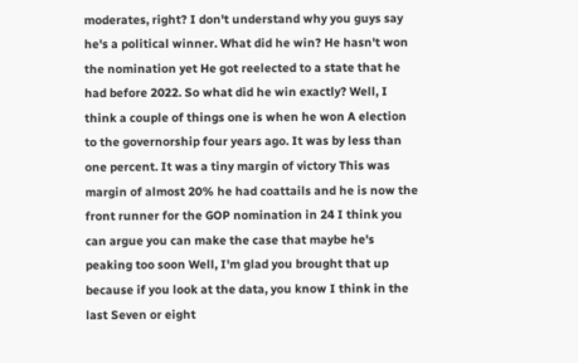moderates, right? I don't understand why you guys say he's a political winner. What did he win? He hasn't won the nomination yet He got reelected to a state that he had before 2022. So what did he win exactly? Well, I think a couple of things one is when he won A election to the governorship four years ago. It was by less than one percent. It was a tiny margin of victory This was margin of almost 20% he had coattails and he is now the front runner for the GOP nomination in 24 I think you can argue you can make the case that maybe he's peaking too soon Well, I'm glad you brought that up because if you look at the data, you know I think in the last Seven or eight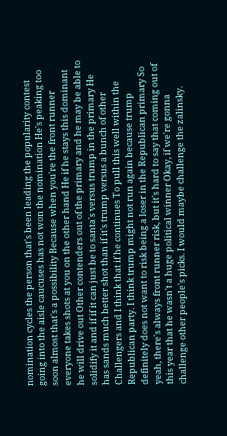nomination cycles the person that's been leading the popularity contest going into the aisle caucuses has not won the nomination He's peaking too soon almost that's a possibility Because when you're the front runner everyone takes shots at you on the other hand He if he stays this dominant he will drive out Other contenders out of the primary and he may be able to solidify it and if if it can just be to santa's versus trump in the primary He has sands much better shot than if it's trump versus a bunch of other Challengers and I think that if he continues To pull this well within the Republican party. I think trump might not run again because trump definitely does not want to risk being a loser in the Republican primary So yeah, there's always front runner risk, but it's hard to say that coming out of this year that he wasn't a huge political winner Okay, if we're gonna challenge other people's picks. I would maybe challenge the zalinsky.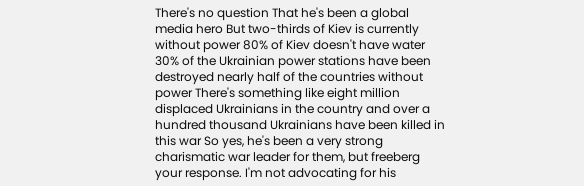There's no question That he's been a global media hero But two-thirds of Kiev is currently without power 80% of Kiev doesn't have water 30% of the Ukrainian power stations have been destroyed nearly half of the countries without power There's something like eight million displaced Ukrainians in the country and over a hundred thousand Ukrainians have been killed in this war So yes, he's been a very strong charismatic war leader for them, but freeberg your response. I'm not advocating for his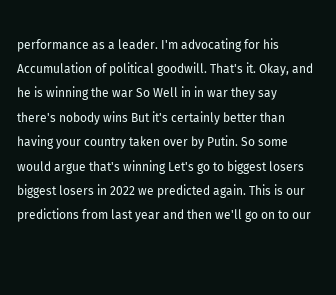performance as a leader. I'm advocating for his Accumulation of political goodwill. That's it. Okay, and he is winning the war So Well in in war they say there's nobody wins But it's certainly better than having your country taken over by Putin. So some would argue that's winning Let's go to biggest losers biggest losers in 2022 we predicted again. This is our predictions from last year and then we'll go on to our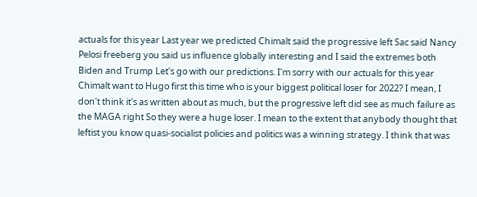actuals for this year Last year we predicted Chimalt said the progressive left Sac said Nancy Pelosi freeberg you said us influence globally interesting and I said the extremes both Biden and Trump Let's go with our predictions. I'm sorry with our actuals for this year Chimalt want to Hugo first this time who is your biggest political loser for 2022? I mean, I don't think it's as written about as much, but the progressive left did see as much failure as the MAGA right So they were a huge loser. I mean to the extent that anybody thought that leftist you know quasi-socialist policies and politics was a winning strategy. I think that was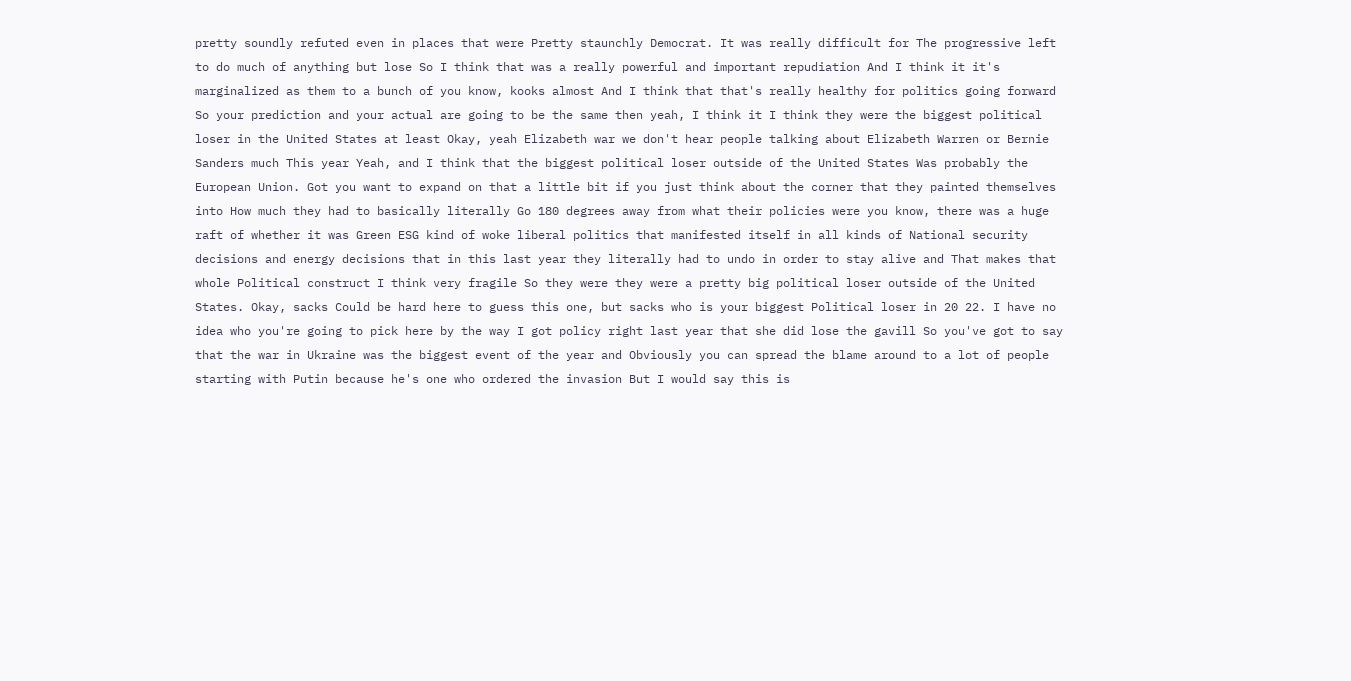pretty soundly refuted even in places that were Pretty staunchly Democrat. It was really difficult for The progressive left to do much of anything but lose So I think that was a really powerful and important repudiation And I think it it's marginalized as them to a bunch of you know, kooks almost And I think that that's really healthy for politics going forward So your prediction and your actual are going to be the same then yeah, I think it I think they were the biggest political loser in the United States at least Okay, yeah Elizabeth war we don't hear people talking about Elizabeth Warren or Bernie Sanders much This year Yeah, and I think that the biggest political loser outside of the United States Was probably the European Union. Got you want to expand on that a little bit if you just think about the corner that they painted themselves into How much they had to basically literally Go 180 degrees away from what their policies were you know, there was a huge raft of whether it was Green ESG kind of woke liberal politics that manifested itself in all kinds of National security decisions and energy decisions that in this last year they literally had to undo in order to stay alive and That makes that whole Political construct I think very fragile So they were they were a pretty big political loser outside of the United States. Okay, sacks Could be hard here to guess this one, but sacks who is your biggest Political loser in 20 22. I have no idea who you're going to pick here by the way I got policy right last year that she did lose the gavill So you've got to say that the war in Ukraine was the biggest event of the year and Obviously you can spread the blame around to a lot of people starting with Putin because he's one who ordered the invasion But I would say this is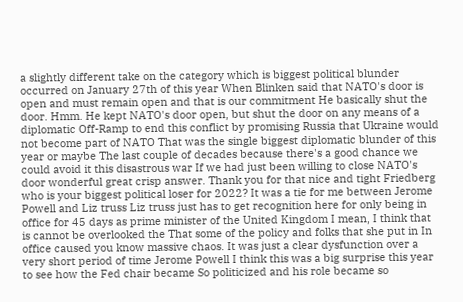a slightly different take on the category which is biggest political blunder occurred on January 27th of this year When Blinken said that NATO's door is open and must remain open and that is our commitment He basically shut the door. Hmm. He kept NATO's door open, but shut the door on any means of a diplomatic Off-Ramp to end this conflict by promising Russia that Ukraine would not become part of NATO That was the single biggest diplomatic blunder of this year or maybe The last couple of decades because there's a good chance we could avoid it this disastrous war If we had just been willing to close NATO's door wonderful great crisp answer. Thank you for that nice and tight Friedberg who is your biggest political loser for 2022? It was a tie for me between Jerome Powell and Liz truss Liz truss just has to get recognition here for only being in office for 45 days as prime minister of the United Kingdom I mean, I think that is cannot be overlooked the That some of the policy and folks that she put in In office caused you know massive chaos. It was just a clear dysfunction over a very short period of time Jerome Powell I think this was a big surprise this year to see how the Fed chair became So politicized and his role became so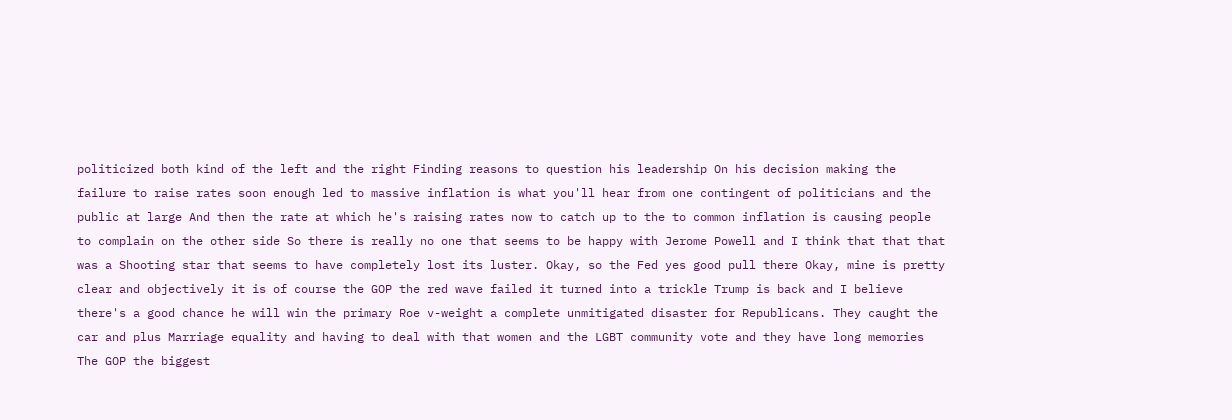politicized both kind of the left and the right Finding reasons to question his leadership On his decision making the failure to raise rates soon enough led to massive inflation is what you'll hear from one contingent of politicians and the public at large And then the rate at which he's raising rates now to catch up to the to common inflation is causing people to complain on the other side So there is really no one that seems to be happy with Jerome Powell and I think that that that was a Shooting star that seems to have completely lost its luster. Okay, so the Fed yes good pull there Okay, mine is pretty clear and objectively it is of course the GOP the red wave failed it turned into a trickle Trump is back and I believe there's a good chance he will win the primary Roe v-weight a complete unmitigated disaster for Republicans. They caught the car and plus Marriage equality and having to deal with that women and the LGBT community vote and they have long memories The GOP the biggest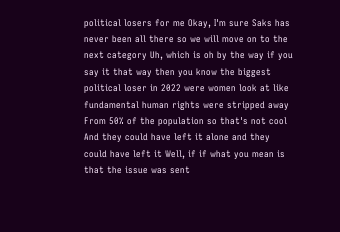political losers for me Okay, I'm sure Saks has never been all there so we will move on to the next category Uh, which is oh by the way if you say it that way then you know the biggest political loser in 2022 were women look at like fundamental human rights were stripped away From 50% of the population so that's not cool And they could have left it alone and they could have left it Well, if if what you mean is that the issue was sent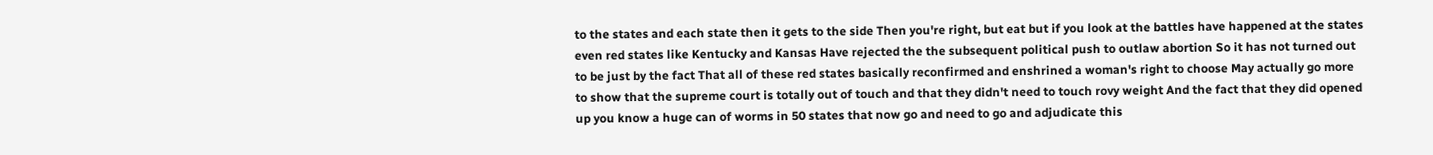to the states and each state then it gets to the side Then you're right, but eat but if you look at the battles have happened at the states even red states like Kentucky and Kansas Have rejected the the subsequent political push to outlaw abortion So it has not turned out to be just by the fact That all of these red states basically reconfirmed and enshrined a woman's right to choose May actually go more to show that the supreme court is totally out of touch and that they didn't need to touch rovy weight And the fact that they did opened up you know a huge can of worms in 50 states that now go and need to go and adjudicate this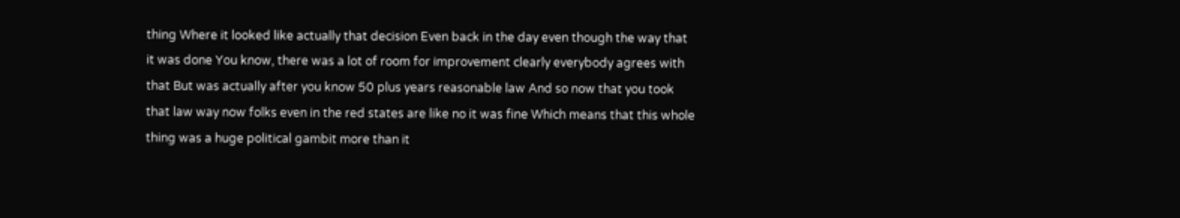thing Where it looked like actually that decision Even back in the day even though the way that it was done You know, there was a lot of room for improvement clearly everybody agrees with that But was actually after you know 50 plus years reasonable law And so now that you took that law way now folks even in the red states are like no it was fine Which means that this whole thing was a huge political gambit more than it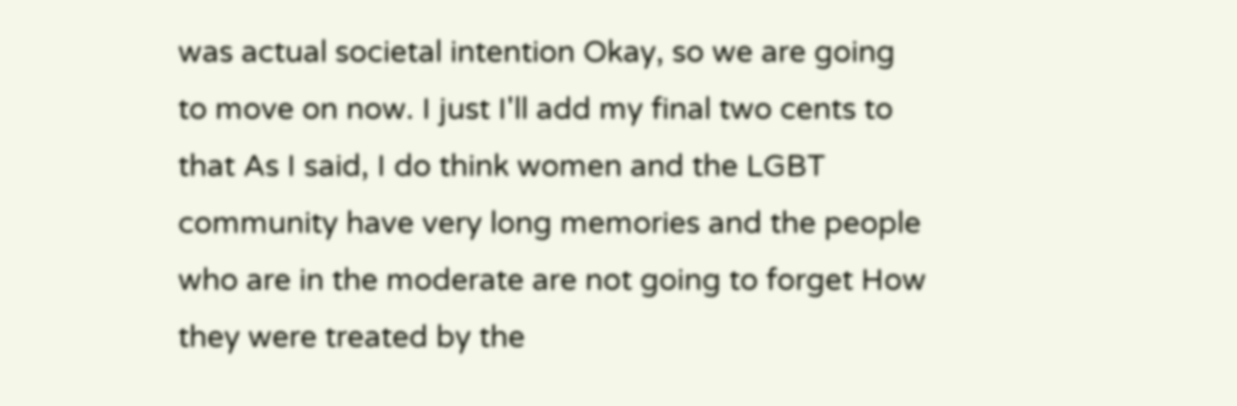was actual societal intention Okay, so we are going to move on now. I just I'll add my final two cents to that As I said, I do think women and the LGBT community have very long memories and the people who are in the moderate are not going to forget How they were treated by the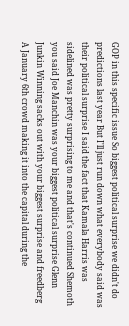GOP in this specific issue So biggest political surprise we didn't do predictions last year But I'll just run down what everybody said was their political surprise I said the fact that Kamala Harris was sidelined was pretty surprising to me and that's continued Shemoth you said Joe Manchin was your biggest political surprise Glenn Junkin Winning sacks out with your biggest surprise and freedberg A January 6th crowd making it into the capital during the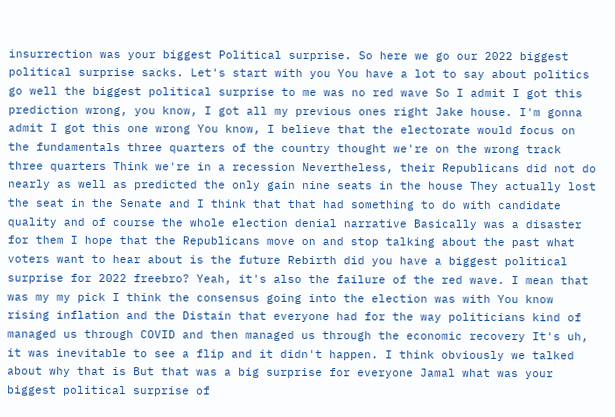insurrection was your biggest Political surprise. So here we go our 2022 biggest political surprise sacks. Let's start with you You have a lot to say about politics go well the biggest political surprise to me was no red wave So I admit I got this prediction wrong, you know, I got all my previous ones right Jake house. I'm gonna admit I got this one wrong You know, I believe that the electorate would focus on the fundamentals three quarters of the country thought we're on the wrong track three quarters Think we're in a recession Nevertheless, their Republicans did not do nearly as well as predicted the only gain nine seats in the house They actually lost the seat in the Senate and I think that that had something to do with candidate quality and of course the whole election denial narrative Basically was a disaster for them I hope that the Republicans move on and stop talking about the past what voters want to hear about is the future Rebirth did you have a biggest political surprise for 2022 freebro? Yeah, it's also the failure of the red wave. I mean that was my my pick I think the consensus going into the election was with You know rising inflation and the Distain that everyone had for the way politicians kind of managed us through COVID and then managed us through the economic recovery It's uh, it was inevitable to see a flip and it didn't happen. I think obviously we talked about why that is But that was a big surprise for everyone Jamal what was your biggest political surprise of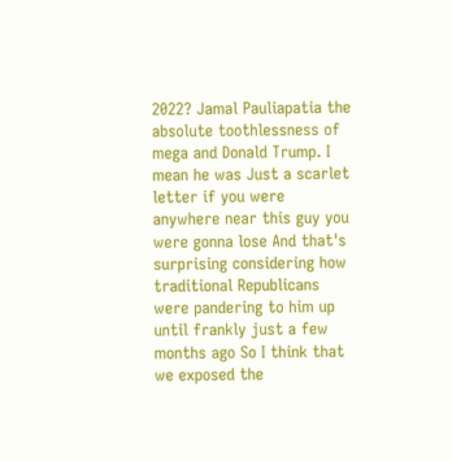2022? Jamal Pauliapatia the absolute toothlessness of mega and Donald Trump. I mean he was Just a scarlet letter if you were anywhere near this guy you were gonna lose And that's surprising considering how traditional Republicans were pandering to him up until frankly just a few months ago So I think that we exposed the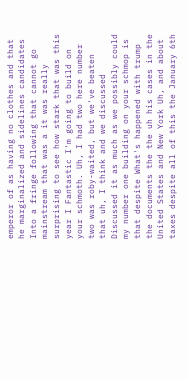emperor of as having no clothes and that he marginalized and sidelines candidates Into a fringe following that cannot go mainstream that was a it was really surprising to see how stark that was this year I Fantastic I'm going to build on your schmoth. Uh, I had two here number two was roby-waited, but we've beaten that uh, I think and we discussed Discussed it as much as we possibly could my number one building on your schmop is that despite What's happened with trump the documents the the uh his cases in the United States and New York Uh, and about taxes despite all of this the January 6th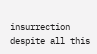insurrection despite all this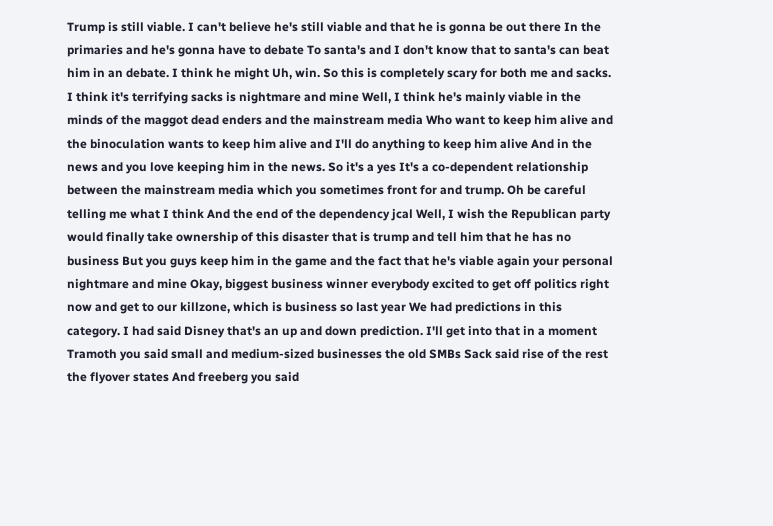Trump is still viable. I can't believe he's still viable and that he is gonna be out there In the primaries and he's gonna have to debate To santa's and I don't know that to santa's can beat him in an debate. I think he might Uh, win. So this is completely scary for both me and sacks. I think it's terrifying sacks is nightmare and mine Well, I think he's mainly viable in the minds of the maggot dead enders and the mainstream media Who want to keep him alive and the binoculation wants to keep him alive and I'll do anything to keep him alive And in the news and you love keeping him in the news. So it's a yes It's a co-dependent relationship between the mainstream media which you sometimes front for and trump. Oh be careful telling me what I think And the end of the dependency jcal Well, I wish the Republican party would finally take ownership of this disaster that is trump and tell him that he has no business But you guys keep him in the game and the fact that he's viable again your personal nightmare and mine Okay, biggest business winner everybody excited to get off politics right now and get to our killzone, which is business so last year We had predictions in this category. I had said Disney that's an up and down prediction. I'll get into that in a moment Tramoth you said small and medium-sized businesses the old SMBs Sack said rise of the rest the flyover states And freeberg you said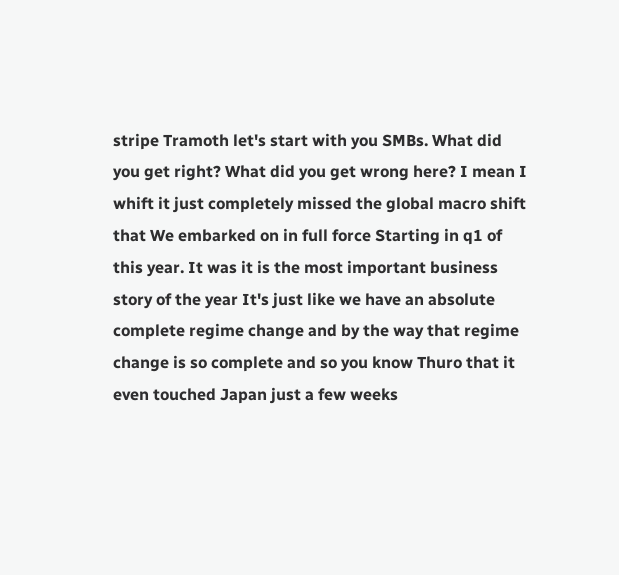stripe Tramoth let's start with you SMBs. What did you get right? What did you get wrong here? I mean I whift it just completely missed the global macro shift that We embarked on in full force Starting in q1 of this year. It was it is the most important business story of the year It's just like we have an absolute complete regime change and by the way that regime change is so complete and so you know Thuro that it even touched Japan just a few weeks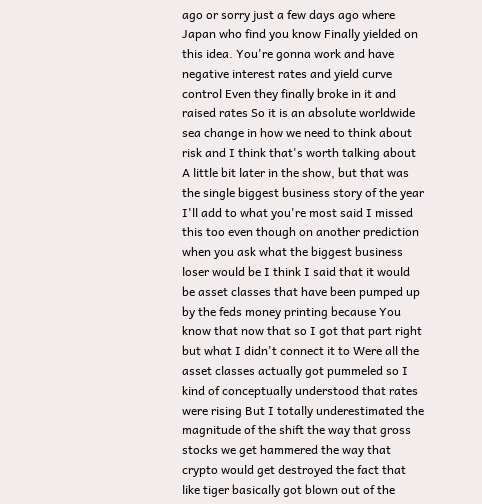ago or sorry just a few days ago where Japan who find you know Finally yielded on this idea. You're gonna work and have negative interest rates and yield curve control Even they finally broke in it and raised rates So it is an absolute worldwide sea change in how we need to think about risk and I think that's worth talking about A little bit later in the show, but that was the single biggest business story of the year I'll add to what you're most said I missed this too even though on another prediction when you ask what the biggest business loser would be I think I said that it would be asset classes that have been pumped up by the feds money printing because You know that now that so I got that part right but what I didn't connect it to Were all the asset classes actually got pummeled so I kind of conceptually understood that rates were rising But I totally underestimated the magnitude of the shift the way that gross stocks we get hammered the way that crypto would get destroyed the fact that like tiger basically got blown out of the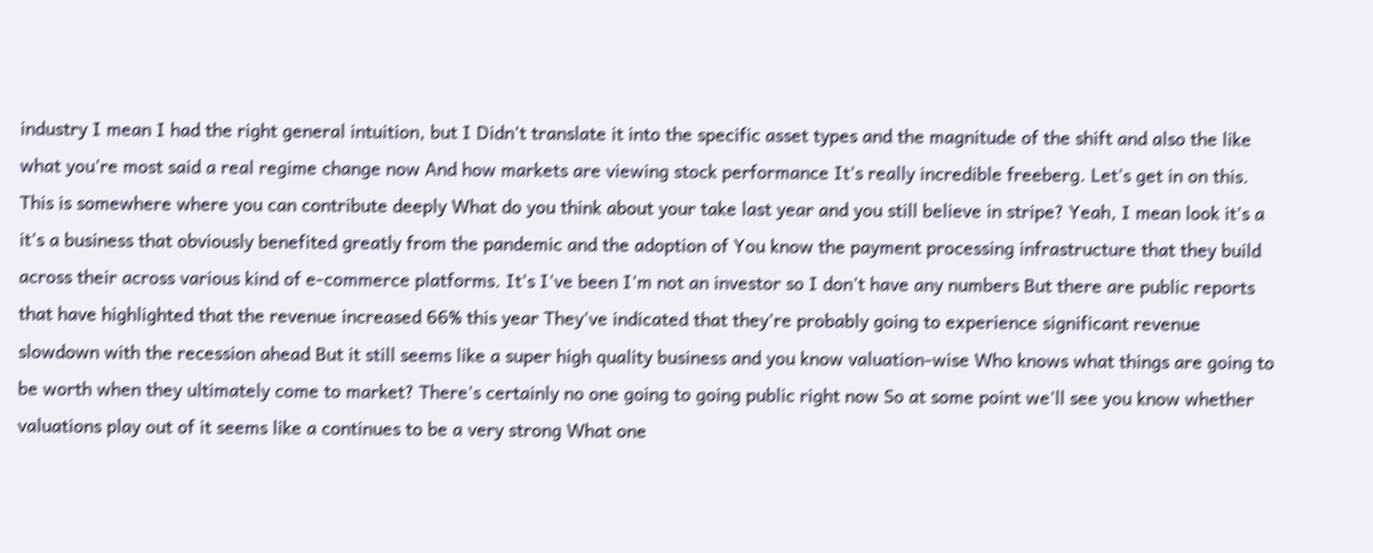industry I mean I had the right general intuition, but I Didn't translate it into the specific asset types and the magnitude of the shift and also the like what you're most said a real regime change now And how markets are viewing stock performance It's really incredible freeberg. Let's get in on this. This is somewhere where you can contribute deeply What do you think about your take last year and you still believe in stripe? Yeah, I mean look it's a it's a business that obviously benefited greatly from the pandemic and the adoption of You know the payment processing infrastructure that they build across their across various kind of e-commerce platforms. It's I've been I'm not an investor so I don't have any numbers But there are public reports that have highlighted that the revenue increased 66% this year They've indicated that they're probably going to experience significant revenue slowdown with the recession ahead But it still seems like a super high quality business and you know valuation-wise Who knows what things are going to be worth when they ultimately come to market? There's certainly no one going to going public right now So at some point we'll see you know whether valuations play out of it seems like a continues to be a very strong What one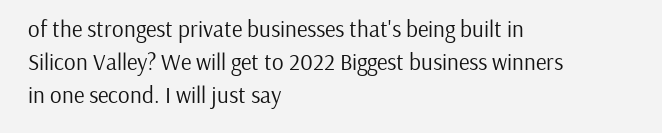of the strongest private businesses that's being built in Silicon Valley? We will get to 2022 Biggest business winners in one second. I will just say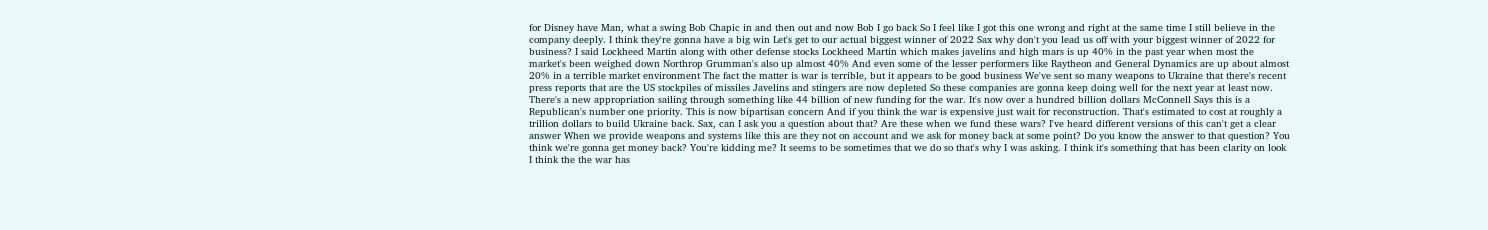for Disney have Man, what a swing Bob Chapic in and then out and now Bob I go back So I feel like I got this one wrong and right at the same time I still believe in the company deeply. I think they're gonna have a big win Let's get to our actual biggest winner of 2022 Sax why don't you lead us off with your biggest winner of 2022 for business? I said Lockheed Martin along with other defense stocks Lockheed Martin which makes javelins and high mars is up 40% in the past year when most the market's been weighed down Northrop Grumman's also up almost 40% And even some of the lesser performers like Raytheon and General Dynamics are up about almost 20% in a terrible market environment The fact the matter is war is terrible, but it appears to be good business We've sent so many weapons to Ukraine that there's recent press reports that are the US stockpiles of missiles Javelins and stingers are now depleted So these companies are gonna keep doing well for the next year at least now. There's a new appropriation sailing through something like 44 billion of new funding for the war. It's now over a hundred billion dollars McConnell Says this is a Republican's number one priority. This is now bipartisan concern And if you think the war is expensive just wait for reconstruction. That's estimated to cost at roughly a trillion dollars to build Ukraine back. Sax, can I ask you a question about that? Are these when we fund these wars? I've heard different versions of this can't get a clear answer When we provide weapons and systems like this are they not on account and we ask for money back at some point? Do you know the answer to that question? You think we're gonna get money back? You're kidding me? It seems to be sometimes that we do so that's why I was asking. I think it's something that has been clarity on look I think the the war has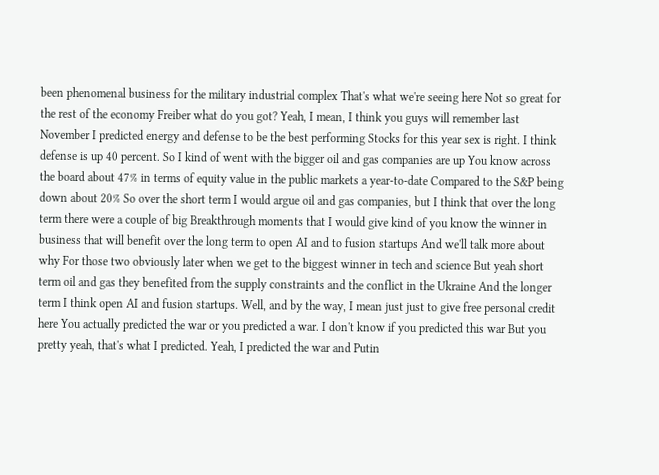been phenomenal business for the military industrial complex That's what we're seeing here Not so great for the rest of the economy Freiber what do you got? Yeah, I mean, I think you guys will remember last November I predicted energy and defense to be the best performing Stocks for this year sex is right. I think defense is up 40 percent. So I kind of went with the bigger oil and gas companies are up You know across the board about 47% in terms of equity value in the public markets a year-to-date Compared to the S&P being down about 20% So over the short term I would argue oil and gas companies, but I think that over the long term there were a couple of big Breakthrough moments that I would give kind of you know the winner in business that will benefit over the long term to open AI and to fusion startups And we'll talk more about why For those two obviously later when we get to the biggest winner in tech and science But yeah short term oil and gas they benefited from the supply constraints and the conflict in the Ukraine And the longer term I think open AI and fusion startups. Well, and by the way, I mean just just to give free personal credit here You actually predicted the war or you predicted a war. I don't know if you predicted this war But you pretty yeah, that's what I predicted. Yeah, I predicted the war and Putin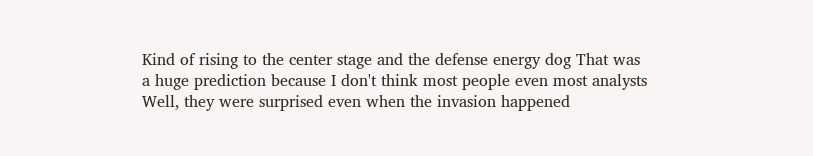Kind of rising to the center stage and the defense energy dog That was a huge prediction because I don't think most people even most analysts Well, they were surprised even when the invasion happened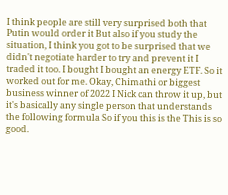I think people are still very surprised both that Putin would order it But also if you study the situation, I think you got to be surprised that we didn't negotiate harder to try and prevent it I traded it too. I bought I bought an energy ETF. So it worked out for me. Okay, Chimathi or biggest business winner of 2022 I Nick can throw it up, but it's basically any single person that understands the following formula So if you this is the This is so good.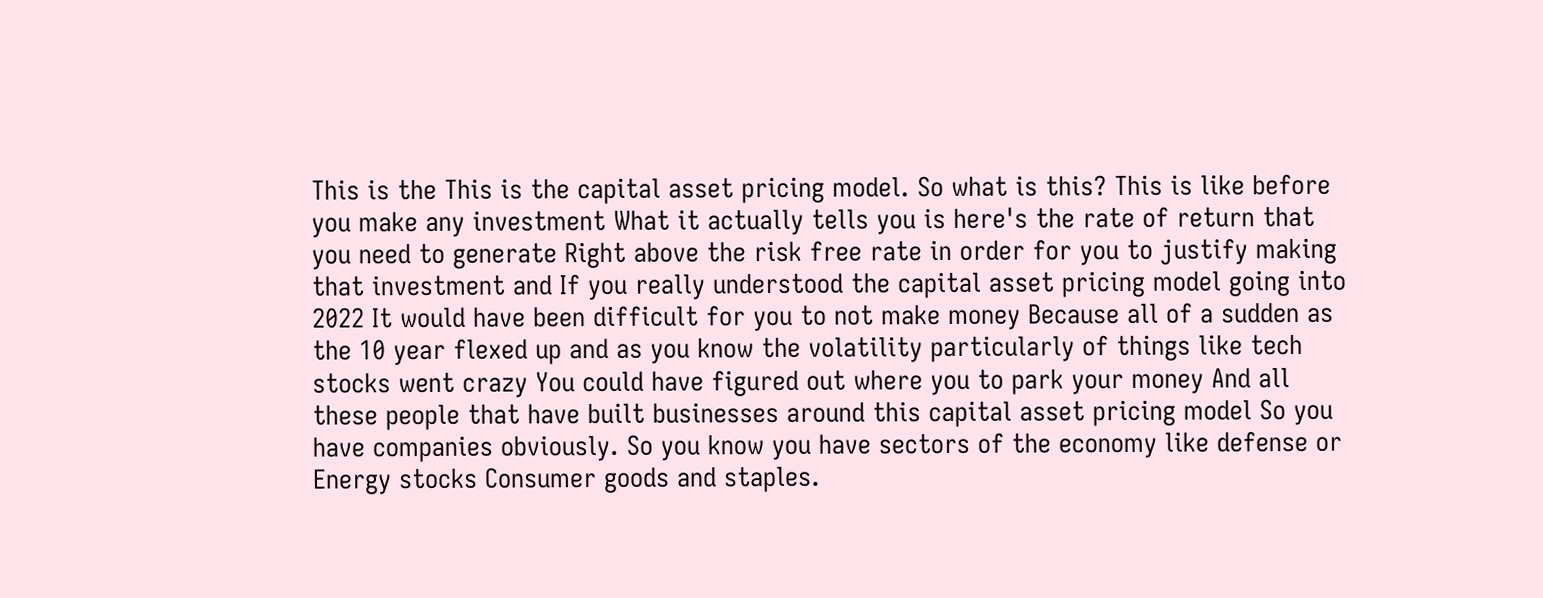This is the This is the capital asset pricing model. So what is this? This is like before you make any investment What it actually tells you is here's the rate of return that you need to generate Right above the risk free rate in order for you to justify making that investment and If you really understood the capital asset pricing model going into 2022 It would have been difficult for you to not make money Because all of a sudden as the 10 year flexed up and as you know the volatility particularly of things like tech stocks went crazy You could have figured out where you to park your money And all these people that have built businesses around this capital asset pricing model So you have companies obviously. So you know you have sectors of the economy like defense or Energy stocks Consumer goods and staples.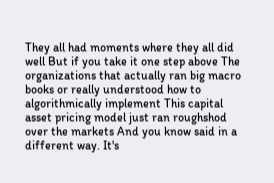They all had moments where they all did well But if you take it one step above The organizations that actually ran big macro books or really understood how to algorithmically implement This capital asset pricing model just ran roughshod over the markets And you know said in a different way. It's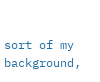sort of my background,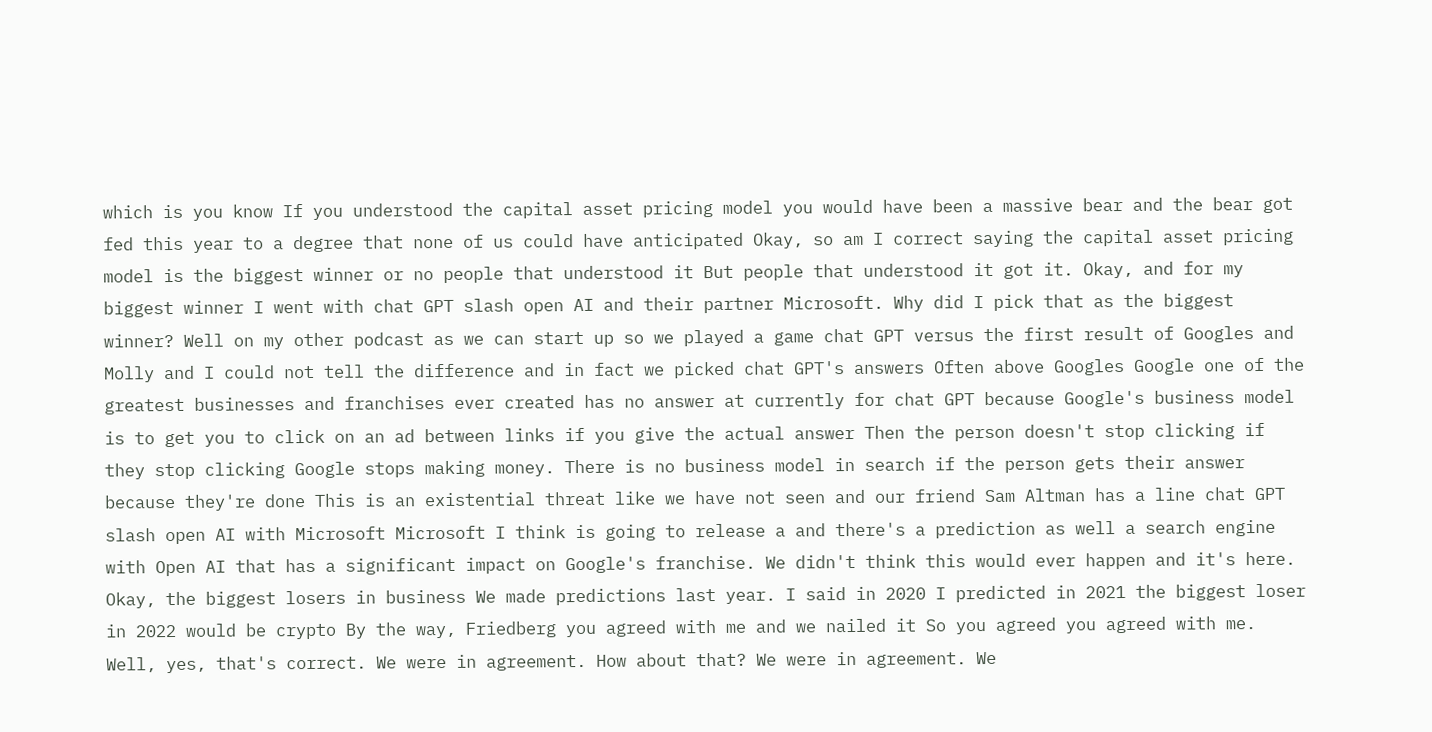which is you know If you understood the capital asset pricing model you would have been a massive bear and the bear got fed this year to a degree that none of us could have anticipated Okay, so am I correct saying the capital asset pricing model is the biggest winner or no people that understood it But people that understood it got it. Okay, and for my biggest winner I went with chat GPT slash open AI and their partner Microsoft. Why did I pick that as the biggest winner? Well on my other podcast as we can start up so we played a game chat GPT versus the first result of Googles and Molly and I could not tell the difference and in fact we picked chat GPT's answers Often above Googles Google one of the greatest businesses and franchises ever created has no answer at currently for chat GPT because Google's business model is to get you to click on an ad between links if you give the actual answer Then the person doesn't stop clicking if they stop clicking Google stops making money. There is no business model in search if the person gets their answer because they're done This is an existential threat like we have not seen and our friend Sam Altman has a line chat GPT slash open AI with Microsoft Microsoft I think is going to release a and there's a prediction as well a search engine with Open AI that has a significant impact on Google's franchise. We didn't think this would ever happen and it's here. Okay, the biggest losers in business We made predictions last year. I said in 2020 I predicted in 2021 the biggest loser in 2022 would be crypto By the way, Friedberg you agreed with me and we nailed it So you agreed you agreed with me. Well, yes, that's correct. We were in agreement. How about that? We were in agreement. We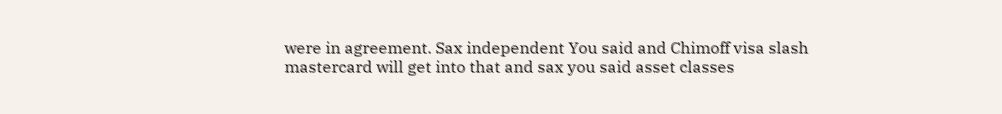were in agreement. Sax independent You said and Chimoff visa slash mastercard will get into that and sax you said asset classes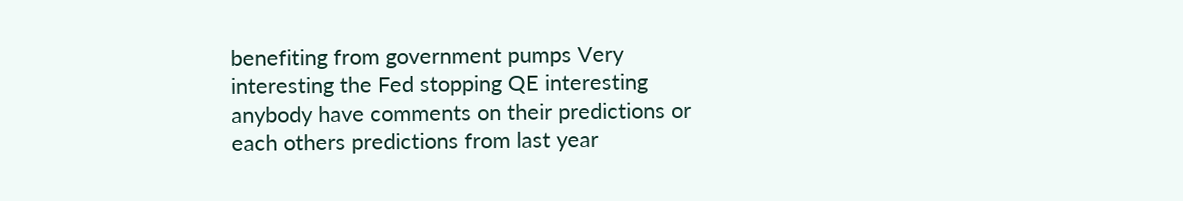benefiting from government pumps Very interesting the Fed stopping QE interesting anybody have comments on their predictions or each others predictions from last year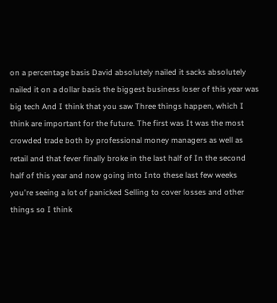on a percentage basis David absolutely nailed it sacks absolutely nailed it on a dollar basis the biggest business loser of this year was big tech And I think that you saw Three things happen, which I think are important for the future. The first was It was the most crowded trade both by professional money managers as well as retail and that fever finally broke in the last half of In the second half of this year and now going into Into these last few weeks you're seeing a lot of panicked Selling to cover losses and other things so I think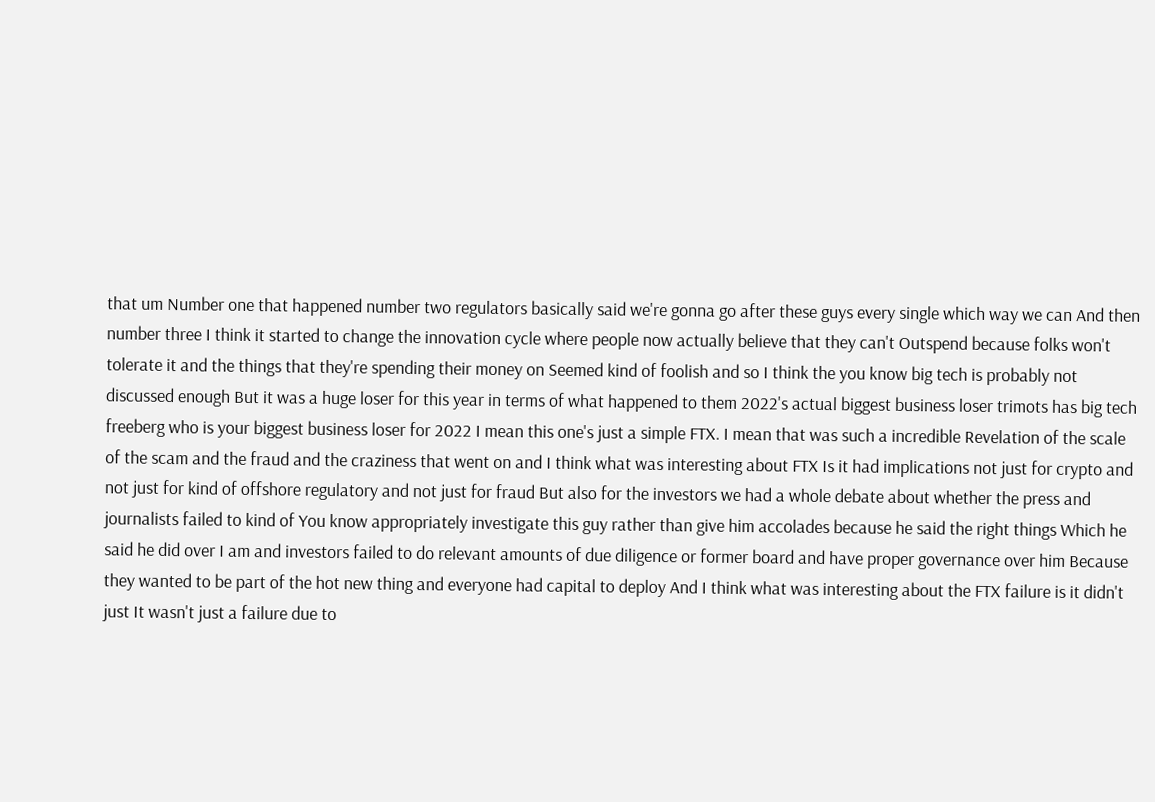that um Number one that happened number two regulators basically said we're gonna go after these guys every single which way we can And then number three I think it started to change the innovation cycle where people now actually believe that they can't Outspend because folks won't tolerate it and the things that they're spending their money on Seemed kind of foolish and so I think the you know big tech is probably not discussed enough But it was a huge loser for this year in terms of what happened to them 2022's actual biggest business loser trimots has big tech freeberg who is your biggest business loser for 2022 I mean this one's just a simple FTX. I mean that was such a incredible Revelation of the scale of the scam and the fraud and the craziness that went on and I think what was interesting about FTX Is it had implications not just for crypto and not just for kind of offshore regulatory and not just for fraud But also for the investors we had a whole debate about whether the press and journalists failed to kind of You know appropriately investigate this guy rather than give him accolades because he said the right things Which he said he did over I am and investors failed to do relevant amounts of due diligence or former board and have proper governance over him Because they wanted to be part of the hot new thing and everyone had capital to deploy And I think what was interesting about the FTX failure is it didn't just It wasn't just a failure due to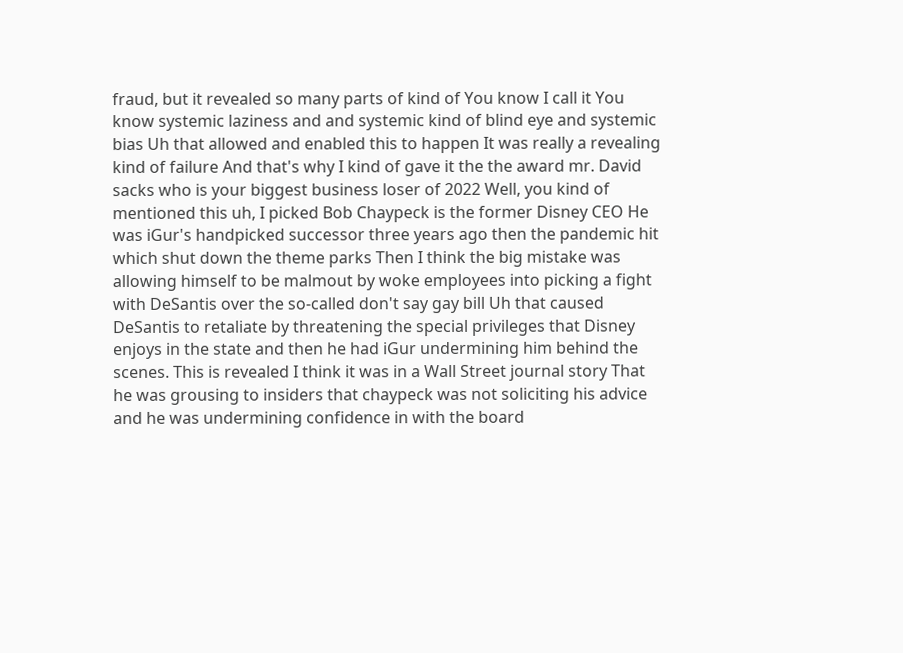fraud, but it revealed so many parts of kind of You know I call it You know systemic laziness and and systemic kind of blind eye and systemic bias Uh that allowed and enabled this to happen It was really a revealing kind of failure And that's why I kind of gave it the the award mr. David sacks who is your biggest business loser of 2022 Well, you kind of mentioned this uh, I picked Bob Chaypeck is the former Disney CEO He was iGur's handpicked successor three years ago then the pandemic hit which shut down the theme parks Then I think the big mistake was allowing himself to be malmout by woke employees into picking a fight with DeSantis over the so-called don't say gay bill Uh that caused DeSantis to retaliate by threatening the special privileges that Disney enjoys in the state and then he had iGur undermining him behind the scenes. This is revealed I think it was in a Wall Street journal story That he was grousing to insiders that chaypeck was not soliciting his advice and he was undermining confidence in with the board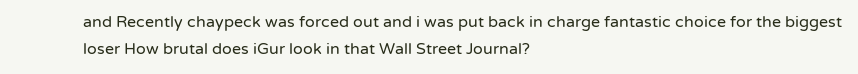and Recently chaypeck was forced out and i was put back in charge fantastic choice for the biggest loser How brutal does iGur look in that Wall Street Journal?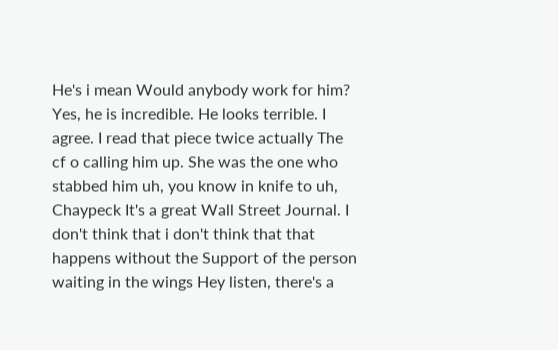He's i mean Would anybody work for him? Yes, he is incredible. He looks terrible. I agree. I read that piece twice actually The cf o calling him up. She was the one who stabbed him uh, you know in knife to uh, Chaypeck It's a great Wall Street Journal. I don't think that i don't think that that happens without the Support of the person waiting in the wings Hey listen, there's a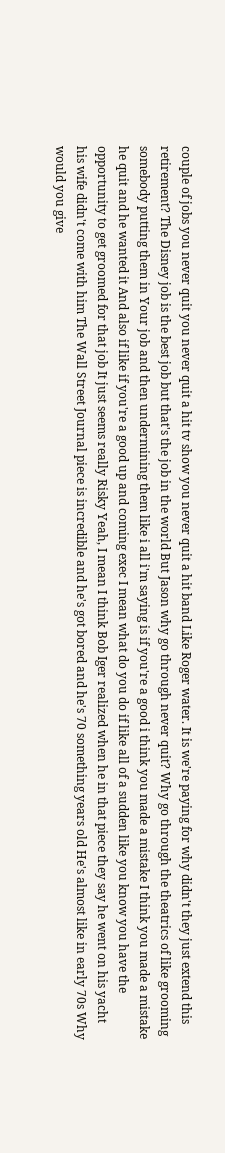couple of jobs you never quit you never quit a hit tv show you never quit a hit band Like Roger water. It is we're paying for why didn't they just extend this retirement? The Disney job is the best job but that's the job in the world But Jason why go through never quit? Why go through the theatrics of like grooming somebody putting them in Your job and then undermining them like i all i'm saying is if you're a good i think you made a mistake I think you made a mistake he quit and he wanted it And also if like if you're a good up and coming exec I mean what do you do if like all of a sudden like you know you have the opportunity to get groomed for that job It just seems really Risky Yeah, I mean I think Bob Iger realized when he in that piece they say he went on his yacht his wife didn't come with him The Wall Street Journal piece is incredible and he's got bored and he's 70 something years old He's almost like in early 70s Why would you give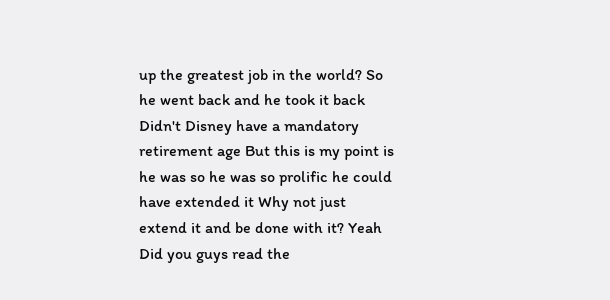up the greatest job in the world? So he went back and he took it back Didn't Disney have a mandatory retirement age But this is my point is he was so he was so prolific he could have extended it Why not just extend it and be done with it? Yeah Did you guys read the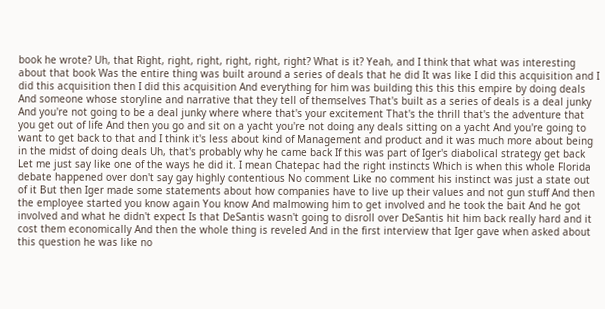book he wrote? Uh, that Right, right, right, right, right, right? What is it? Yeah, and I think that what was interesting about that book Was the entire thing was built around a series of deals that he did It was like I did this acquisition and I did this acquisition then I did this acquisition And everything for him was building this this this empire by doing deals And someone whose storyline and narrative that they tell of themselves That's built as a series of deals is a deal junky And you're not going to be a deal junky where where that's your excitement That's the thrill that's the adventure that you get out of life And then you go and sit on a yacht you're not doing any deals sitting on a yacht And you're going to want to get back to that and I think it's less about kind of Management and product and it was much more about being in the midst of doing deals Uh, that's probably why he came back If this was part of Iger's diabolical strategy get back Let me just say like one of the ways he did it. I mean Chatepac had the right instincts Which is when this whole Florida debate happened over don't say gay highly contentious No comment Like no comment his instinct was just a state out of it But then Iger made some statements about how companies have to live up their values and not gun stuff And then the employee started you know again You know And malmowing him to get involved and he took the bait And he got involved and what he didn't expect Is that DeSantis wasn't going to disroll over DeSantis hit him back really hard and it cost them economically And then the whole thing is reveled And in the first interview that Iger gave when asked about this question he was like no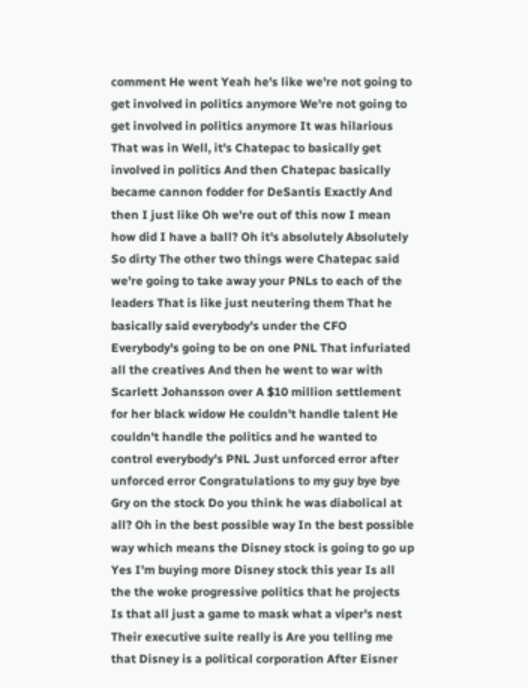comment He went Yeah he's like we're not going to get involved in politics anymore We're not going to get involved in politics anymore It was hilarious That was in Well, it's Chatepac to basically get involved in politics And then Chatepac basically became cannon fodder for DeSantis Exactly And then I just like Oh we're out of this now I mean how did I have a ball? Oh it's absolutely Absolutely So dirty The other two things were Chatepac said we're going to take away your PNLs to each of the leaders That is like just neutering them That he basically said everybody's under the CFO Everybody's going to be on one PNL That infuriated all the creatives And then he went to war with Scarlett Johansson over A $10 million settlement for her black widow He couldn't handle talent He couldn't handle the politics and he wanted to control everybody's PNL Just unforced error after unforced error Congratulations to my guy bye bye Gry on the stock Do you think he was diabolical at all? Oh in the best possible way In the best possible way which means the Disney stock is going to go up Yes I'm buying more Disney stock this year Is all the the woke progressive politics that he projects Is that all just a game to mask what a viper's nest Their executive suite really is Are you telling me that Disney is a political corporation After Eisner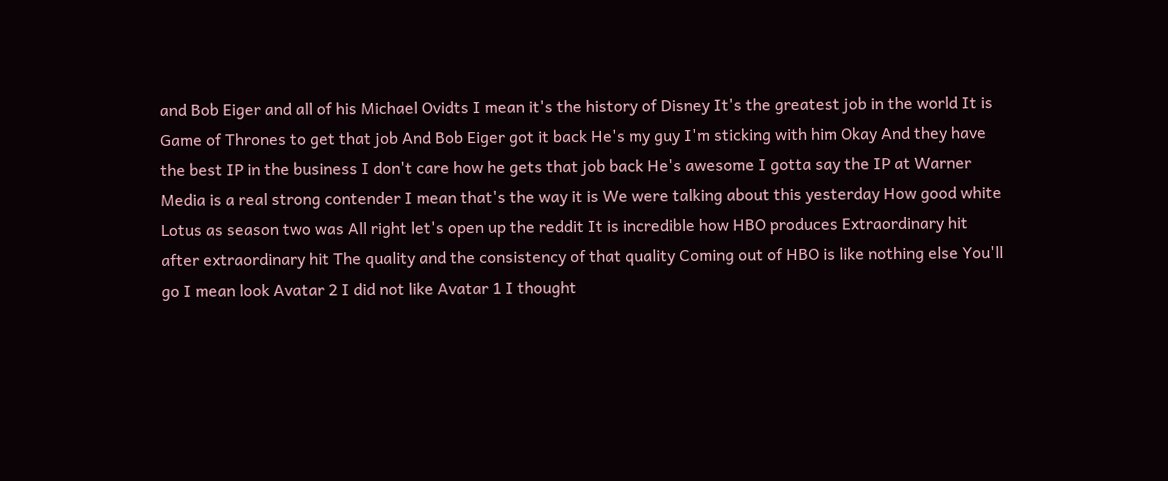and Bob Eiger and all of his Michael Ovidts I mean it's the history of Disney It's the greatest job in the world It is Game of Thrones to get that job And Bob Eiger got it back He's my guy I'm sticking with him Okay And they have the best IP in the business I don't care how he gets that job back He's awesome I gotta say the IP at Warner Media is a real strong contender I mean that's the way it is We were talking about this yesterday How good white Lotus as season two was All right let's open up the reddit It is incredible how HBO produces Extraordinary hit after extraordinary hit The quality and the consistency of that quality Coming out of HBO is like nothing else You'll go I mean look Avatar 2 I did not like Avatar 1 I thought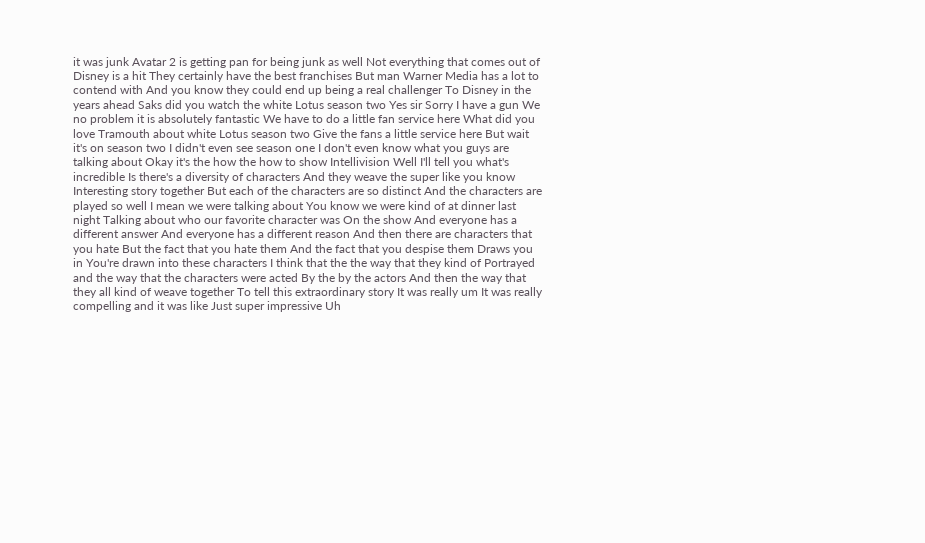it was junk Avatar 2 is getting pan for being junk as well Not everything that comes out of Disney is a hit They certainly have the best franchises But man Warner Media has a lot to contend with And you know they could end up being a real challenger To Disney in the years ahead Saks did you watch the white Lotus season two Yes sir Sorry I have a gun We no problem it is absolutely fantastic We have to do a little fan service here What did you love Tramouth about white Lotus season two Give the fans a little service here But wait it's on season two I didn't even see season one I don't even know what you guys are talking about Okay it's the how the how to show Intellivision Well I'll tell you what's incredible Is there's a diversity of characters And they weave the super like you know Interesting story together But each of the characters are so distinct And the characters are played so well I mean we were talking about You know we were kind of at dinner last night Talking about who our favorite character was On the show And everyone has a different answer And everyone has a different reason And then there are characters that you hate But the fact that you hate them And the fact that you despise them Draws you in You're drawn into these characters I think that the the way that they kind of Portrayed and the way that the characters were acted By the by the actors And then the way that they all kind of weave together To tell this extraordinary story It was really um It was really compelling and it was like Just super impressive Uh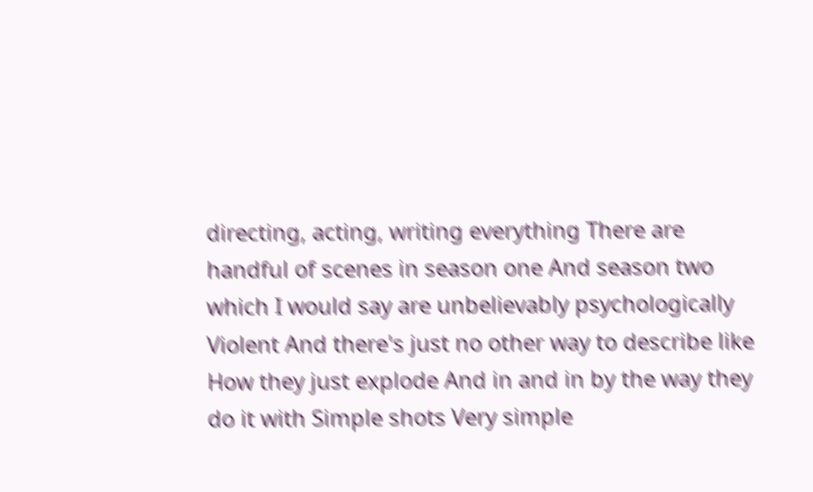directing, acting, writing everything There are handful of scenes in season one And season two which I would say are unbelievably psychologically Violent And there's just no other way to describe like How they just explode And in and in by the way they do it with Simple shots Very simple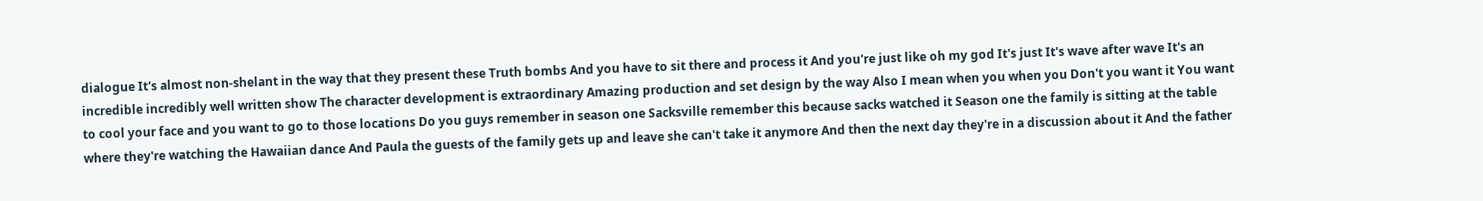dialogue It's almost non-shelant in the way that they present these Truth bombs And you have to sit there and process it And you're just like oh my god It's just It's wave after wave It's an incredible incredibly well written show The character development is extraordinary Amazing production and set design by the way Also I mean when you when you Don't you want it You want to cool your face and you want to go to those locations Do you guys remember in season one Sacksville remember this because sacks watched it Season one the family is sitting at the table where they're watching the Hawaiian dance And Paula the guests of the family gets up and leave she can't take it anymore And then the next day they're in a discussion about it And the father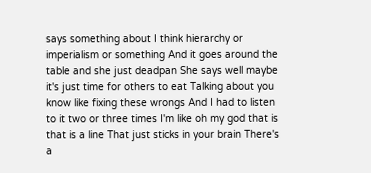says something about I think hierarchy or imperialism or something And it goes around the table and she just deadpan She says well maybe it's just time for others to eat Talking about you know like fixing these wrongs And I had to listen to it two or three times I'm like oh my god that is that is a line That just sticks in your brain There's a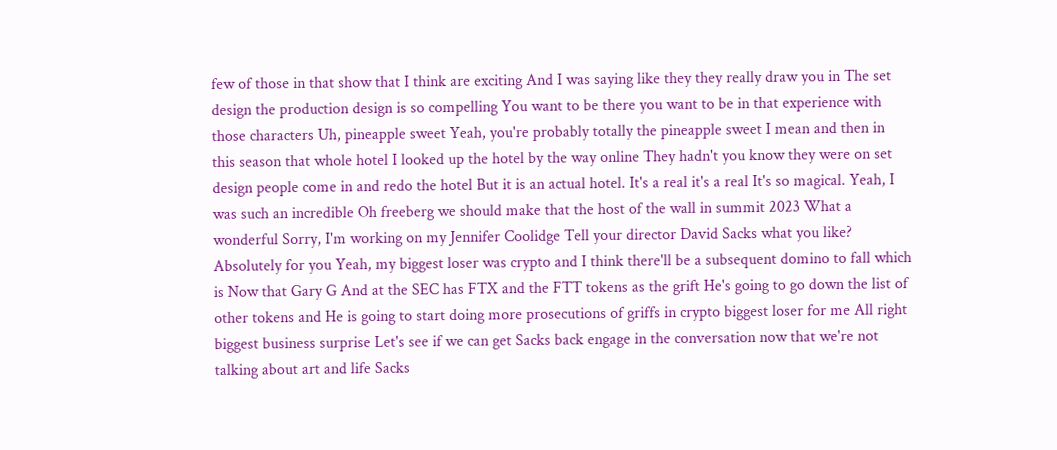few of those in that show that I think are exciting And I was saying like they they really draw you in The set design the production design is so compelling You want to be there you want to be in that experience with those characters Uh, pineapple sweet Yeah, you're probably totally the pineapple sweet I mean and then in this season that whole hotel I looked up the hotel by the way online They hadn't you know they were on set design people come in and redo the hotel But it is an actual hotel. It's a real it's a real It's so magical. Yeah, I was such an incredible Oh freeberg we should make that the host of the wall in summit 2023 What a wonderful Sorry, I'm working on my Jennifer Coolidge Tell your director David Sacks what you like? Absolutely for you Yeah, my biggest loser was crypto and I think there'll be a subsequent domino to fall which is Now that Gary G And at the SEC has FTX and the FTT tokens as the grift He's going to go down the list of other tokens and He is going to start doing more prosecutions of griffs in crypto biggest loser for me All right biggest business surprise Let's see if we can get Sacks back engage in the conversation now that we're not talking about art and life Sacks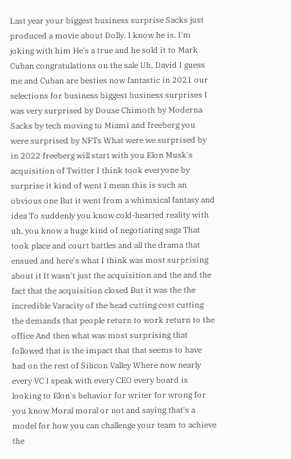Last year your biggest business surprise Sacks just produced a movie about Dolly. I know he is. I'm joking with him He's a true and he sold it to Mark Cuban congratulations on the sale Uh, David I guess me and Cuban are besties now fantastic in 2021 our selections for business biggest business surprises I was very surprised by Douse Chimoth by Moderna Sacks by tech moving to Miami and freeberg you were surprised by NFTs What were we surprised by in 2022 freeberg will start with you Elon Musk's acquisition of Twitter I think took everyone by surprise it kind of went I mean this is such an obvious one But it went from a whimsical fantasy and idea To suddenly you know cold-hearted reality with uh, you know a huge kind of negotiating saga That took place and court battles and all the drama that ensued and here's what I think was most surprising about it It wasn't just the acquisition and the and the fact that the acquisition closed But it was the the incredible Varacity of the head cutting cost cutting the demands that people return to work return to the office And then what was most surprising that followed that is the impact that that seems to have had on the rest of Silicon Valley Where now nearly every VC I speak with every CEO every board is looking to Elon's behavior for writer for wrong for you know Moral moral or not and saying that's a model for how you can challenge your team to achieve the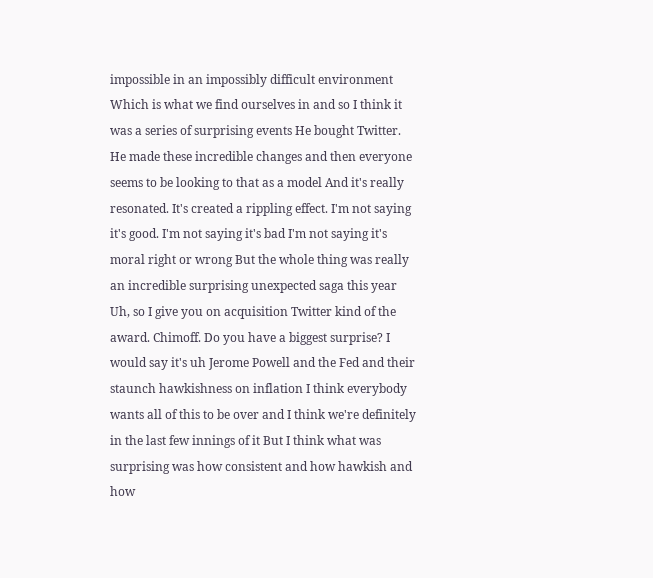impossible in an impossibly difficult environment Which is what we find ourselves in and so I think it was a series of surprising events He bought Twitter. He made these incredible changes and then everyone seems to be looking to that as a model And it's really resonated. It's created a rippling effect. I'm not saying it's good. I'm not saying it's bad I'm not saying it's moral right or wrong But the whole thing was really an incredible surprising unexpected saga this year Uh, so I give you on acquisition Twitter kind of the award. Chimoff. Do you have a biggest surprise? I would say it's uh Jerome Powell and the Fed and their staunch hawkishness on inflation I think everybody wants all of this to be over and I think we're definitely in the last few innings of it But I think what was surprising was how consistent and how hawkish and how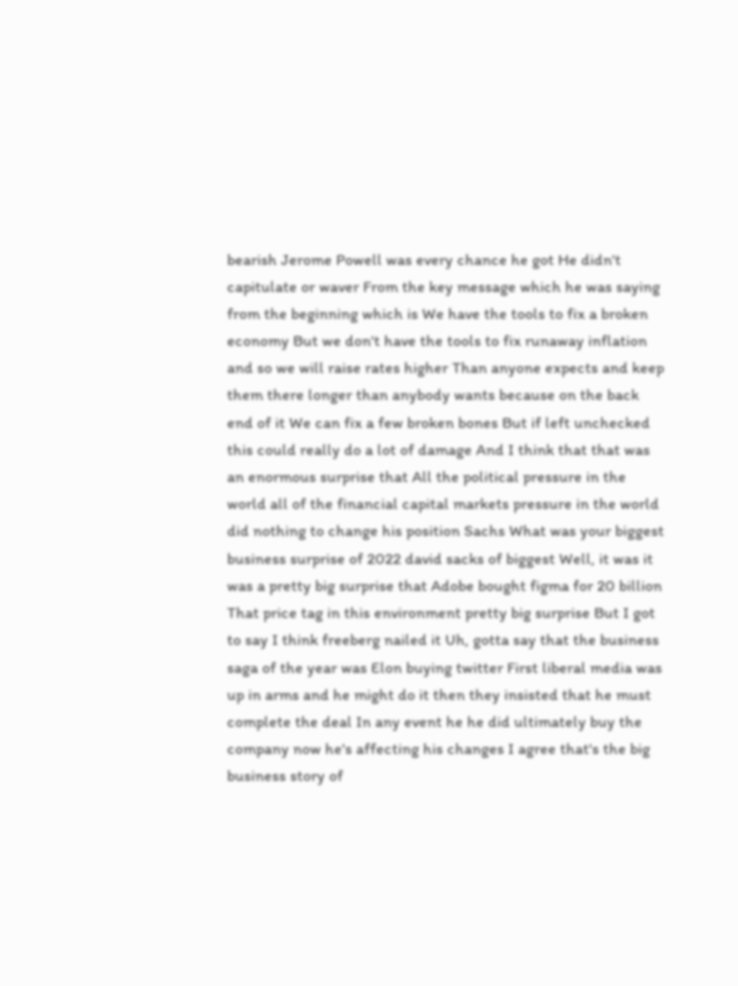bearish Jerome Powell was every chance he got He didn't capitulate or waver From the key message which he was saying from the beginning which is We have the tools to fix a broken economy But we don't have the tools to fix runaway inflation and so we will raise rates higher Than anyone expects and keep them there longer than anybody wants because on the back end of it We can fix a few broken bones But if left unchecked this could really do a lot of damage And I think that that was an enormous surprise that All the political pressure in the world all of the financial capital markets pressure in the world did nothing to change his position Sachs What was your biggest business surprise of 2022 david sacks of biggest Well, it was it was a pretty big surprise that Adobe bought figma for 20 billion That price tag in this environment pretty big surprise But I got to say I think freeberg nailed it Uh, gotta say that the business saga of the year was Elon buying twitter First liberal media was up in arms and he might do it then they insisted that he must complete the deal In any event he he did ultimately buy the company now he's affecting his changes I agree that's the big business story of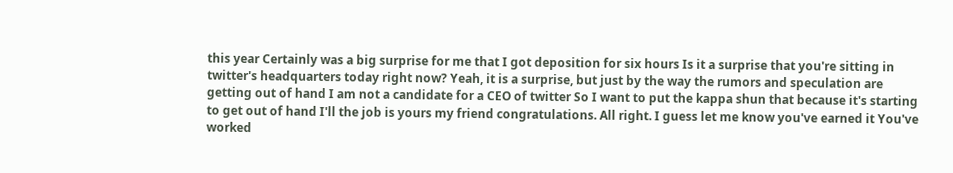this year Certainly was a big surprise for me that I got deposition for six hours Is it a surprise that you're sitting in twitter's headquarters today right now? Yeah, it is a surprise, but just by the way the rumors and speculation are getting out of hand I am not a candidate for a CEO of twitter So I want to put the kappa shun that because it's starting to get out of hand I'll the job is yours my friend congratulations. All right. I guess let me know you've earned it You've worked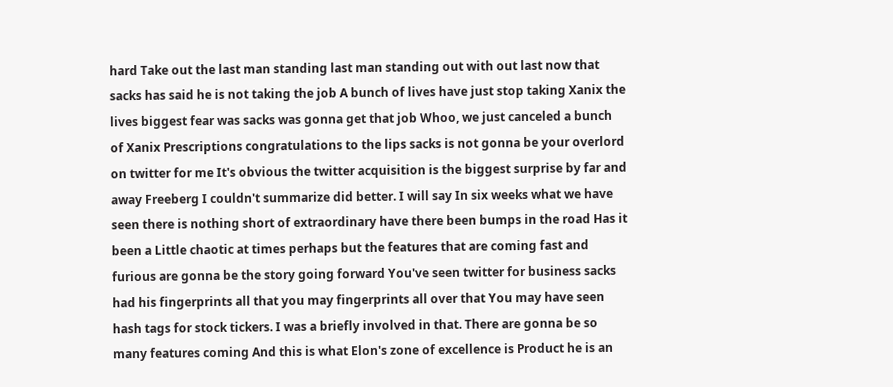hard Take out the last man standing last man standing out with out last now that sacks has said he is not taking the job A bunch of lives have just stop taking Xanix the lives biggest fear was sacks was gonna get that job Whoo, we just canceled a bunch of Xanix Prescriptions congratulations to the lips sacks is not gonna be your overlord on twitter for me It's obvious the twitter acquisition is the biggest surprise by far and away Freeberg I couldn't summarize did better. I will say In six weeks what we have seen there is nothing short of extraordinary have there been bumps in the road Has it been a Little chaotic at times perhaps but the features that are coming fast and furious are gonna be the story going forward You've seen twitter for business sacks had his fingerprints all that you may fingerprints all over that You may have seen hash tags for stock tickers. I was a briefly involved in that. There are gonna be so many features coming And this is what Elon's zone of excellence is Product he is an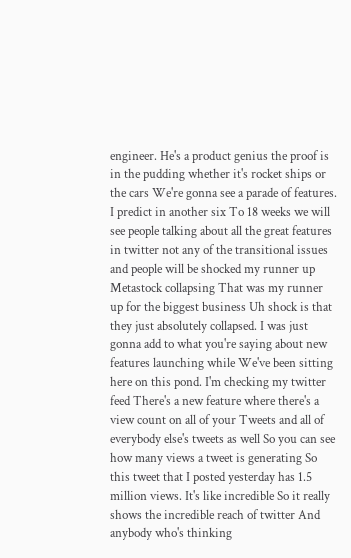engineer. He's a product genius the proof is in the pudding whether it's rocket ships or the cars We're gonna see a parade of features. I predict in another six To 18 weeks we will see people talking about all the great features in twitter not any of the transitional issues and people will be shocked my runner up Metastock collapsing That was my runner up for the biggest business Uh shock is that they just absolutely collapsed. I was just gonna add to what you're saying about new features launching while We've been sitting here on this pond. I'm checking my twitter feed There's a new feature where there's a view count on all of your Tweets and all of everybody else's tweets as well So you can see how many views a tweet is generating So this tweet that I posted yesterday has 1.5 million views. It's like incredible So it really shows the incredible reach of twitter And anybody who's thinking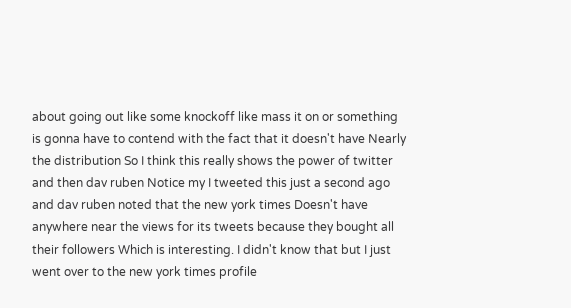about going out like some knockoff like mass it on or something is gonna have to contend with the fact that it doesn't have Nearly the distribution So I think this really shows the power of twitter and then dav ruben Notice my I tweeted this just a second ago and dav ruben noted that the new york times Doesn't have anywhere near the views for its tweets because they bought all their followers Which is interesting. I didn't know that but I just went over to the new york times profile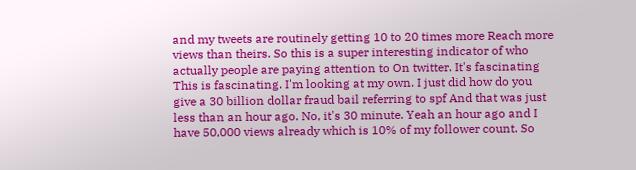and my tweets are routinely getting 10 to 20 times more Reach more views than theirs. So this is a super interesting indicator of who actually people are paying attention to On twitter. It's fascinating This is fascinating. I'm looking at my own. I just did how do you give a 30 billion dollar fraud bail referring to spf And that was just less than an hour ago. No, it's 30 minute. Yeah an hour ago and I have 50,000 views already which is 10% of my follower count. So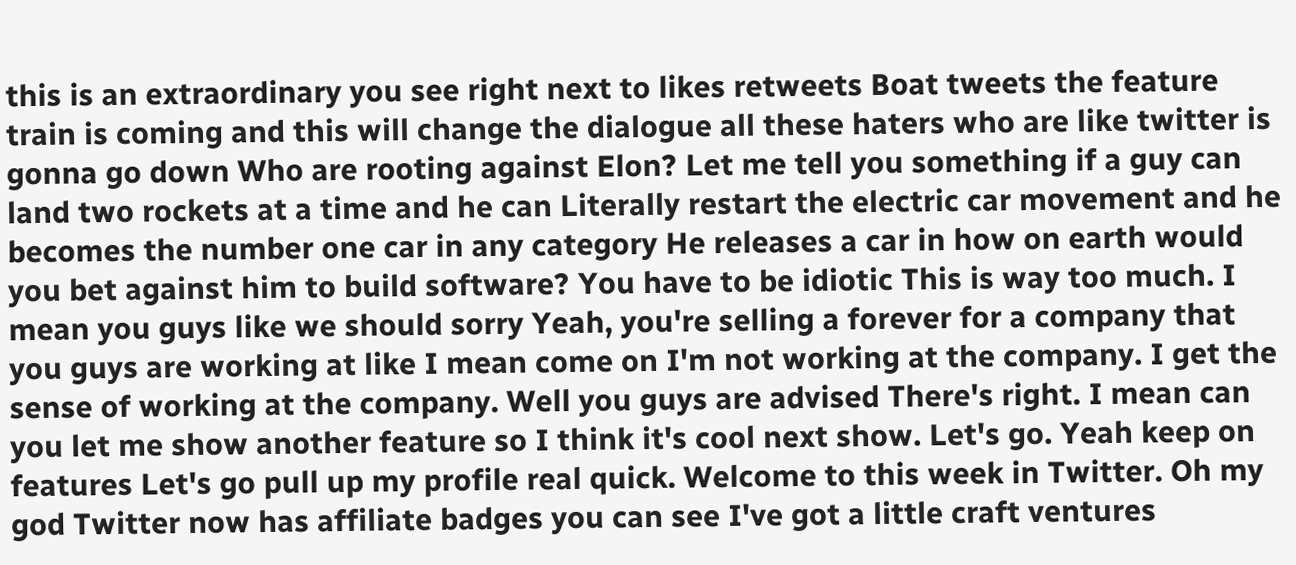this is an extraordinary you see right next to likes retweets Boat tweets the feature train is coming and this will change the dialogue all these haters who are like twitter is gonna go down Who are rooting against Elon? Let me tell you something if a guy can land two rockets at a time and he can Literally restart the electric car movement and he becomes the number one car in any category He releases a car in how on earth would you bet against him to build software? You have to be idiotic This is way too much. I mean you guys like we should sorry Yeah, you're selling a forever for a company that you guys are working at like I mean come on I'm not working at the company. I get the sense of working at the company. Well you guys are advised There's right. I mean can you let me show another feature so I think it's cool next show. Let's go. Yeah keep on features Let's go pull up my profile real quick. Welcome to this week in Twitter. Oh my god Twitter now has affiliate badges you can see I've got a little craft ventures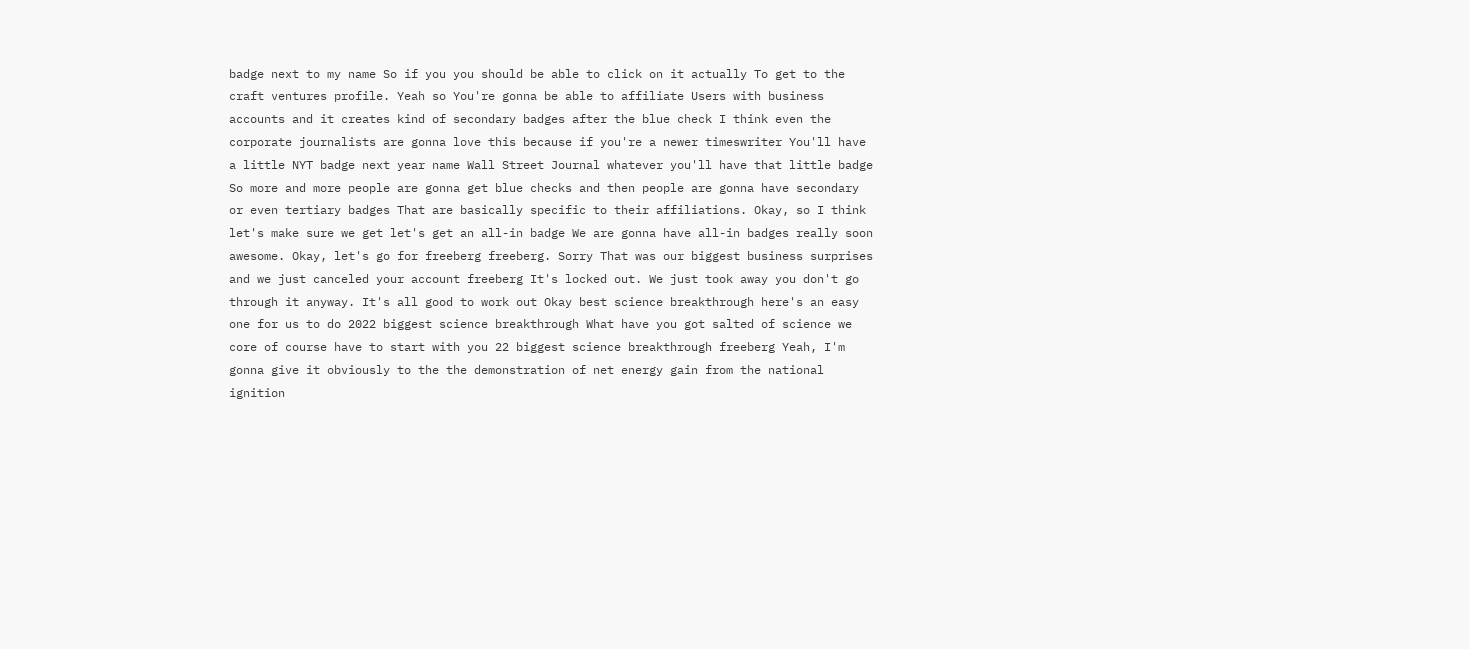badge next to my name So if you you should be able to click on it actually To get to the craft ventures profile. Yeah so You're gonna be able to affiliate Users with business accounts and it creates kind of secondary badges after the blue check I think even the corporate journalists are gonna love this because if you're a newer timeswriter You'll have a little NYT badge next year name Wall Street Journal whatever you'll have that little badge So more and more people are gonna get blue checks and then people are gonna have secondary or even tertiary badges That are basically specific to their affiliations. Okay, so I think let's make sure we get let's get an all-in badge We are gonna have all-in badges really soon awesome. Okay, let's go for freeberg freeberg. Sorry That was our biggest business surprises and we just canceled your account freeberg It's locked out. We just took away you don't go through it anyway. It's all good to work out Okay best science breakthrough here's an easy one for us to do 2022 biggest science breakthrough What have you got salted of science we core of course have to start with you 22 biggest science breakthrough freeberg Yeah, I'm gonna give it obviously to the the demonstration of net energy gain from the national ignition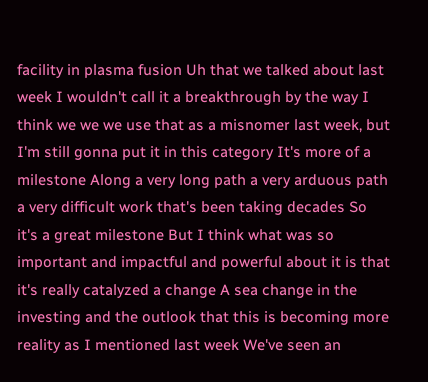facility in plasma fusion Uh that we talked about last week I wouldn't call it a breakthrough by the way I think we we we use that as a misnomer last week, but I'm still gonna put it in this category It's more of a milestone Along a very long path a very arduous path a very difficult work that's been taking decades So it's a great milestone But I think what was so important and impactful and powerful about it is that it's really catalyzed a change A sea change in the investing and the outlook that this is becoming more reality as I mentioned last week We've seen an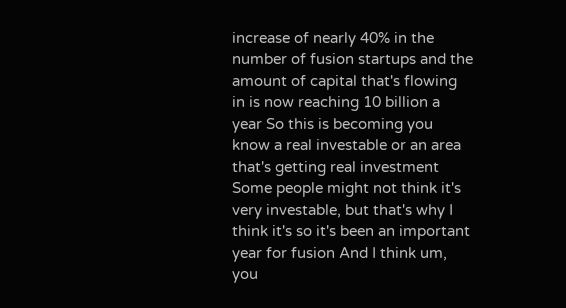increase of nearly 40% in the number of fusion startups and the amount of capital that's flowing in is now reaching 10 billion a year So this is becoming you know a real investable or an area that's getting real investment Some people might not think it's very investable, but that's why I think it's so it's been an important year for fusion And I think um, you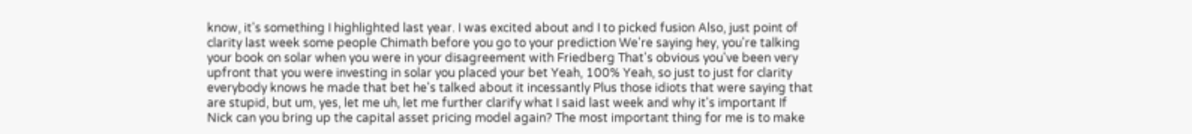know, it's something I highlighted last year. I was excited about and I to picked fusion Also, just point of clarity last week some people Chimath before you go to your prediction We're saying hey, you're talking your book on solar when you were in your disagreement with Friedberg That's obvious you've been very upfront that you were investing in solar you placed your bet Yeah, 100% Yeah, so just to just for clarity everybody knows he made that bet he's talked about it incessantly Plus those idiots that were saying that are stupid, but um, yes, let me uh, let me further clarify what I said last week and why it's important If Nick can you bring up the capital asset pricing model again? The most important thing for me is to make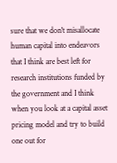sure that we don't misallocate human capital into endeavors that I think are best left for research institutions funded by the government and I think when you look at a capital asset pricing model and try to build one out for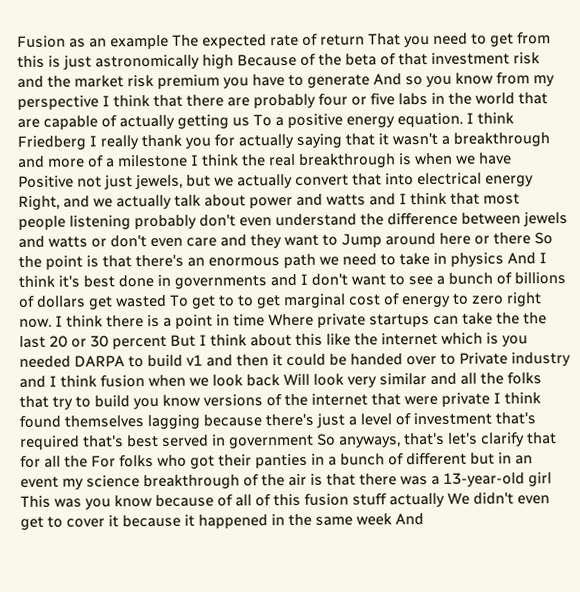Fusion as an example The expected rate of return That you need to get from this is just astronomically high Because of the beta of that investment risk and the market risk premium you have to generate And so you know from my perspective I think that there are probably four or five labs in the world that are capable of actually getting us To a positive energy equation. I think Friedberg I really thank you for actually saying that it wasn't a breakthrough and more of a milestone I think the real breakthrough is when we have Positive not just jewels, but we actually convert that into electrical energy Right, and we actually talk about power and watts and I think that most people listening probably don't even understand the difference between jewels and watts or don't even care and they want to Jump around here or there So the point is that there's an enormous path we need to take in physics And I think it's best done in governments and I don't want to see a bunch of billions of dollars get wasted To get to to get marginal cost of energy to zero right now. I think there is a point in time Where private startups can take the the last 20 or 30 percent But I think about this like the internet which is you needed DARPA to build v1 and then it could be handed over to Private industry and I think fusion when we look back Will look very similar and all the folks that try to build you know versions of the internet that were private I think found themselves lagging because there's just a level of investment that's required that's best served in government So anyways, that's let's clarify that for all the For folks who got their panties in a bunch of different but in an event my science breakthrough of the air is that there was a 13-year-old girl This was you know because of all of this fusion stuff actually We didn't even get to cover it because it happened in the same week And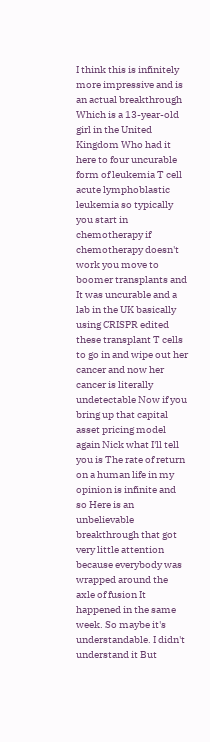I think this is infinitely more impressive and is an actual breakthrough Which is a 13-year-old girl in the United Kingdom Who had it here to four uncurable form of leukemia T cell acute lymphoblastic leukemia so typically you start in chemotherapy if chemotherapy doesn't work you move to boomer transplants and It was uncurable and a lab in the UK basically using CRISPR edited these transplant T cells to go in and wipe out her cancer and now her cancer is literally undetectable Now if you bring up that capital asset pricing model again Nick what I'll tell you is The rate of return on a human life in my opinion is infinite and so Here is an unbelievable breakthrough that got very little attention because everybody was wrapped around the axle of fusion It happened in the same week. So maybe it's understandable. I didn't understand it But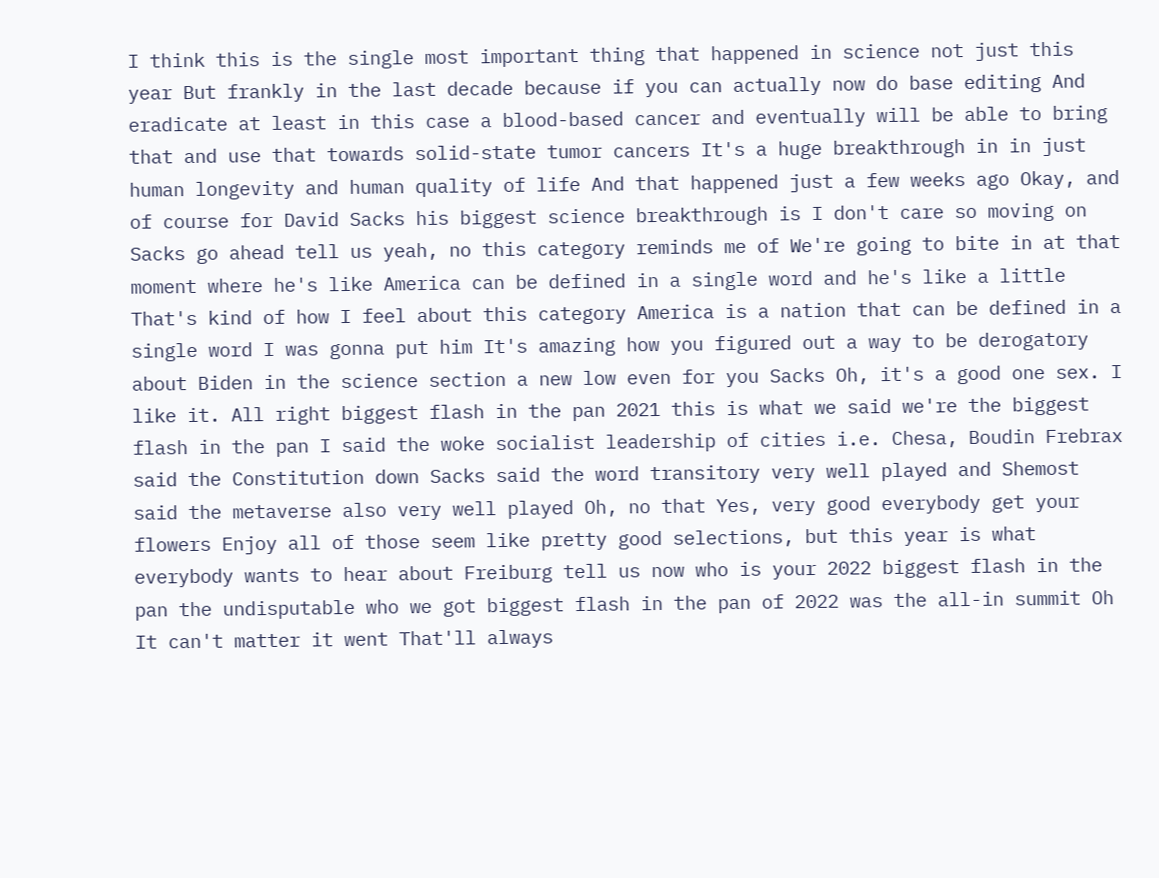I think this is the single most important thing that happened in science not just this year But frankly in the last decade because if you can actually now do base editing And eradicate at least in this case a blood-based cancer and eventually will be able to bring that and use that towards solid-state tumor cancers It's a huge breakthrough in in just human longevity and human quality of life And that happened just a few weeks ago Okay, and of course for David Sacks his biggest science breakthrough is I don't care so moving on Sacks go ahead tell us yeah, no this category reminds me of We're going to bite in at that moment where he's like America can be defined in a single word and he's like a little That's kind of how I feel about this category America is a nation that can be defined in a single word I was gonna put him It's amazing how you figured out a way to be derogatory about Biden in the science section a new low even for you Sacks Oh, it's a good one sex. I like it. All right biggest flash in the pan 2021 this is what we said we're the biggest flash in the pan I said the woke socialist leadership of cities i.e. Chesa, Boudin Frebrax said the Constitution down Sacks said the word transitory very well played and Shemost said the metaverse also very well played Oh, no that Yes, very good everybody get your flowers Enjoy all of those seem like pretty good selections, but this year is what everybody wants to hear about Freiburg tell us now who is your 2022 biggest flash in the pan the undisputable who we got biggest flash in the pan of 2022 was the all-in summit Oh It can't matter it went That'll always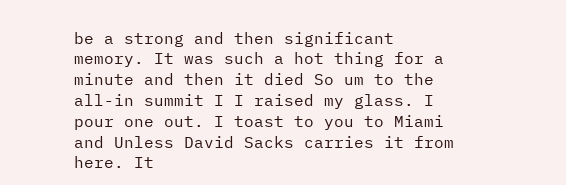be a strong and then significant memory. It was such a hot thing for a minute and then it died So um to the all-in summit I I raised my glass. I pour one out. I toast to you to Miami and Unless David Sacks carries it from here. It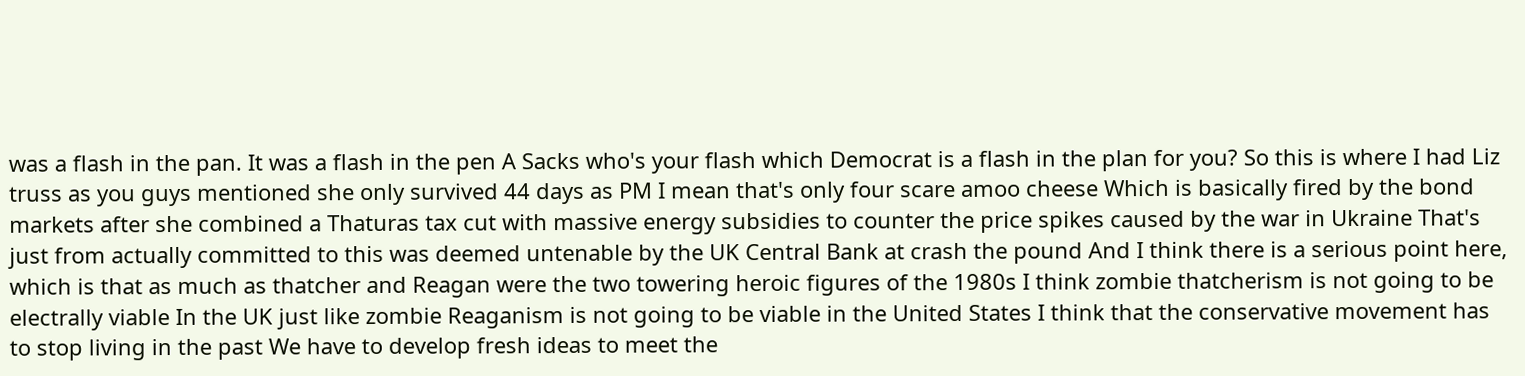was a flash in the pan. It was a flash in the pen A Sacks who's your flash which Democrat is a flash in the plan for you? So this is where I had Liz truss as you guys mentioned she only survived 44 days as PM I mean that's only four scare amoo cheese Which is basically fired by the bond markets after she combined a Thaturas tax cut with massive energy subsidies to counter the price spikes caused by the war in Ukraine That's just from actually committed to this was deemed untenable by the UK Central Bank at crash the pound And I think there is a serious point here, which is that as much as thatcher and Reagan were the two towering heroic figures of the 1980s I think zombie thatcherism is not going to be electrally viable In the UK just like zombie Reaganism is not going to be viable in the United States I think that the conservative movement has to stop living in the past We have to develop fresh ideas to meet the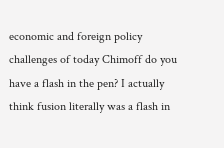economic and foreign policy challenges of today Chimoff do you have a flash in the pen? I actually think fusion literally was a flash in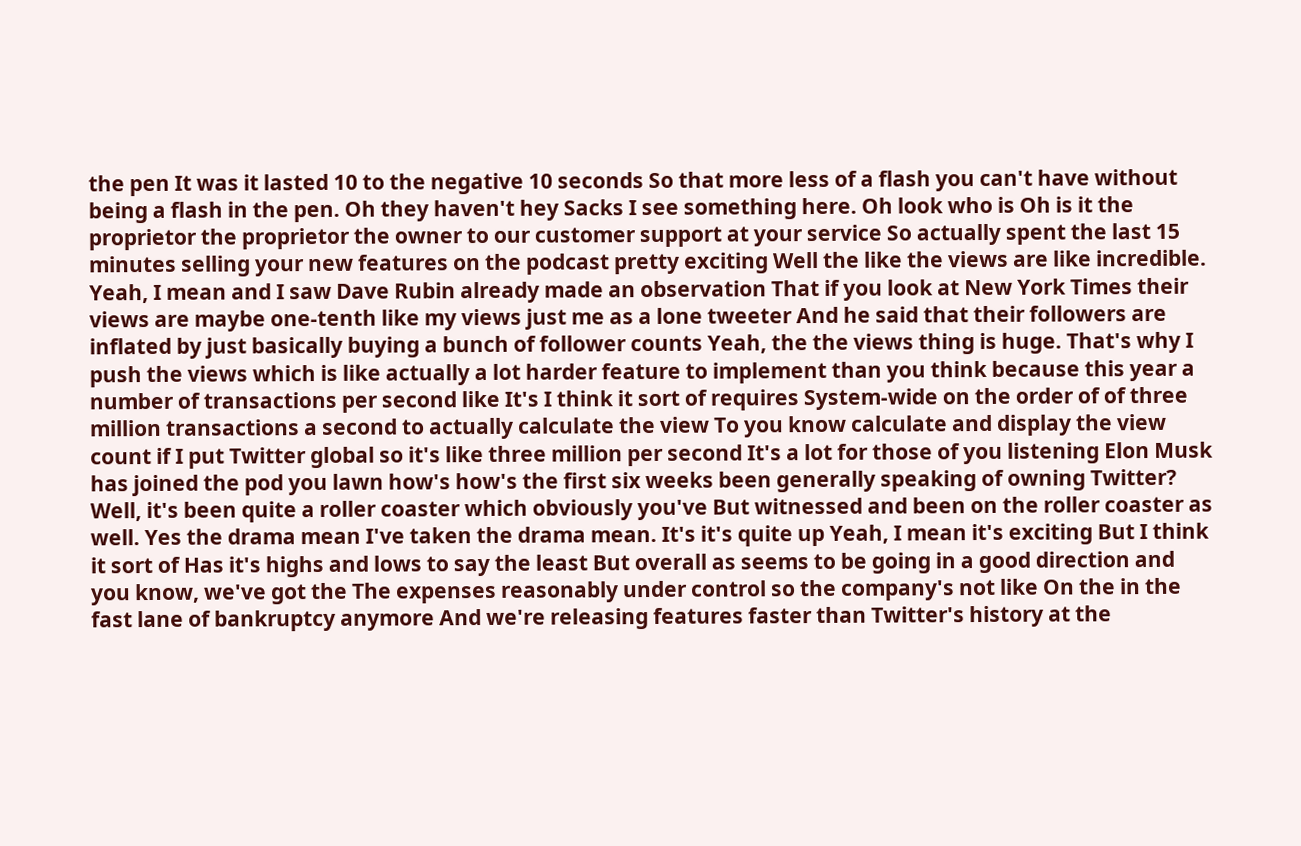the pen It was it lasted 10 to the negative 10 seconds So that more less of a flash you can't have without being a flash in the pen. Oh they haven't hey Sacks I see something here. Oh look who is Oh is it the proprietor the proprietor the owner to our customer support at your service So actually spent the last 15 minutes selling your new features on the podcast pretty exciting Well the like the views are like incredible. Yeah, I mean and I saw Dave Rubin already made an observation That if you look at New York Times their views are maybe one-tenth like my views just me as a lone tweeter And he said that their followers are inflated by just basically buying a bunch of follower counts Yeah, the the views thing is huge. That's why I push the views which is like actually a lot harder feature to implement than you think because this year a number of transactions per second like It's I think it sort of requires System-wide on the order of of three million transactions a second to actually calculate the view To you know calculate and display the view count if I put Twitter global so it's like three million per second It's a lot for those of you listening Elon Musk has joined the pod you lawn how's how's the first six weeks been generally speaking of owning Twitter? Well, it's been quite a roller coaster which obviously you've But witnessed and been on the roller coaster as well. Yes the drama mean I've taken the drama mean. It's it's quite up Yeah, I mean it's exciting But I think it sort of Has it's highs and lows to say the least But overall as seems to be going in a good direction and you know, we've got the The expenses reasonably under control so the company's not like On the in the fast lane of bankruptcy anymore And we're releasing features faster than Twitter's history at the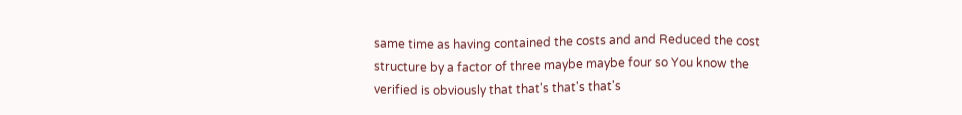same time as having contained the costs and and Reduced the cost structure by a factor of three maybe maybe four so You know the verified is obviously that that's that's that's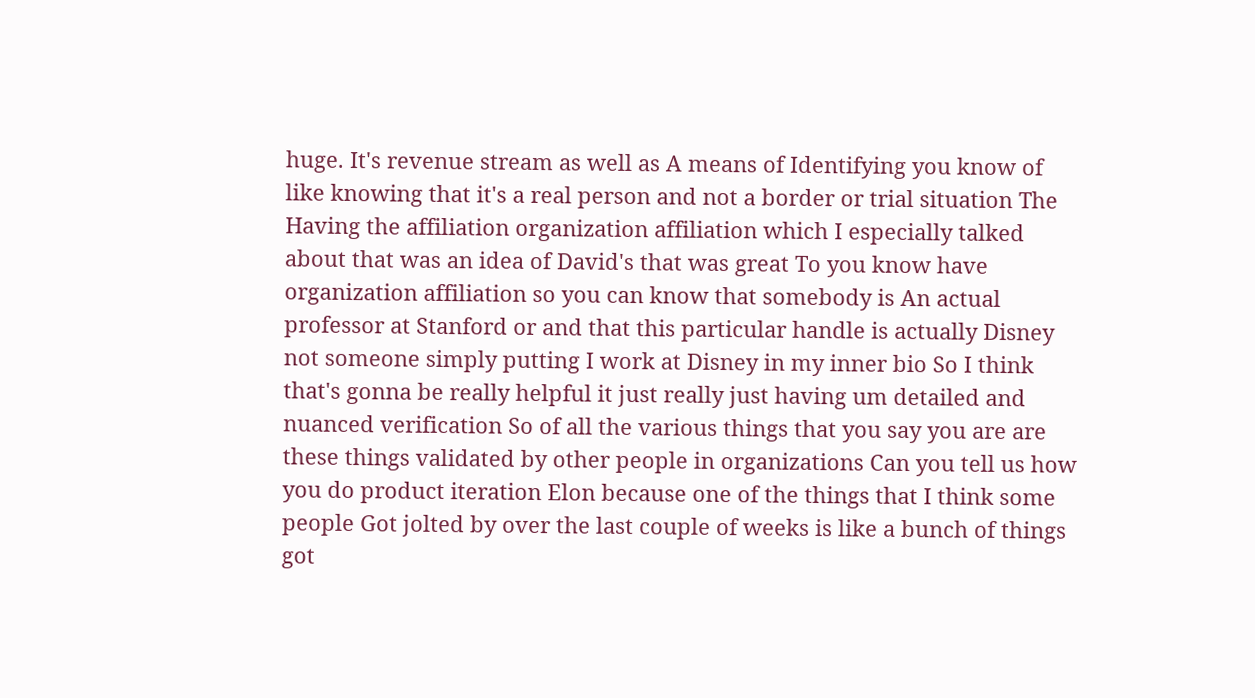huge. It's revenue stream as well as A means of Identifying you know of like knowing that it's a real person and not a border or trial situation The Having the affiliation organization affiliation which I especially talked about that was an idea of David's that was great To you know have organization affiliation so you can know that somebody is An actual professor at Stanford or and that this particular handle is actually Disney not someone simply putting I work at Disney in my inner bio So I think that's gonna be really helpful it just really just having um detailed and nuanced verification So of all the various things that you say you are are these things validated by other people in organizations Can you tell us how you do product iteration Elon because one of the things that I think some people Got jolted by over the last couple of weeks is like a bunch of things got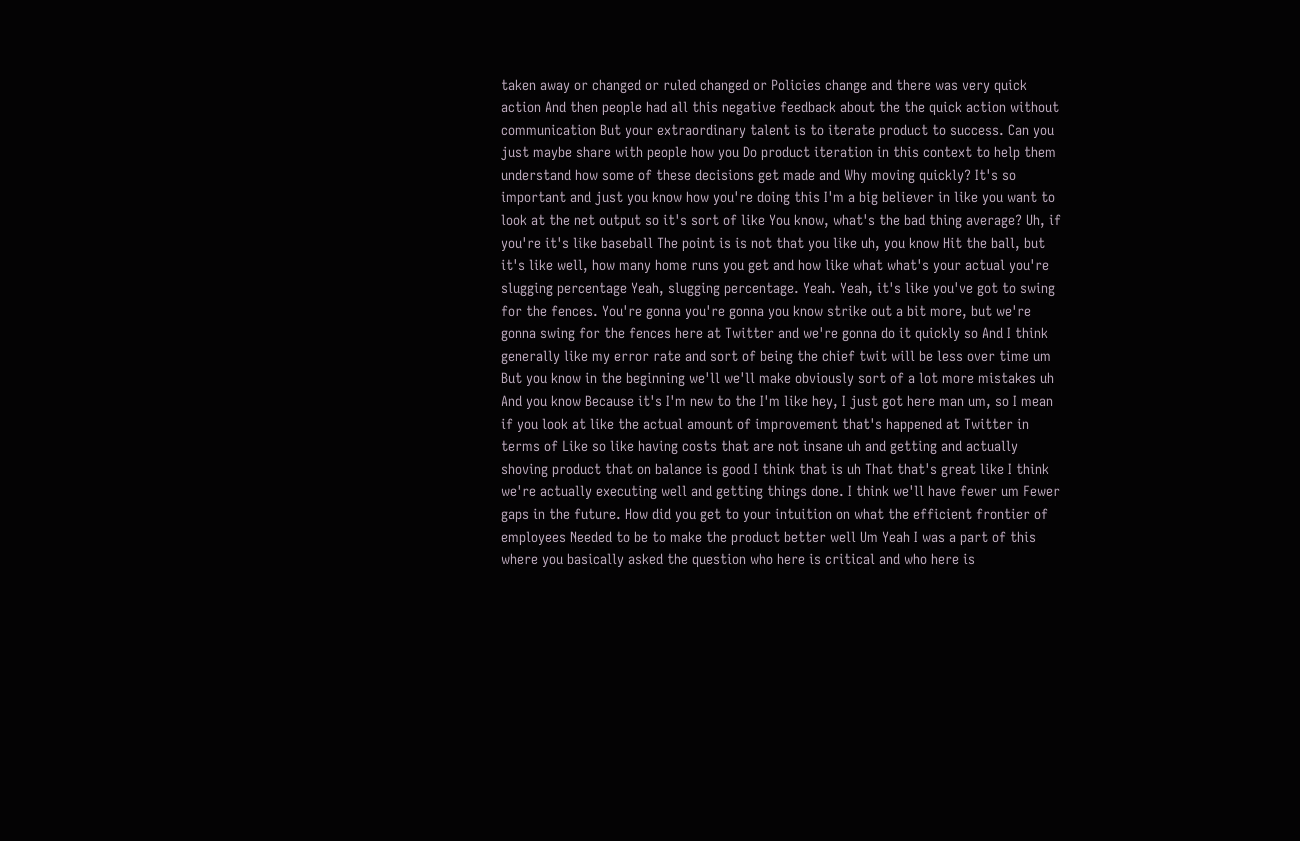taken away or changed or ruled changed or Policies change and there was very quick action And then people had all this negative feedback about the the quick action without communication But your extraordinary talent is to iterate product to success. Can you just maybe share with people how you Do product iteration in this context to help them understand how some of these decisions get made and Why moving quickly? It's so important and just you know how you're doing this I'm a big believer in like you want to look at the net output so it's sort of like You know, what's the bad thing average? Uh, if you're it's like baseball The point is is not that you like uh, you know Hit the ball, but it's like well, how many home runs you get and how like what what's your actual you're slugging percentage Yeah, slugging percentage. Yeah. Yeah, it's like you've got to swing for the fences. You're gonna you're gonna you know strike out a bit more, but we're gonna swing for the fences here at Twitter and we're gonna do it quickly so And I think generally like my error rate and sort of being the chief twit will be less over time um But you know in the beginning we'll we'll make obviously sort of a lot more mistakes uh And you know Because it's I'm new to the I'm like hey, I just got here man um, so I mean if you look at like the actual amount of improvement that's happened at Twitter in terms of Like so like having costs that are not insane uh and getting and actually shoving product that on balance is good I think that is uh That that's great like I think we're actually executing well and getting things done. I think we'll have fewer um Fewer gaps in the future. How did you get to your intuition on what the efficient frontier of employees Needed to be to make the product better well Um Yeah I was a part of this where you basically asked the question who here is critical and who here is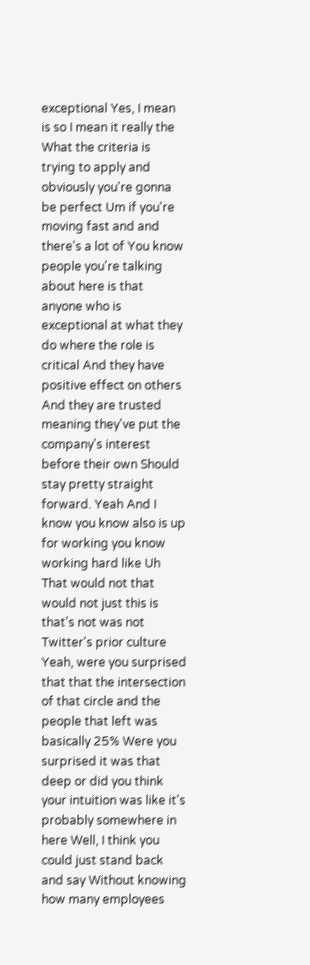exceptional Yes, I mean is so I mean it really the What the criteria is trying to apply and obviously you're gonna be perfect Um if you're moving fast and and there's a lot of You know people you're talking about here is that anyone who is exceptional at what they do where the role is critical And they have positive effect on others And they are trusted meaning they've put the company's interest before their own Should stay pretty straight forward. Yeah And I know you know also is up for working you know working hard like Uh That would not that would not just this is that's not was not Twitter's prior culture Yeah, were you surprised that that the intersection of that circle and the people that left was basically 25% Were you surprised it was that deep or did you think your intuition was like it's probably somewhere in here Well, I think you could just stand back and say Without knowing how many employees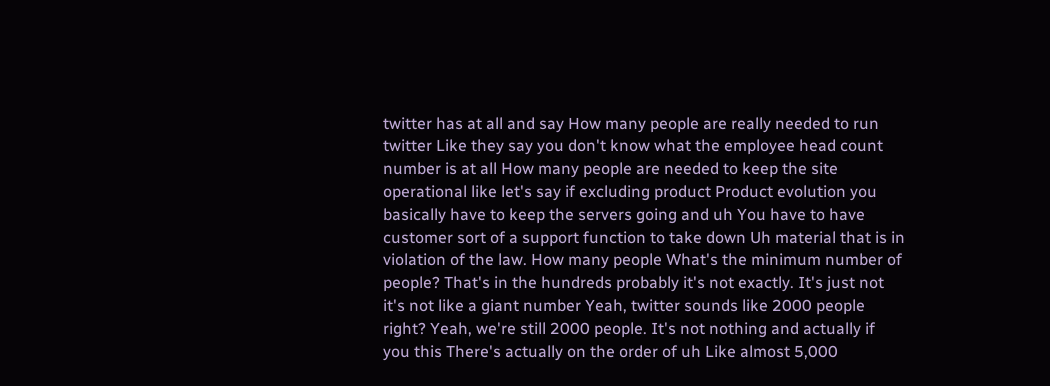twitter has at all and say How many people are really needed to run twitter Like they say you don't know what the employee head count number is at all How many people are needed to keep the site operational like let's say if excluding product Product evolution you basically have to keep the servers going and uh You have to have customer sort of a support function to take down Uh material that is in violation of the law. How many people What's the minimum number of people? That's in the hundreds probably it's not exactly. It's just not it's not like a giant number Yeah, twitter sounds like 2000 people right? Yeah, we're still 2000 people. It's not nothing and actually if you this There's actually on the order of uh Like almost 5,000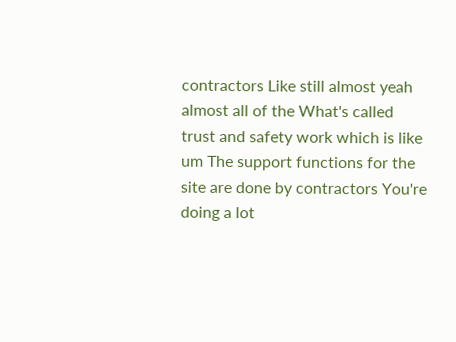contractors Like still almost yeah almost all of the What's called trust and safety work which is like um The support functions for the site are done by contractors You're doing a lot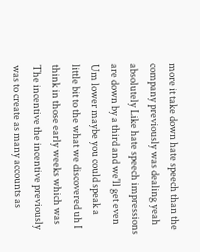more it take down hate speech than the company previously was dealing yeah absolutely Like hate speech impressions are down by a third and we'll get even Um lower maybe you could speak a little bit to the what we discovered uh I think in those early weeks which was The incentive the incentive previously was to create as many accounts as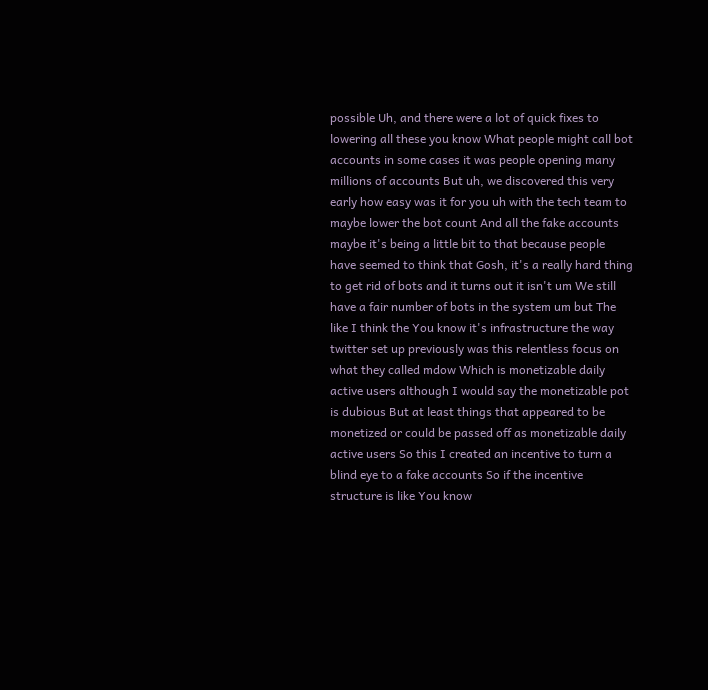possible Uh, and there were a lot of quick fixes to lowering all these you know What people might call bot accounts in some cases it was people opening many millions of accounts But uh, we discovered this very early how easy was it for you uh with the tech team to maybe lower the bot count And all the fake accounts maybe it's being a little bit to that because people have seemed to think that Gosh, it's a really hard thing to get rid of bots and it turns out it isn't um We still have a fair number of bots in the system um but The like I think the You know it's infrastructure the way twitter set up previously was this relentless focus on what they called mdow Which is monetizable daily active users although I would say the monetizable pot is dubious But at least things that appeared to be monetized or could be passed off as monetizable daily active users So this I created an incentive to turn a blind eye to a fake accounts So if the incentive structure is like You know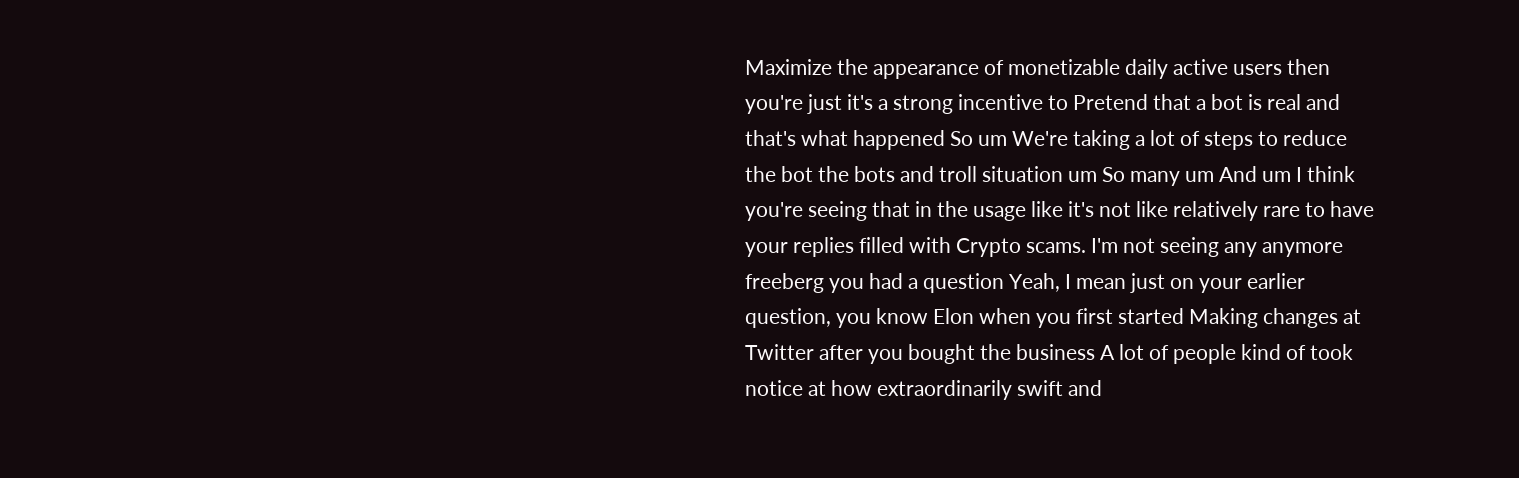Maximize the appearance of monetizable daily active users then you're just it's a strong incentive to Pretend that a bot is real and that's what happened So um We're taking a lot of steps to reduce the bot the bots and troll situation um So many um And um I think you're seeing that in the usage like it's not like relatively rare to have your replies filled with Crypto scams. I'm not seeing any anymore freeberg you had a question Yeah, I mean just on your earlier question, you know Elon when you first started Making changes at Twitter after you bought the business A lot of people kind of took notice at how extraordinarily swift and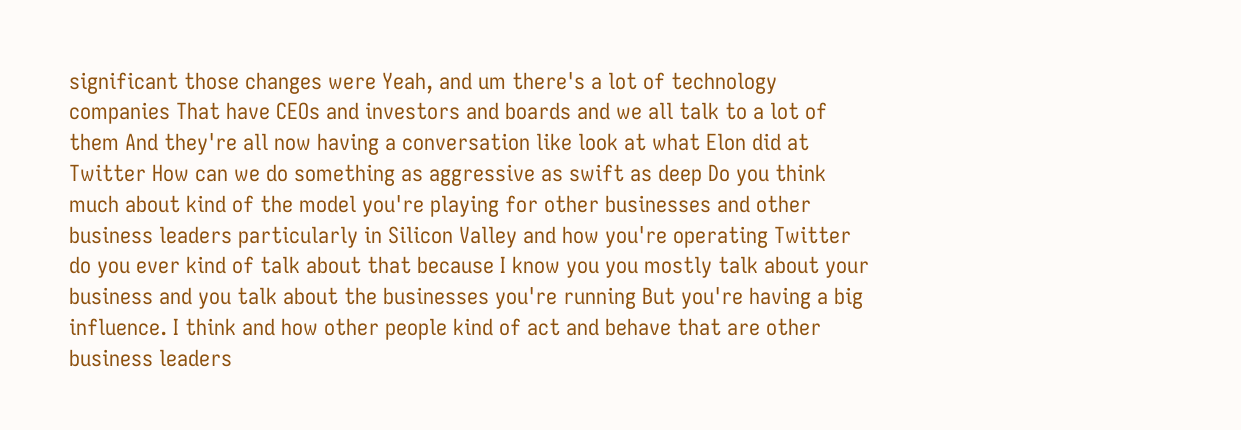significant those changes were Yeah, and um there's a lot of technology companies That have CEOs and investors and boards and we all talk to a lot of them And they're all now having a conversation like look at what Elon did at Twitter How can we do something as aggressive as swift as deep Do you think much about kind of the model you're playing for other businesses and other business leaders particularly in Silicon Valley and how you're operating Twitter do you ever kind of talk about that because I know you you mostly talk about your business and you talk about the businesses you're running But you're having a big influence. I think and how other people kind of act and behave that are other business leaders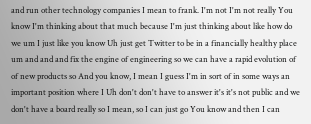and run other technology companies I mean to frank. I'm not I'm not really You know I'm thinking about that much because I'm just thinking about like how do we um I just like you know Uh just get Twitter to be in a financially healthy place um and and and fix the engine of engineering so we can have a rapid evolution of of new products so And you know, I mean I guess I'm in sort of in some ways an important position where I Uh don't don't have to answer it's it's not public and we don't have a board really so I mean, so I can just go You know and then I can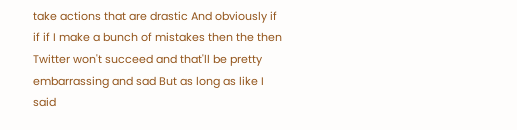take actions that are drastic And obviously if if if I make a bunch of mistakes then the then Twitter won't succeed and that'll be pretty embarrassing and sad But as long as like I said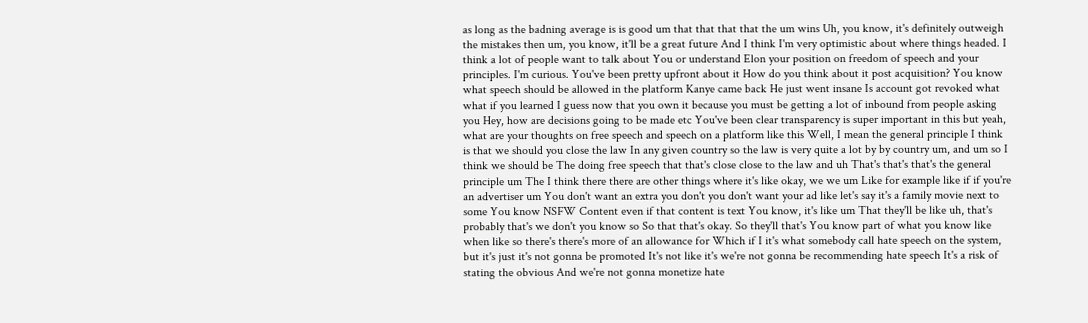as long as the badning average is is good um that that that that the um wins Uh, you know, it's definitely outweigh the mistakes then um, you know, it'll be a great future And I think I'm very optimistic about where things headed. I think a lot of people want to talk about You or understand Elon your position on freedom of speech and your principles. I'm curious. You've been pretty upfront about it How do you think about it post acquisition? You know what speech should be allowed in the platform Kanye came back He just went insane Is account got revoked what what if you learned I guess now that you own it because you must be getting a lot of inbound from people asking you Hey, how are decisions going to be made etc You've been clear transparency is super important in this but yeah, what are your thoughts on free speech and speech on a platform like this Well, I mean the general principle I think is that we should you close the law In any given country so the law is very quite a lot by by country um, and um so I think we should be The doing free speech that that's close close to the law and uh That's that's that's the general principle um The I think there there are other things where it's like okay, we we um Like for example like if if you're an advertiser um You don't want an extra you don't you don't want your ad like let's say it's a family movie next to some You know NSFW Content even if that content is text You know, it's like um That they'll be like uh, that's probably that's we don't you know so So that that's okay. So they'll that's You know part of what you know like when like so there's there's more of an allowance for Which if I it's what somebody call hate speech on the system, but it's just it's not gonna be promoted It's not like it's we're not gonna be recommending hate speech It's a risk of stating the obvious And we're not gonna monetize hate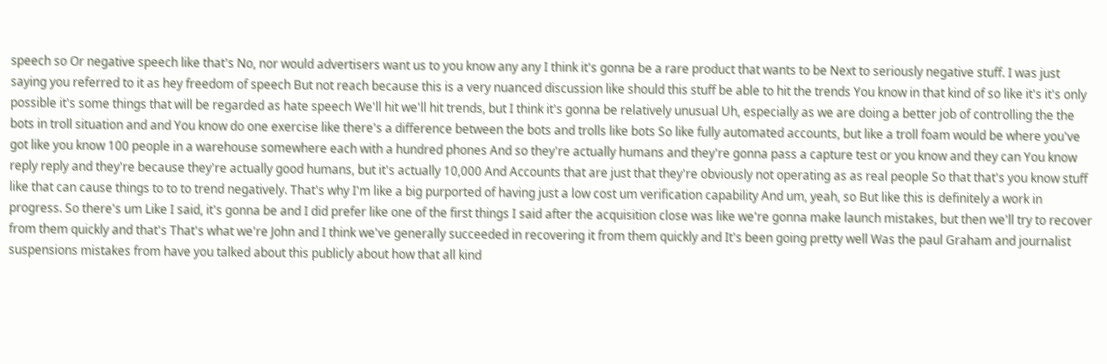speech so Or negative speech like that's No, nor would advertisers want us to you know any any I think it's gonna be a rare product that wants to be Next to seriously negative stuff. I was just saying you referred to it as hey freedom of speech But not reach because this is a very nuanced discussion like should this stuff be able to hit the trends You know in that kind of so like it's it's only possible it's some things that will be regarded as hate speech We'll hit we'll hit trends, but I think it's gonna be relatively unusual Uh, especially as we are doing a better job of controlling the the bots in troll situation and and You know do one exercise like there's a difference between the bots and trolls like bots So like fully automated accounts, but like a troll foam would be where you've got like you know 100 people in a warehouse somewhere each with a hundred phones And so they're actually humans and they're gonna pass a capture test or you know and they can You know reply reply and they're because they're actually good humans, but it's actually 10,000 And Accounts that are just that they're obviously not operating as as real people So that that's you know stuff like that can cause things to to to trend negatively. That's why I'm like a big purported of having just a low cost um verification capability And um, yeah, so But like this is definitely a work in progress. So there's um Like I said, it's gonna be and I did prefer like one of the first things I said after the acquisition close was like we're gonna make launch mistakes, but then we'll try to recover from them quickly and that's That's what we're John and I think we've generally succeeded in recovering it from them quickly and It's been going pretty well Was the paul Graham and journalist suspensions mistakes from have you talked about this publicly about how that all kind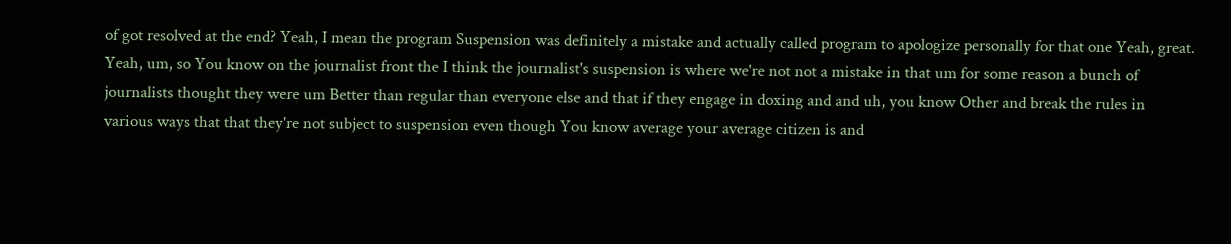of got resolved at the end? Yeah, I mean the program Suspension was definitely a mistake and actually called program to apologize personally for that one Yeah, great. Yeah, um, so You know on the journalist front the I think the journalist's suspension is where we're not not a mistake in that um for some reason a bunch of journalists thought they were um Better than regular than everyone else and that if they engage in doxing and and uh, you know Other and break the rules in various ways that that they're not subject to suspension even though You know average your average citizen is and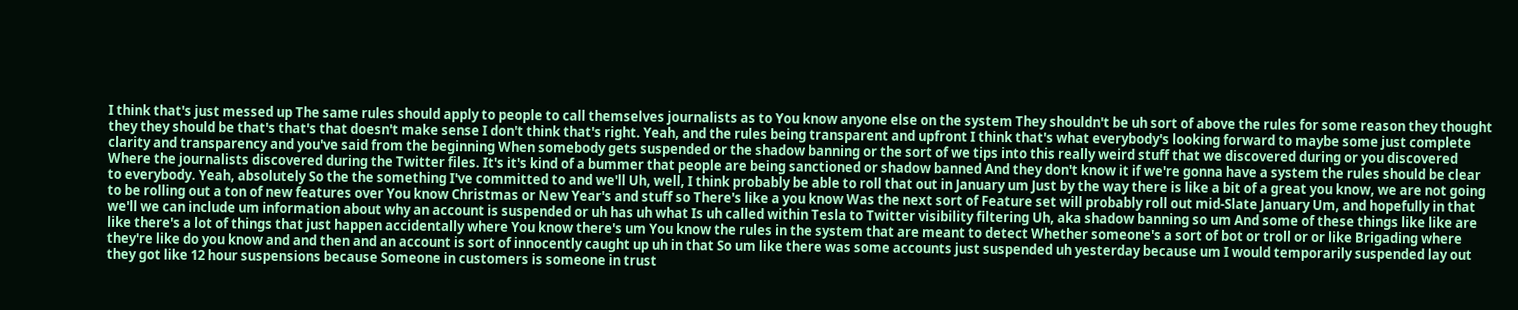I think that's just messed up The same rules should apply to people to call themselves journalists as to You know anyone else on the system They shouldn't be uh sort of above the rules for some reason they thought they they should be that's that's that doesn't make sense I don't think that's right. Yeah, and the rules being transparent and upfront I think that's what everybody's looking forward to maybe some just complete clarity and transparency and you've said from the beginning When somebody gets suspended or the shadow banning or the sort of we tips into this really weird stuff that we discovered during or you discovered Where the journalists discovered during the Twitter files. It's it's kind of a bummer that people are being sanctioned or shadow banned And they don't know it if we're gonna have a system the rules should be clear to everybody. Yeah, absolutely So the the something I've committed to and we'll Uh, well, I think probably be able to roll that out in January um Just by the way there is like a bit of a great you know, we are not going to be rolling out a ton of new features over You know Christmas or New Year's and stuff so There's like a you know Was the next sort of Feature set will probably roll out mid-Slate January Um, and hopefully in that we'll we can include um information about why an account is suspended or uh has uh what Is uh called within Tesla to Twitter visibility filtering Uh, aka shadow banning so um And some of these things like like are like there's a lot of things that just happen accidentally where You know there's um You know the rules in the system that are meant to detect Whether someone's a sort of bot or troll or or like Brigading where they're like do you know and and then and an account is sort of innocently caught up uh in that So um like there was some accounts just suspended uh yesterday because um I would temporarily suspended lay out they got like 12 hour suspensions because Someone in customers is someone in trust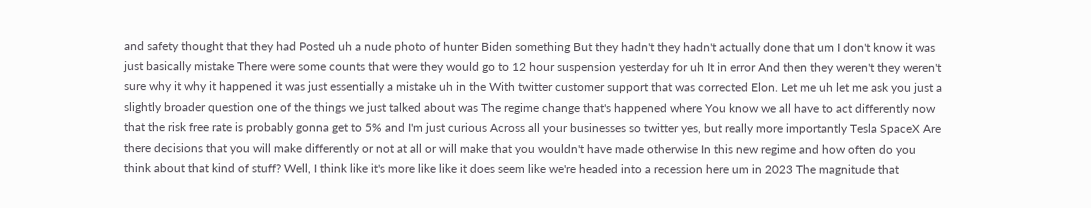and safety thought that they had Posted uh a nude photo of hunter Biden something But they hadn't they hadn't actually done that um I don't know it was just basically mistake There were some counts that were they would go to 12 hour suspension yesterday for uh It in error And then they weren't they weren't sure why it why it happened it was just essentially a mistake uh in the With twitter customer support that was corrected Elon. Let me uh let me ask you just a slightly broader question one of the things we just talked about was The regime change that's happened where You know we all have to act differently now that the risk free rate is probably gonna get to 5% and I'm just curious Across all your businesses so twitter yes, but really more importantly Tesla SpaceX Are there decisions that you will make differently or not at all or will make that you wouldn't have made otherwise In this new regime and how often do you think about that kind of stuff? Well, I think like it's more like like it does seem like we're headed into a recession here um in 2023 The magnitude that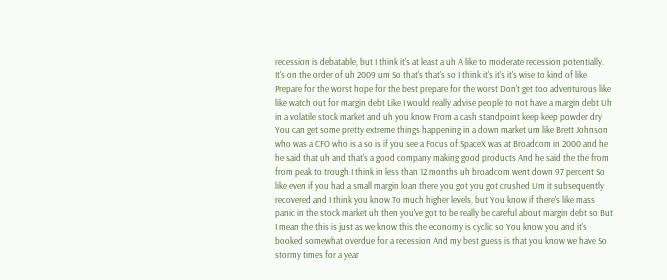recession is debatable, but I think it's at least a uh A like to moderate recession potentially. It's on the order of uh 2009 um So that's that's so I think it's it's it's wise to kind of like Prepare for the worst hope for the best prepare for the worst Don't get too adventurous like like watch out for margin debt Like I would really advise people to not have a margin debt Uh in a volatile stock market and uh you know From a cash standpoint keep keep powder dry You can get some pretty extreme things happening in a down market um like Brett Johnson who was a CFO who is a so is if you see a Focus of SpaceX was at Broadcom in 2000 and he he said that uh and that's a good company making good products And he said the the from from peak to trough I think in less than 12 months uh broadcom went down 97 percent So like even if you had a small margin loan there you got you got crushed Um it subsequently recovered and I think you know To much higher levels, but You know if there's like mass panic in the stock market uh then you've got to be really be careful about margin debt so But I mean the this is just as we know this the economy is cyclic so You know you and it's booked somewhat overdue for a recession And my best guess is that you know we have So stormy times for a year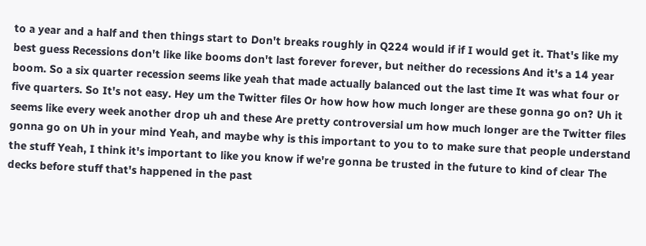to a year and a half and then things start to Don't breaks roughly in Q224 would if if I would get it. That's like my best guess Recessions don't like like booms don't last forever forever, but neither do recessions And it's a 14 year boom. So a six quarter recession seems like yeah that made actually balanced out the last time It was what four or five quarters. So It's not easy. Hey um the Twitter files Or how how how much longer are these gonna go on? Uh it seems like every week another drop uh and these Are pretty controversial um how much longer are the Twitter files gonna go on Uh in your mind Yeah, and maybe why is this important to you to to make sure that people understand the stuff Yeah, I think it's important to like you know if we're gonna be trusted in the future to kind of clear The decks before stuff that's happened in the past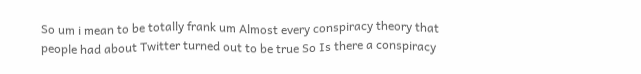So um i mean to be totally frank um Almost every conspiracy theory that people had about Twitter turned out to be true So Is there a conspiracy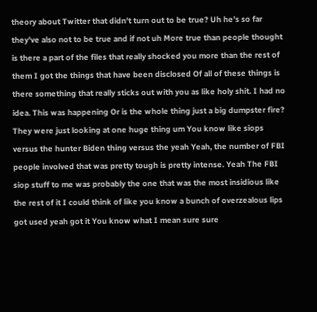theory about Twitter that didn't turn out to be true? Uh he's so far they've also not to be true and if not uh More true than people thought is there a part of the files that really shocked you more than the rest of them I got the things that have been disclosed Of all of these things is there something that really sticks out with you as like holy shit. I had no idea. This was happening Or is the whole thing just a big dumpster fire? They were just looking at one huge thing um You know like siops versus the hunter Biden thing versus the yeah Yeah, the number of FBI people involved that was pretty tough is pretty intense. Yeah The FBI siop stuff to me was probably the one that was the most insidious like the rest of it I could think of like you know a bunch of overzealous lips got used yeah got it You know what I mean sure sure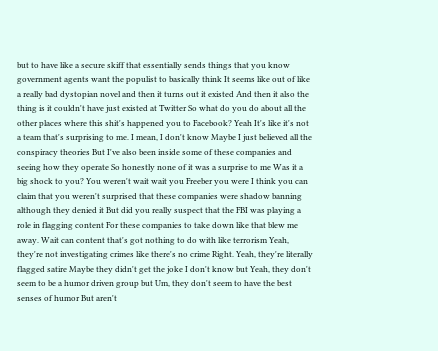but to have like a secure skiff that essentially sends things that you know government agents want the populist to basically think It seems like out of like a really bad dystopian novel and then it turns out it existed And then it also the thing is it couldn't have just existed at Twitter So what do you do about all the other places where this shit's happened you to Facebook? Yeah It's like it's not a team that's surprising to me. I mean, I don't know Maybe I just believed all the conspiracy theories But I've also been inside some of these companies and seeing how they operate So honestly none of it was a surprise to me Was it a big shock to you? You weren't wait wait you Freeber you were I think you can claim that you weren't surprised that these companies were shadow banning although they denied it But did you really suspect that the FBI was playing a role in flagging content For these companies to take down like that blew me away. Wait can content that's got nothing to do with like terrorism Yeah, they're not investigating crimes like there's no crime Right. Yeah, they're literally flagged satire Maybe they didn't get the joke I don't know but Yeah, they don't seem to be a humor driven group but Um, they don't seem to have the best senses of humor But aren't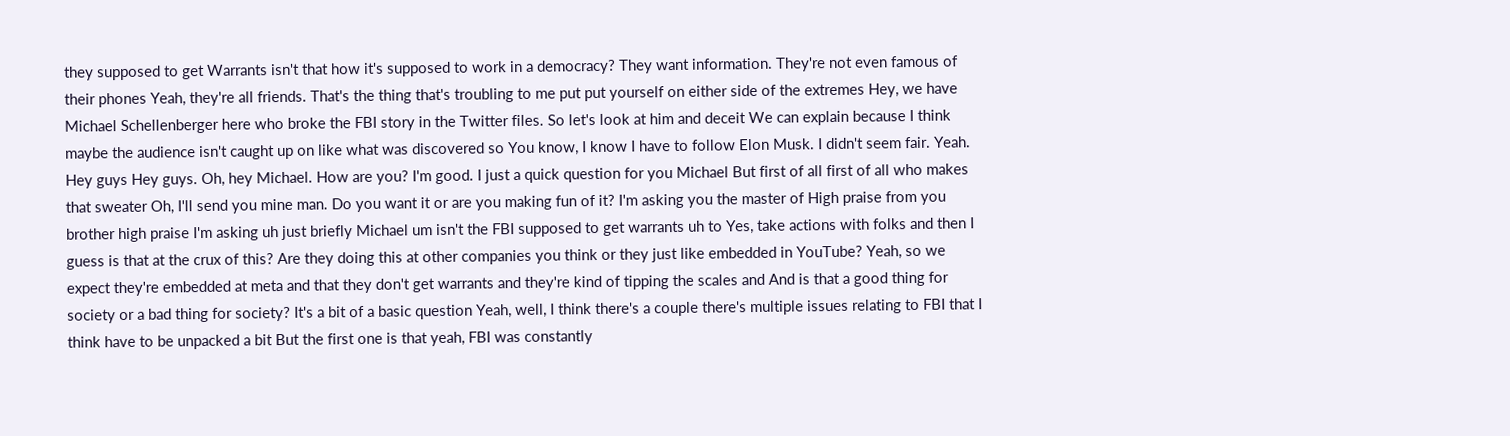they supposed to get Warrants isn't that how it's supposed to work in a democracy? They want information. They're not even famous of their phones Yeah, they're all friends. That's the thing that's troubling to me put put yourself on either side of the extremes Hey, we have Michael Schellenberger here who broke the FBI story in the Twitter files. So let's look at him and deceit We can explain because I think maybe the audience isn't caught up on like what was discovered so You know, I know I have to follow Elon Musk. I didn't seem fair. Yeah. Hey guys Hey guys. Oh, hey Michael. How are you? I'm good. I just a quick question for you Michael But first of all first of all who makes that sweater Oh, I'll send you mine man. Do you want it or are you making fun of it? I'm asking you the master of High praise from you brother high praise I'm asking uh just briefly Michael um isn't the FBI supposed to get warrants uh to Yes, take actions with folks and then I guess is that at the crux of this? Are they doing this at other companies you think or they just like embedded in YouTube? Yeah, so we expect they're embedded at meta and that they don't get warrants and they're kind of tipping the scales and And is that a good thing for society or a bad thing for society? It's a bit of a basic question Yeah, well, I think there's a couple there's multiple issues relating to FBI that I think have to be unpacked a bit But the first one is that yeah, FBI was constantly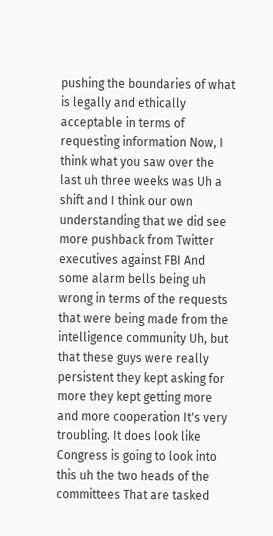pushing the boundaries of what is legally and ethically acceptable in terms of requesting information Now, I think what you saw over the last uh three weeks was Uh a shift and I think our own understanding that we did see more pushback from Twitter executives against FBI And some alarm bells being uh wrong in terms of the requests that were being made from the intelligence community Uh, but that these guys were really persistent they kept asking for more they kept getting more and more cooperation It's very troubling. It does look like Congress is going to look into this uh the two heads of the committees That are tasked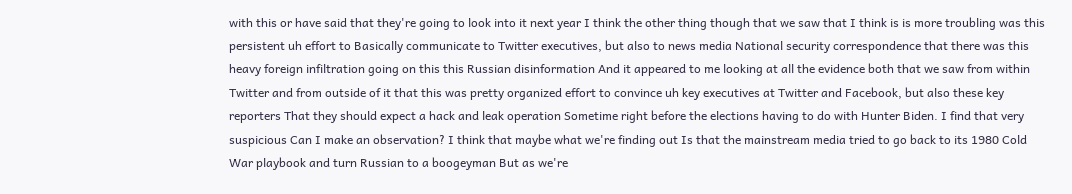with this or have said that they're going to look into it next year I think the other thing though that we saw that I think is is more troubling was this persistent uh effort to Basically communicate to Twitter executives, but also to news media National security correspondence that there was this heavy foreign infiltration going on this this Russian disinformation And it appeared to me looking at all the evidence both that we saw from within Twitter and from outside of it that this was pretty organized effort to convince uh key executives at Twitter and Facebook, but also these key reporters That they should expect a hack and leak operation Sometime right before the elections having to do with Hunter Biden. I find that very suspicious Can I make an observation? I think that maybe what we're finding out Is that the mainstream media tried to go back to its 1980 Cold War playbook and turn Russian to a boogeyman But as we're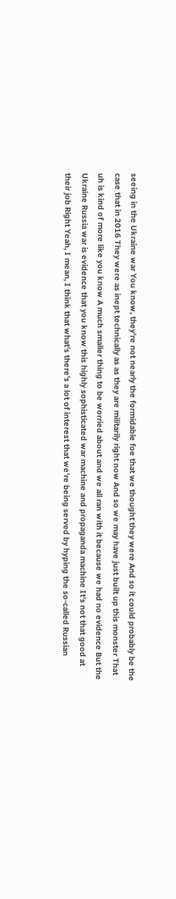seeing in the Ukraine war You know, they're not nearly the formidable foe that we thought they were And so it could probably be the case that in 2016 They were as inept technically as as they are militarily right now And so we may have just built up this monster That uh is kind of more like you know A much smaller thing to be worried about and we all ran with it because we had no evidence But the Ukraine Russia war is evidence that you know this highly sophisticated war machine and propaganda machine It's not that good at their job Right Yeah, I mean, I think that what's there's a lot of interest that we're being served by hyping the so-called Russian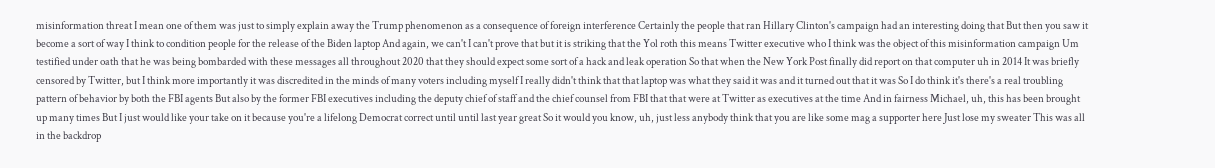misinformation threat I mean one of them was just to simply explain away the Trump phenomenon as a consequence of foreign interference Certainly the people that ran Hillary Clinton's campaign had an interesting doing that But then you saw it become a sort of way I think to condition people for the release of the Biden laptop And again, we can't I can't prove that but it is striking that the Yol roth this means Twitter executive who I think was the object of this misinformation campaign Um testified under oath that he was being bombarded with these messages all throughout 2020 that they should expect some sort of a hack and leak operation So that when the New York Post finally did report on that computer uh in 2014 It was briefly censored by Twitter, but I think more importantly it was discredited in the minds of many voters including myself I really didn't think that that laptop was what they said it was and it turned out that it was So I do think it's there's a real troubling pattern of behavior by both the FBI agents But also by the former FBI executives including the deputy chief of staff and the chief counsel from FBI that that were at Twitter as executives at the time And in fairness Michael, uh, this has been brought up many times But I just would like your take on it because you're a lifelong Democrat correct until until last year great So it would you know, uh, just less anybody think that you are like some mag a supporter here Just lose my sweater This was all in the backdrop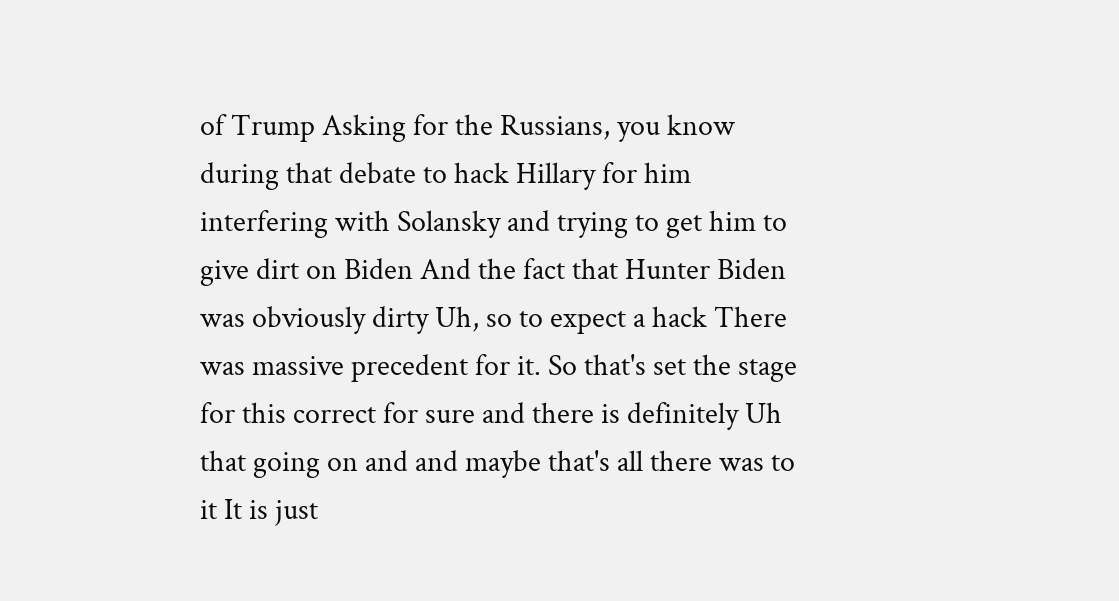of Trump Asking for the Russians, you know during that debate to hack Hillary for him interfering with Solansky and trying to get him to give dirt on Biden And the fact that Hunter Biden was obviously dirty Uh, so to expect a hack There was massive precedent for it. So that's set the stage for this correct for sure and there is definitely Uh that going on and and maybe that's all there was to it It is just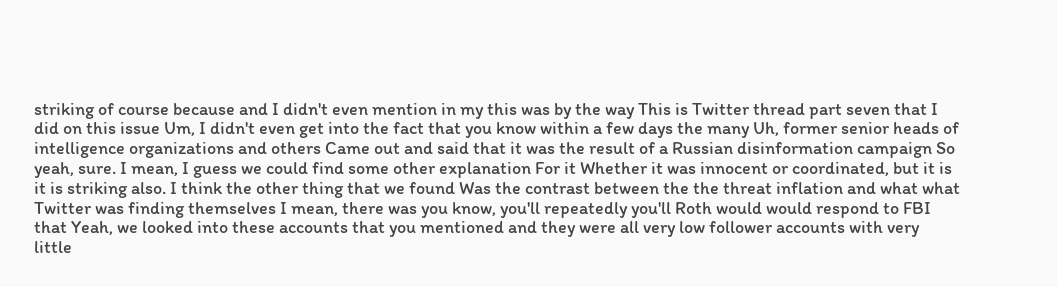striking of course because and I didn't even mention in my this was by the way This is Twitter thread part seven that I did on this issue Um, I didn't even get into the fact that you know within a few days the many Uh, former senior heads of intelligence organizations and others Came out and said that it was the result of a Russian disinformation campaign So yeah, sure. I mean, I guess we could find some other explanation For it Whether it was innocent or coordinated, but it is it is striking also. I think the other thing that we found Was the contrast between the the threat inflation and what what Twitter was finding themselves I mean, there was you know, you'll repeatedly you'll Roth would would respond to FBI that Yeah, we looked into these accounts that you mentioned and they were all very low follower accounts with very little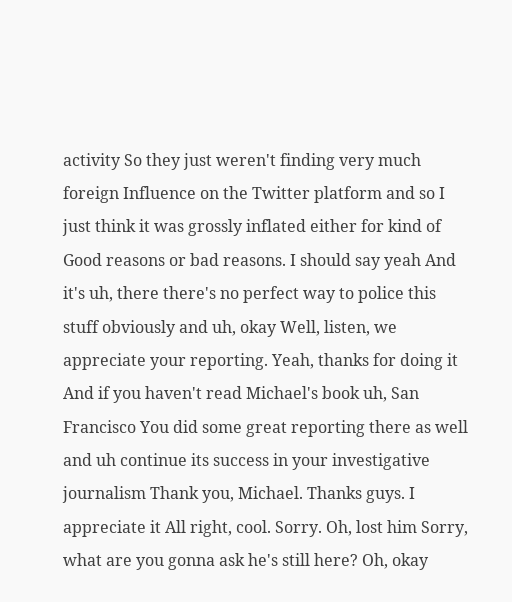activity So they just weren't finding very much foreign Influence on the Twitter platform and so I just think it was grossly inflated either for kind of Good reasons or bad reasons. I should say yeah And it's uh, there there's no perfect way to police this stuff obviously and uh, okay Well, listen, we appreciate your reporting. Yeah, thanks for doing it And if you haven't read Michael's book uh, San Francisco You did some great reporting there as well and uh continue its success in your investigative journalism Thank you, Michael. Thanks guys. I appreciate it All right, cool. Sorry. Oh, lost him Sorry, what are you gonna ask he's still here? Oh, okay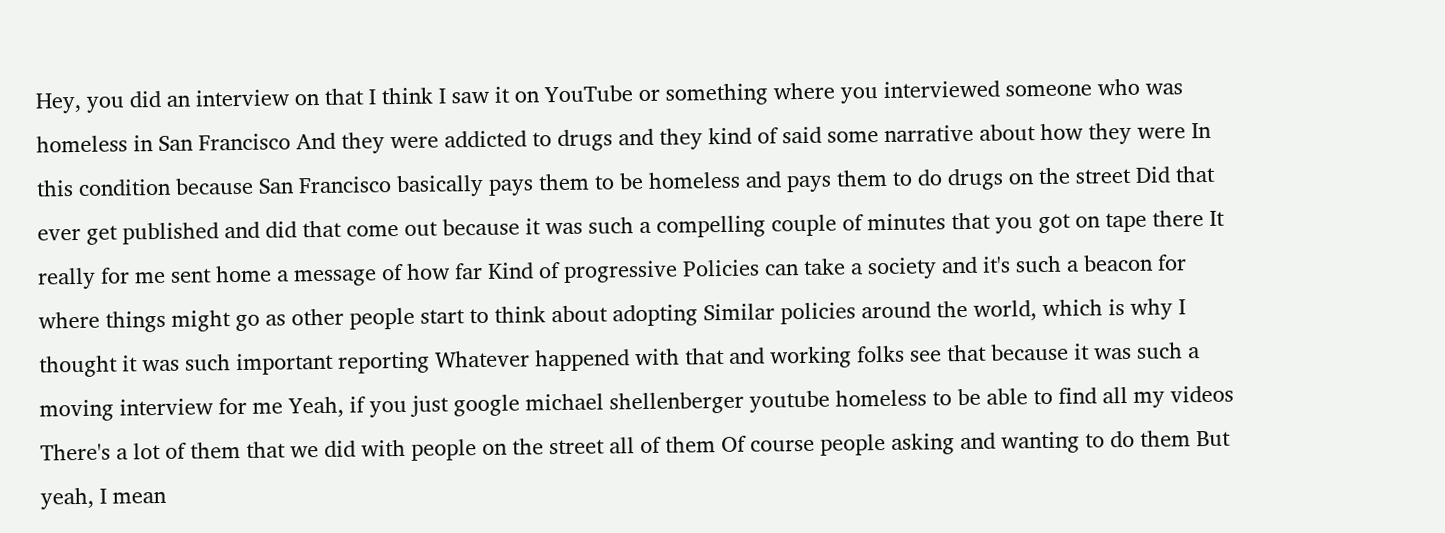Hey, you did an interview on that I think I saw it on YouTube or something where you interviewed someone who was homeless in San Francisco And they were addicted to drugs and they kind of said some narrative about how they were In this condition because San Francisco basically pays them to be homeless and pays them to do drugs on the street Did that ever get published and did that come out because it was such a compelling couple of minutes that you got on tape there It really for me sent home a message of how far Kind of progressive Policies can take a society and it's such a beacon for where things might go as other people start to think about adopting Similar policies around the world, which is why I thought it was such important reporting Whatever happened with that and working folks see that because it was such a moving interview for me Yeah, if you just google michael shellenberger youtube homeless to be able to find all my videos There's a lot of them that we did with people on the street all of them Of course people asking and wanting to do them But yeah, I mean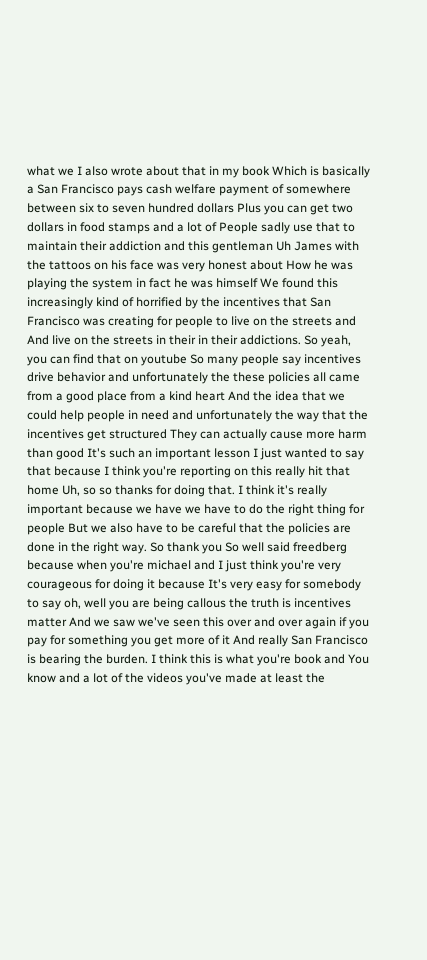what we I also wrote about that in my book Which is basically a San Francisco pays cash welfare payment of somewhere between six to seven hundred dollars Plus you can get two dollars in food stamps and a lot of People sadly use that to maintain their addiction and this gentleman Uh James with the tattoos on his face was very honest about How he was playing the system in fact he was himself We found this increasingly kind of horrified by the incentives that San Francisco was creating for people to live on the streets and And live on the streets in their in their addictions. So yeah, you can find that on youtube So many people say incentives drive behavior and unfortunately the these policies all came from a good place from a kind heart And the idea that we could help people in need and unfortunately the way that the incentives get structured They can actually cause more harm than good It's such an important lesson I just wanted to say that because I think you're reporting on this really hit that home Uh, so so thanks for doing that. I think it's really important because we have we have to do the right thing for people But we also have to be careful that the policies are done in the right way. So thank you So well said freedberg because when you're michael and I just think you're very courageous for doing it because It's very easy for somebody to say oh, well you are being callous the truth is incentives matter And we saw we've seen this over and over again if you pay for something you get more of it And really San Francisco is bearing the burden. I think this is what you're book and You know and a lot of the videos you've made at least the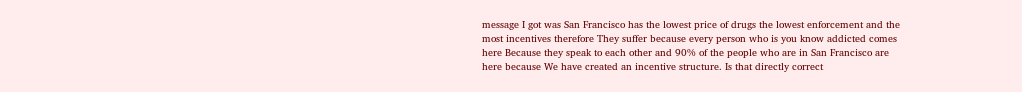message I got was San Francisco has the lowest price of drugs the lowest enforcement and the most incentives therefore They suffer because every person who is you know addicted comes here Because they speak to each other and 90% of the people who are in San Francisco are here because We have created an incentive structure. Is that directly correct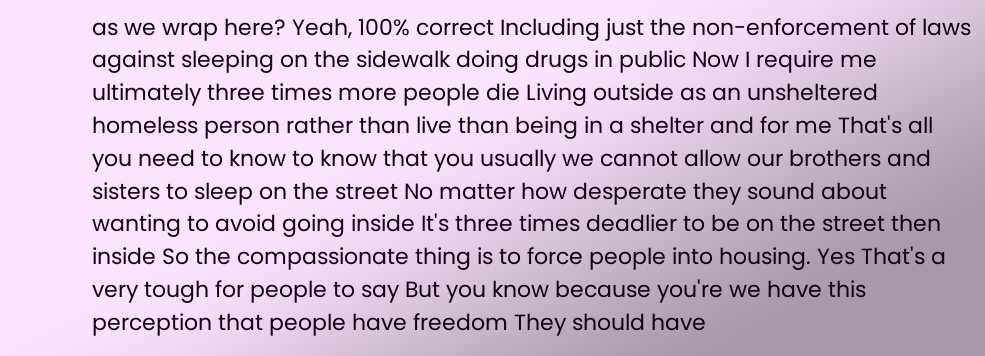as we wrap here? Yeah, 100% correct Including just the non-enforcement of laws against sleeping on the sidewalk doing drugs in public Now I require me ultimately three times more people die Living outside as an unsheltered homeless person rather than live than being in a shelter and for me That's all you need to know to know that you usually we cannot allow our brothers and sisters to sleep on the street No matter how desperate they sound about wanting to avoid going inside It's three times deadlier to be on the street then inside So the compassionate thing is to force people into housing. Yes That's a very tough for people to say But you know because you're we have this perception that people have freedom They should have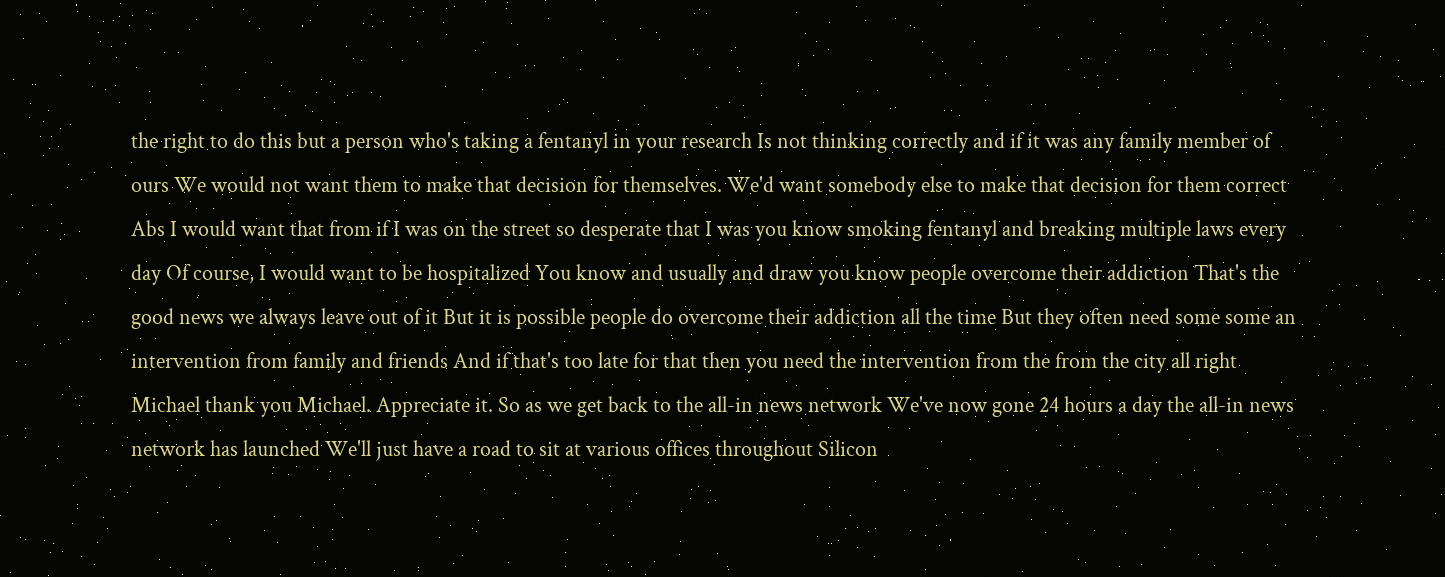the right to do this but a person who's taking a fentanyl in your research Is not thinking correctly and if it was any family member of ours We would not want them to make that decision for themselves. We'd want somebody else to make that decision for them correct Abs I would want that from if I was on the street so desperate that I was you know smoking fentanyl and breaking multiple laws every day Of course, I would want to be hospitalized You know and usually and draw you know people overcome their addiction That's the good news we always leave out of it But it is possible people do overcome their addiction all the time But they often need some some an intervention from family and friends And if that's too late for that then you need the intervention from the from the city all right Michael thank you Michael. Appreciate it. So as we get back to the all-in news network We've now gone 24 hours a day the all-in news network has launched We'll just have a road to sit at various offices throughout Silicon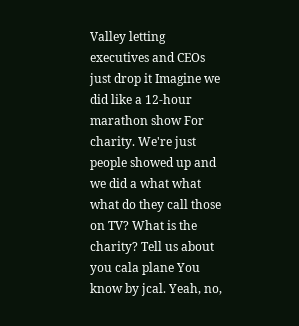Valley letting executives and CEOs just drop it Imagine we did like a 12-hour marathon show For charity. We're just people showed up and we did a what what what do they call those on TV? What is the charity? Tell us about you cala plane You know by jcal. Yeah, no,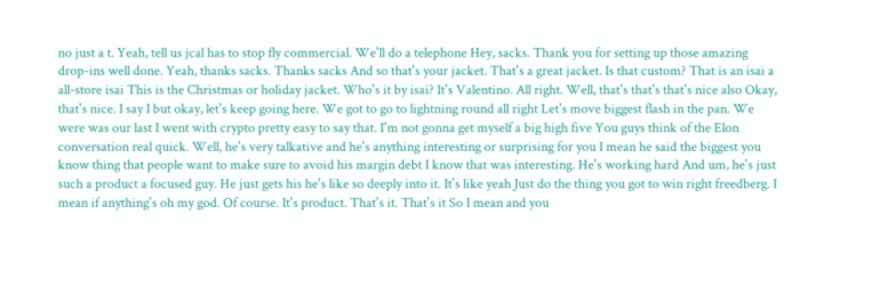no just a t. Yeah, tell us jcal has to stop fly commercial. We'll do a telephone Hey, sacks. Thank you for setting up those amazing drop-ins well done. Yeah, thanks sacks. Thanks sacks And so that's your jacket. That's a great jacket. Is that custom? That is an isai a all-store isai This is the Christmas or holiday jacket. Who's it by isai? It's Valentino. All right. Well, that's that's that's nice also Okay, that's nice. I say I but okay, let's keep going here. We got to go to lightning round all right Let's move biggest flash in the pan. We were was our last I went with crypto pretty easy to say that. I'm not gonna get myself a big high five You guys think of the Elon conversation real quick. Well, he's very talkative and he's anything interesting or surprising for you I mean he said the biggest you know thing that people want to make sure to avoid his margin debt I know that was interesting. He's working hard And um, he's just such a product a focused guy. He just gets his he's like so deeply into it. It's like yeah Just do the thing you got to win right freedberg. I mean if anything's oh my god. Of course. It's product. That's it. That's it So I mean and you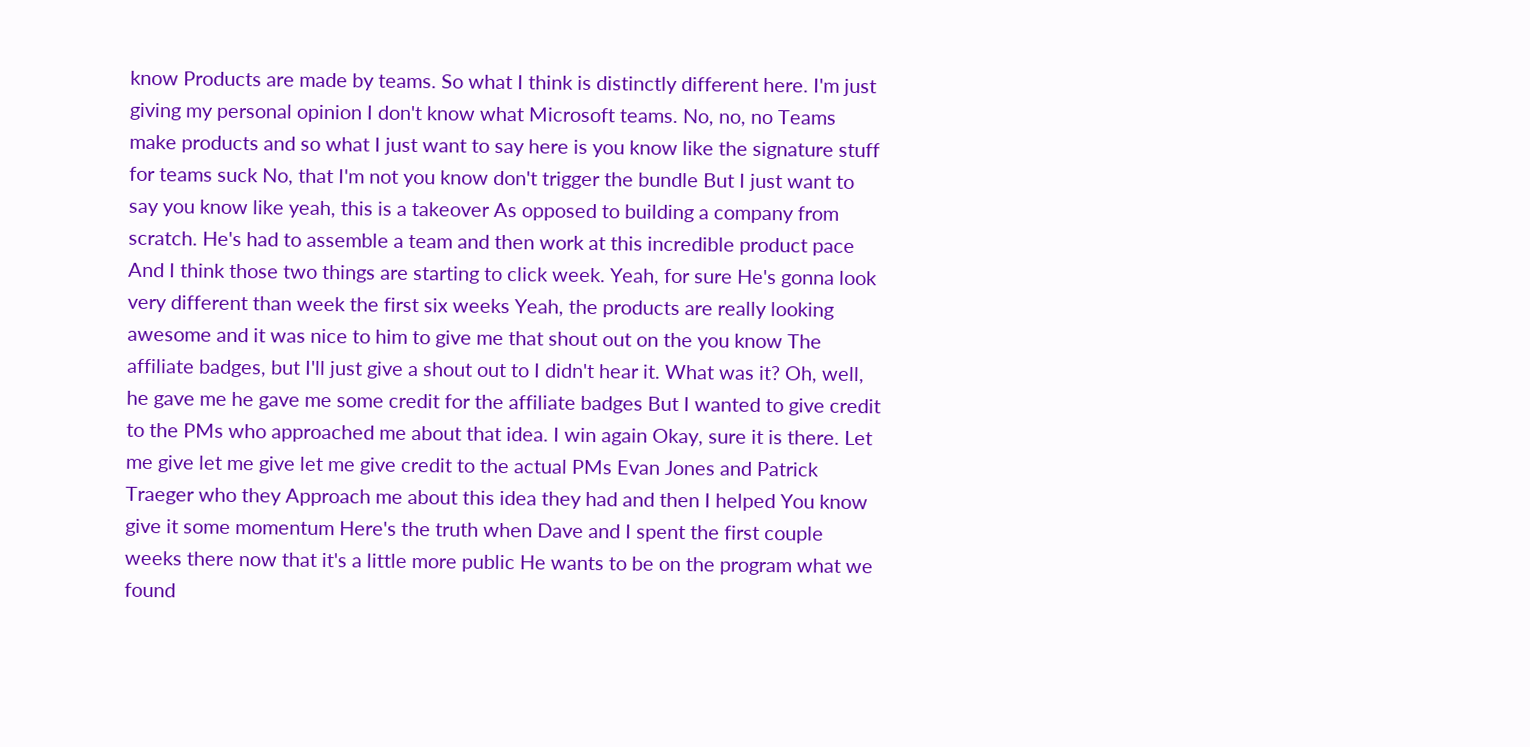know Products are made by teams. So what I think is distinctly different here. I'm just giving my personal opinion I don't know what Microsoft teams. No, no, no Teams make products and so what I just want to say here is you know like the signature stuff for teams suck No, that I'm not you know don't trigger the bundle But I just want to say you know like yeah, this is a takeover As opposed to building a company from scratch. He's had to assemble a team and then work at this incredible product pace And I think those two things are starting to click week. Yeah, for sure He's gonna look very different than week the first six weeks Yeah, the products are really looking awesome and it was nice to him to give me that shout out on the you know The affiliate badges, but I'll just give a shout out to I didn't hear it. What was it? Oh, well, he gave me he gave me some credit for the affiliate badges But I wanted to give credit to the PMs who approached me about that idea. I win again Okay, sure it is there. Let me give let me give let me give credit to the actual PMs Evan Jones and Patrick Traeger who they Approach me about this idea they had and then I helped You know give it some momentum Here's the truth when Dave and I spent the first couple weeks there now that it's a little more public He wants to be on the program what we found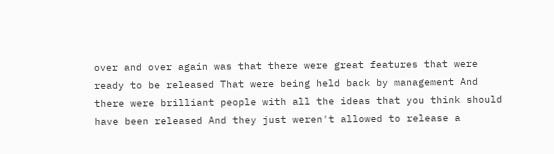over and over again was that there were great features that were ready to be released That were being held back by management And there were brilliant people with all the ideas that you think should have been released And they just weren't allowed to release a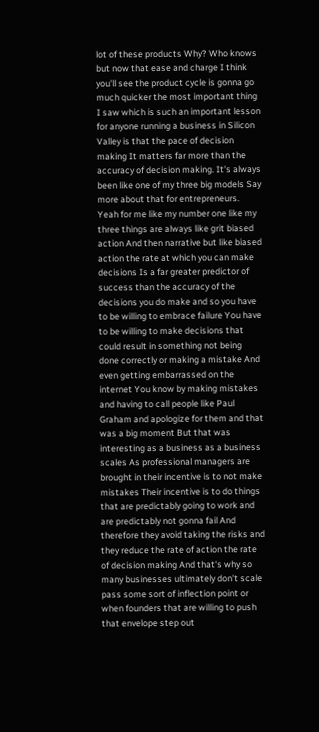lot of these products Why? Who knows but now that ease and charge I think you'll see the product cycle is gonna go much quicker the most important thing I saw which is such an important lesson for anyone running a business in Silicon Valley is that the pace of decision making It matters far more than the accuracy of decision making. It's always been like one of my three big models Say more about that for entrepreneurs. Yeah for me like my number one like my three things are always like grit biased action And then narrative but like biased action the rate at which you can make decisions Is a far greater predictor of success than the accuracy of the decisions you do make and so you have to be willing to embrace failure You have to be willing to make decisions that could result in something not being done correctly or making a mistake And even getting embarrassed on the internet You know by making mistakes and having to call people like Paul Graham and apologize for them and that was a big moment But that was interesting as a business as a business scales As professional managers are brought in their incentive is to not make mistakes Their incentive is to do things that are predictably going to work and are predictably not gonna fail And therefore they avoid taking the risks and they reduce the rate of action the rate of decision making And that's why so many businesses ultimately don't scale pass some sort of inflection point or when founders that are willing to push that envelope step out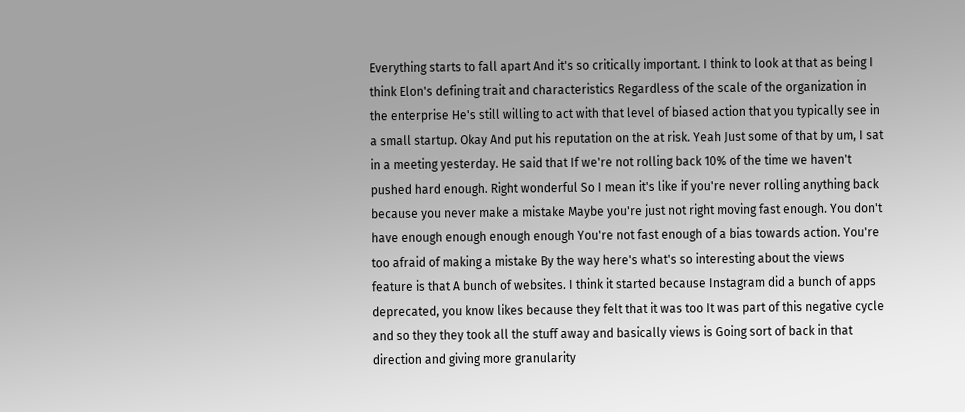Everything starts to fall apart And it's so critically important. I think to look at that as being I think Elon's defining trait and characteristics Regardless of the scale of the organization in the enterprise He's still willing to act with that level of biased action that you typically see in a small startup. Okay And put his reputation on the at risk. Yeah Just some of that by um, I sat in a meeting yesterday. He said that If we're not rolling back 10% of the time we haven't pushed hard enough. Right wonderful So I mean it's like if you're never rolling anything back because you never make a mistake Maybe you're just not right moving fast enough. You don't have enough enough enough enough You're not fast enough of a bias towards action. You're too afraid of making a mistake By the way here's what's so interesting about the views feature is that A bunch of websites. I think it started because Instagram did a bunch of apps deprecated, you know likes because they felt that it was too It was part of this negative cycle and so they they took all the stuff away and basically views is Going sort of back in that direction and giving more granularity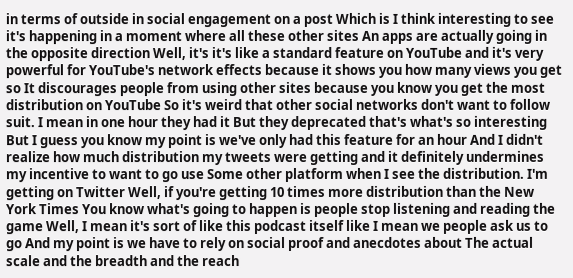in terms of outside in social engagement on a post Which is I think interesting to see it's happening in a moment where all these other sites An apps are actually going in the opposite direction Well, it's it's like a standard feature on YouTube and it's very powerful for YouTube's network effects because it shows you how many views you get so It discourages people from using other sites because you know you get the most distribution on YouTube So it's weird that other social networks don't want to follow suit. I mean in one hour they had it But they deprecated that's what's so interesting But I guess you know my point is we've only had this feature for an hour And I didn't realize how much distribution my tweets were getting and it definitely undermines my incentive to want to go use Some other platform when I see the distribution. I'm getting on Twitter Well, if you're getting 10 times more distribution than the New York Times You know what's going to happen is people stop listening and reading the game Well, I mean it's sort of like this podcast itself like I mean we people ask us to go And my point is we have to rely on social proof and anecdotes about The actual scale and the breadth and the reach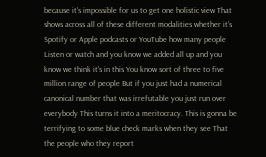because it's impossible for us to get one holistic view That shows across all of these different modalities whether it's Spotify or Apple podcasts or YouTube how many people Listen or watch and you know we added all up and you know we think it's in this You know sort of three to five million range of people But if you just had a numerical canonical number that was irrefutable you just run over everybody This turns it into a meritocracy. This is gonna be terrifying to some blue check marks when they see That the people who they report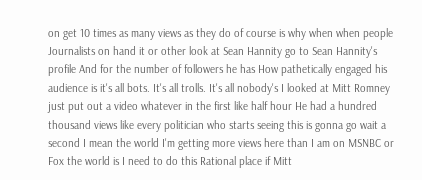on get 10 times as many views as they do of course is why when when people Journalists on hand it or other look at Sean Hannity go to Sean Hannity's profile And for the number of followers he has How pathetically engaged his audience is it's all bots. It's all trolls. It's all nobody's I looked at Mitt Romney just put out a video whatever in the first like half hour He had a hundred thousand views like every politician who starts seeing this is gonna go wait a second I mean the world I'm getting more views here than I am on MSNBC or Fox the world is I need to do this Rational place if Mitt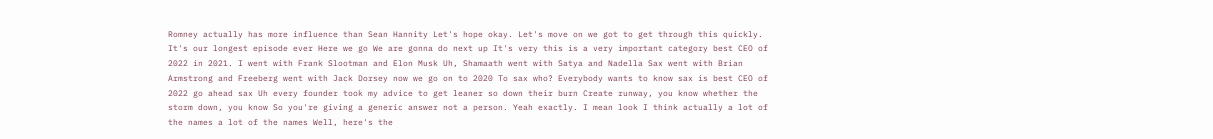Romney actually has more influence than Sean Hannity Let's hope okay. Let's move on we got to get through this quickly. It's our longest episode ever Here we go We are gonna do next up It's very this is a very important category best CEO of 2022 in 2021. I went with Frank Slootman and Elon Musk Uh, Shamaath went with Satya and Nadella Sax went with Brian Armstrong and Freeberg went with Jack Dorsey now we go on to 2020 To sax who? Everybody wants to know sax is best CEO of 2022 go ahead sax Uh every founder took my advice to get leaner so down their burn Create runway, you know whether the storm down, you know So you're giving a generic answer not a person. Yeah exactly. I mean look I think actually a lot of the names a lot of the names Well, here's the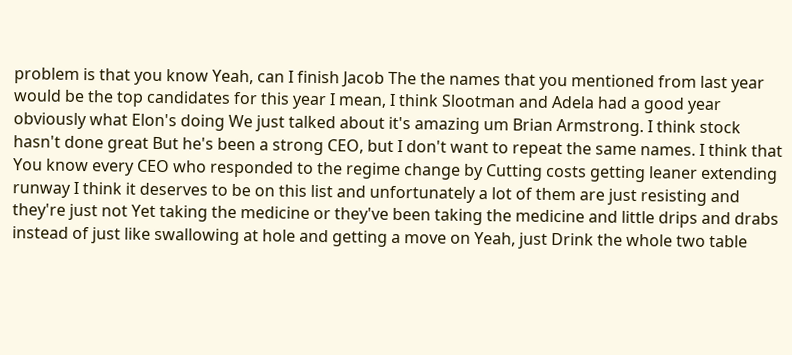problem is that you know Yeah, can I finish Jacob The the names that you mentioned from last year would be the top candidates for this year I mean, I think Slootman and Adela had a good year obviously what Elon's doing We just talked about it's amazing um Brian Armstrong. I think stock hasn't done great But he's been a strong CEO, but I don't want to repeat the same names. I think that You know every CEO who responded to the regime change by Cutting costs getting leaner extending runway I think it deserves to be on this list and unfortunately a lot of them are just resisting and they're just not Yet taking the medicine or they've been taking the medicine and little drips and drabs instead of just like swallowing at hole and getting a move on Yeah, just Drink the whole two table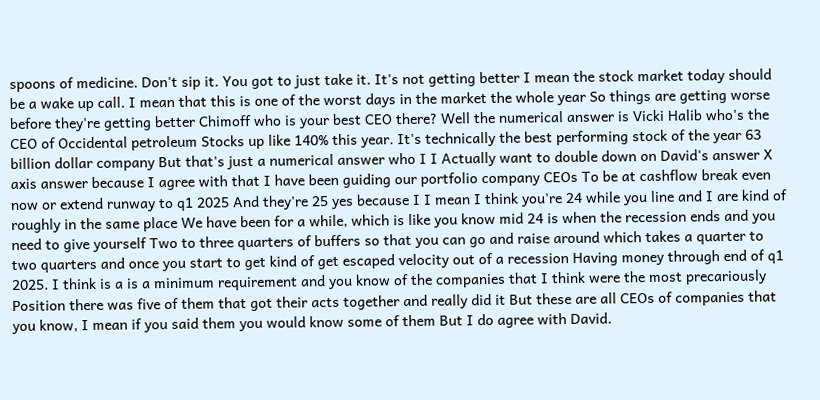spoons of medicine. Don't sip it. You got to just take it. It's not getting better I mean the stock market today should be a wake up call. I mean that this is one of the worst days in the market the whole year So things are getting worse before they're getting better Chimoff who is your best CEO there? Well the numerical answer is Vicki Halib who's the CEO of Occidental petroleum Stocks up like 140% this year. It's technically the best performing stock of the year 63 billion dollar company But that's just a numerical answer who I I Actually want to double down on David's answer X axis answer because I agree with that I have been guiding our portfolio company CEOs To be at cashflow break even now or extend runway to q1 2025 And they're 25 yes because I I mean I think you're 24 while you line and I are kind of roughly in the same place We have been for a while, which is like you know mid 24 is when the recession ends and you need to give yourself Two to three quarters of buffers so that you can go and raise around which takes a quarter to two quarters and once you start to get kind of get escaped velocity out of a recession Having money through end of q1 2025. I think is a is a minimum requirement and you know of the companies that I think were the most precariously Position there was five of them that got their acts together and really did it But these are all CEOs of companies that you know, I mean if you said them you would know some of them But I do agree with David.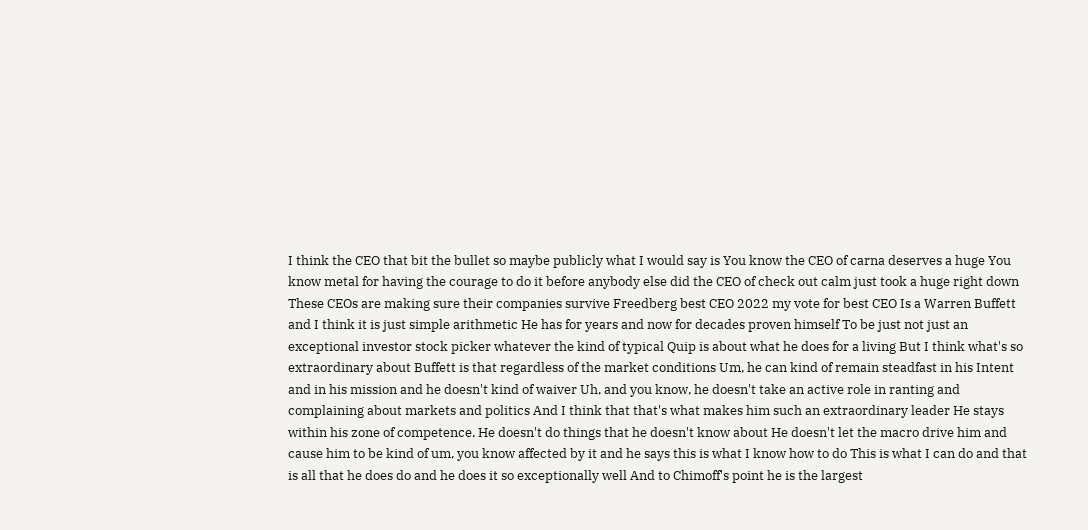I think the CEO that bit the bullet so maybe publicly what I would say is You know the CEO of carna deserves a huge You know metal for having the courage to do it before anybody else did the CEO of check out calm just took a huge right down These CEOs are making sure their companies survive Freedberg best CEO 2022 my vote for best CEO Is a Warren Buffett and I think it is just simple arithmetic He has for years and now for decades proven himself To be just not just an exceptional investor stock picker whatever the kind of typical Quip is about what he does for a living But I think what's so extraordinary about Buffett is that regardless of the market conditions Um, he can kind of remain steadfast in his Intent and in his mission and he doesn't kind of waiver Uh, and you know, he doesn't take an active role in ranting and complaining about markets and politics And I think that that's what makes him such an extraordinary leader He stays within his zone of competence. He doesn't do things that he doesn't know about He doesn't let the macro drive him and cause him to be kind of um, you know affected by it and he says this is what I know how to do This is what I can do and that is all that he does do and he does it so exceptionally well And to Chimoff's point he is the largest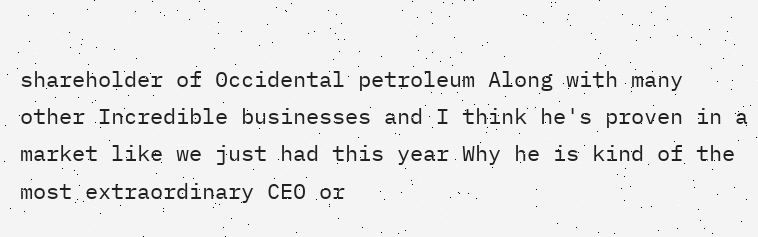shareholder of Occidental petroleum Along with many other Incredible businesses and I think he's proven in a market like we just had this year Why he is kind of the most extraordinary CEO or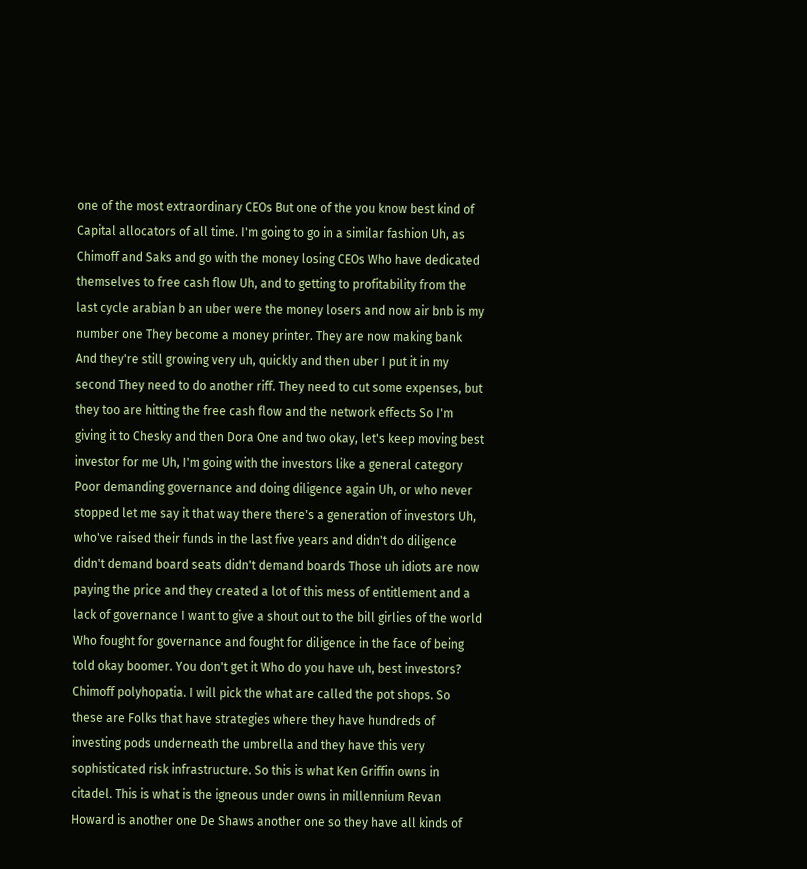one of the most extraordinary CEOs But one of the you know best kind of Capital allocators of all time. I'm going to go in a similar fashion Uh, as Chimoff and Saks and go with the money losing CEOs Who have dedicated themselves to free cash flow Uh, and to getting to profitability from the last cycle arabian b an uber were the money losers and now air bnb is my number one They become a money printer. They are now making bank And they're still growing very uh, quickly and then uber I put it in my second They need to do another riff. They need to cut some expenses, but they too are hitting the free cash flow and the network effects So I'm giving it to Chesky and then Dora One and two okay, let's keep moving best investor for me Uh, I'm going with the investors like a general category Poor demanding governance and doing diligence again Uh, or who never stopped let me say it that way there there's a generation of investors Uh, who've raised their funds in the last five years and didn't do diligence didn't demand board seats didn't demand boards Those uh idiots are now paying the price and they created a lot of this mess of entitlement and a lack of governance I want to give a shout out to the bill girlies of the world Who fought for governance and fought for diligence in the face of being told okay boomer. You don't get it Who do you have uh, best investors? Chimoff polyhopatia. I will pick the what are called the pot shops. So these are Folks that have strategies where they have hundreds of investing pods underneath the umbrella and they have this very sophisticated risk infrastructure. So this is what Ken Griffin owns in citadel. This is what is the igneous under owns in millennium Revan Howard is another one De Shaws another one so they have all kinds of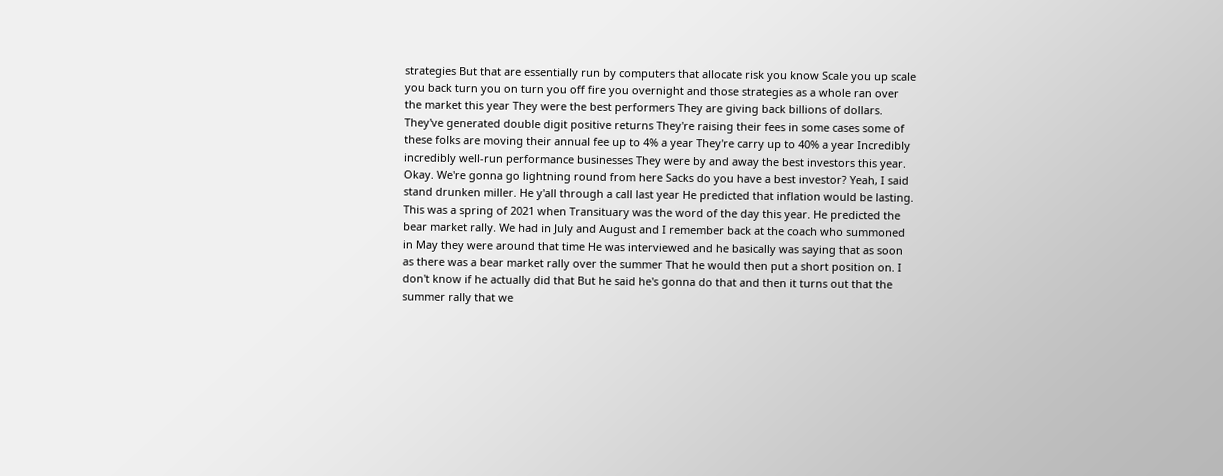strategies But that are essentially run by computers that allocate risk you know Scale you up scale you back turn you on turn you off fire you overnight and those strategies as a whole ran over the market this year They were the best performers They are giving back billions of dollars. They've generated double digit positive returns They're raising their fees in some cases some of these folks are moving their annual fee up to 4% a year They're carry up to 40% a year Incredibly incredibly well-run performance businesses They were by and away the best investors this year. Okay. We're gonna go lightning round from here Sacks do you have a best investor? Yeah, I said stand drunken miller. He y'all through a call last year He predicted that inflation would be lasting. This was a spring of 2021 when Transituary was the word of the day this year. He predicted the bear market rally. We had in July and August and I remember back at the coach who summoned in May they were around that time He was interviewed and he basically was saying that as soon as there was a bear market rally over the summer That he would then put a short position on. I don't know if he actually did that But he said he's gonna do that and then it turns out that the summer rally that we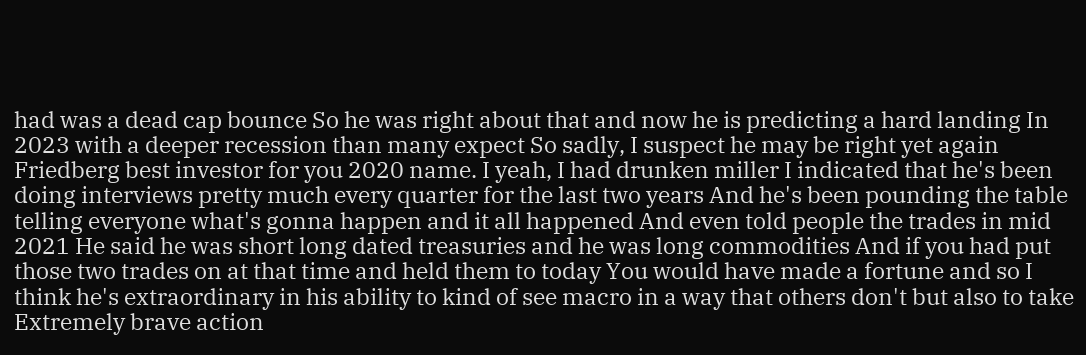had was a dead cap bounce So he was right about that and now he is predicting a hard landing In 2023 with a deeper recession than many expect So sadly, I suspect he may be right yet again Friedberg best investor for you 2020 name. I yeah, I had drunken miller I indicated that he's been doing interviews pretty much every quarter for the last two years And he's been pounding the table telling everyone what's gonna happen and it all happened And even told people the trades in mid 2021 He said he was short long dated treasuries and he was long commodities And if you had put those two trades on at that time and held them to today You would have made a fortune and so I think he's extraordinary in his ability to kind of see macro in a way that others don't but also to take Extremely brave action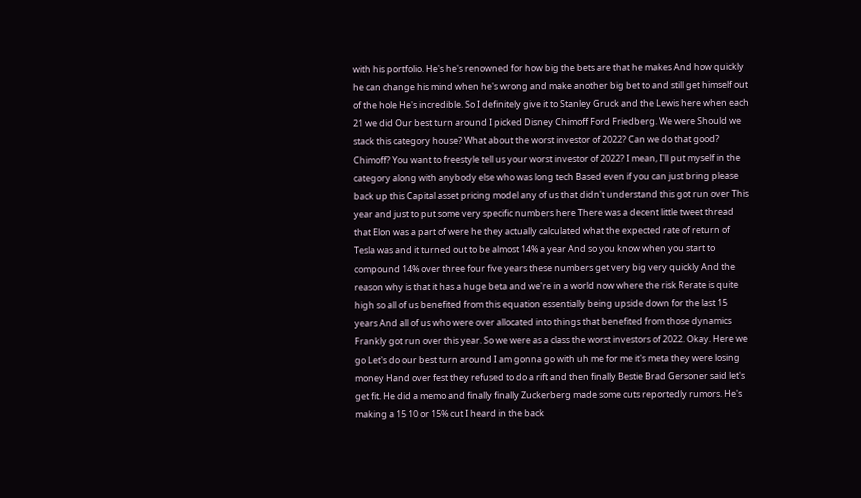with his portfolio. He's he's renowned for how big the bets are that he makes And how quickly he can change his mind when he's wrong and make another big bet to and still get himself out of the hole He's incredible. So I definitely give it to Stanley Gruck and the Lewis here when each 21 we did Our best turn around I picked Disney Chimoff Ford Friedberg. We were Should we stack this category house? What about the worst investor of 2022? Can we do that good? Chimoff? You want to freestyle tell us your worst investor of 2022? I mean, I'll put myself in the category along with anybody else who was long tech Based even if you can just bring please back up this Capital asset pricing model any of us that didn't understand this got run over This year and just to put some very specific numbers here There was a decent little tweet thread that Elon was a part of were he they actually calculated what the expected rate of return of Tesla was and it turned out to be almost 14% a year And so you know when you start to compound 14% over three four five years these numbers get very big very quickly And the reason why is that it has a huge beta and we're in a world now where the risk Rerate is quite high so all of us benefited from this equation essentially being upside down for the last 15 years And all of us who were over allocated into things that benefited from those dynamics Frankly got run over this year. So we were as a class the worst investors of 2022. Okay. Here we go Let's do our best turn around I am gonna go with uh me for me it's meta they were losing money Hand over fest they refused to do a rift and then finally Bestie Brad Gersoner said let's get fit. He did a memo and finally finally Zuckerberg made some cuts reportedly rumors. He's making a 15 10 or 15% cut I heard in the back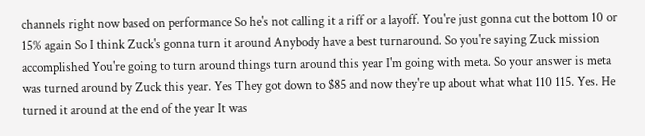channels right now based on performance So he's not calling it a riff or a layoff. You're just gonna cut the bottom 10 or 15% again So I think Zuck's gonna turn it around Anybody have a best turnaround. So you're saying Zuck mission accomplished You're going to turn around things turn around this year I'm going with meta. So your answer is meta was turned around by Zuck this year. Yes They got down to $85 and now they're up about what what 110 115. Yes. He turned it around at the end of the year It was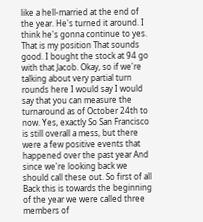like a hell-married at the end of the year. He's turned it around. I think he's gonna continue to yes. That is my position That sounds good. I bought the stock at 94 go with that Jacob. Okay, so if we're talking about very partial turn rounds here I would say I would say that you can measure the turnaround as of October 24th to now. Yes, exactly So San Francisco is still overall a mess, but there were a few positive events that happened over the past year And since we're looking back we should call these out. So first of all Back this is towards the beginning of the year we were called three members of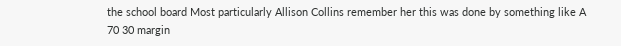the school board Most particularly Allison Collins remember her this was done by something like A 70 30 margin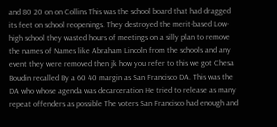and 80 20 on on Collins This was the school board that had dragged its feet on school reopenings. They destroyed the merit-based Low-high school they wasted hours of meetings on a silly plan to remove the names of Names like Abraham Lincoln from the schools and any event they were removed then jk how you refer to this we got Chesa Boudin recalled By a 60 40 margin as San Francisco DA. This was the DA who whose agenda was decarceration He tried to release as many repeat offenders as possible The voters San Francisco had enough and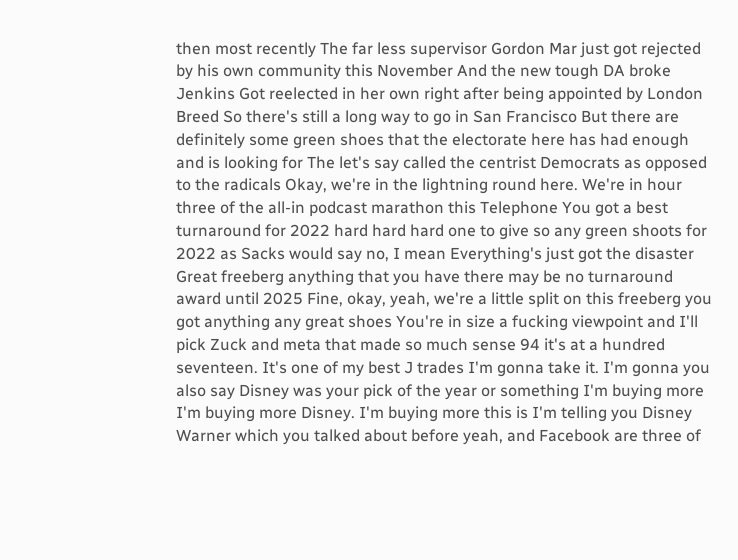then most recently The far less supervisor Gordon Mar just got rejected by his own community this November And the new tough DA broke Jenkins Got reelected in her own right after being appointed by London Breed So there's still a long way to go in San Francisco But there are definitely some green shoes that the electorate here has had enough and is looking for The let's say called the centrist Democrats as opposed to the radicals Okay, we're in the lightning round here. We're in hour three of the all-in podcast marathon this Telephone You got a best turnaround for 2022 hard hard hard one to give so any green shoots for 2022 as Sacks would say no, I mean Everything's just got the disaster Great freeberg anything that you have there may be no turnaround award until 2025 Fine, okay, yeah, we're a little split on this freeberg you got anything any great shoes You're in size a fucking viewpoint and I'll pick Zuck and meta that made so much sense 94 it's at a hundred seventeen. It's one of my best J trades I'm gonna take it. I'm gonna you also say Disney was your pick of the year or something I'm buying more I'm buying more Disney. I'm buying more this is I'm telling you Disney Warner which you talked about before yeah, and Facebook are three of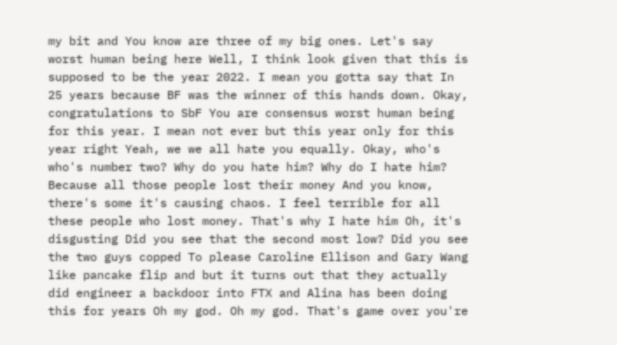my bit and You know are three of my big ones. Let's say worst human being here Well, I think look given that this is supposed to be the year 2022. I mean you gotta say that In 25 years because BF was the winner of this hands down. Okay, congratulations to SbF You are consensus worst human being for this year. I mean not ever but this year only for this year right Yeah, we we all hate you equally. Okay, who's who's number two? Why do you hate him? Why do I hate him? Because all those people lost their money And you know, there's some it's causing chaos. I feel terrible for all these people who lost money. That's why I hate him Oh, it's disgusting Did you see that the second most low? Did you see the two guys copped To please Caroline Ellison and Gary Wang like pancake flip and but it turns out that they actually did engineer a backdoor into FTX and Alina has been doing this for years Oh my god. Oh my god. That's game over you're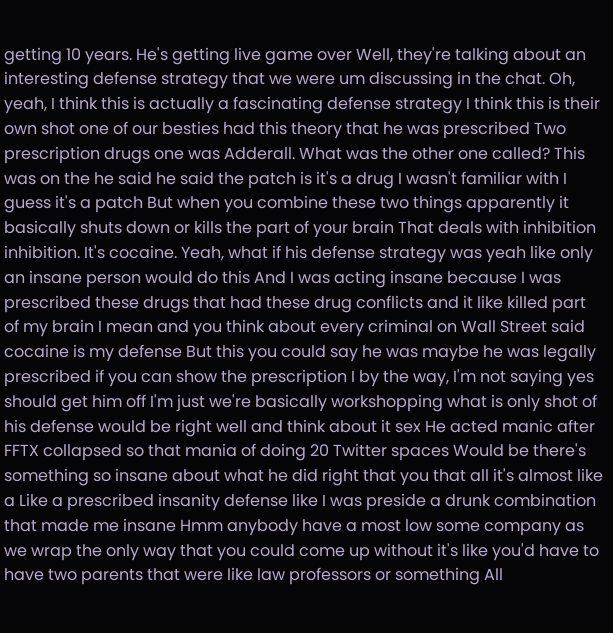getting 10 years. He's getting live game over Well, they're talking about an interesting defense strategy that we were um discussing in the chat. Oh, yeah, I think this is actually a fascinating defense strategy I think this is their own shot one of our besties had this theory that he was prescribed Two prescription drugs one was Adderall. What was the other one called? This was on the he said he said the patch is it's a drug I wasn't familiar with I guess it's a patch But when you combine these two things apparently it basically shuts down or kills the part of your brain That deals with inhibition inhibition. It's cocaine. Yeah, what if his defense strategy was yeah like only an insane person would do this And I was acting insane because I was prescribed these drugs that had these drug conflicts and it like killed part of my brain I mean and you think about every criminal on Wall Street said cocaine is my defense But this you could say he was maybe he was legally prescribed if you can show the prescription I by the way, I'm not saying yes should get him off I'm just we're basically workshopping what is only shot of his defense would be right well and think about it sex He acted manic after FFTX collapsed so that mania of doing 20 Twitter spaces Would be there's something so insane about what he did right that you that all it's almost like a Like a prescribed insanity defense like I was preside a drunk combination that made me insane Hmm anybody have a most low some company as we wrap the only way that you could come up without it's like you'd have to have two parents that were like law professors or something All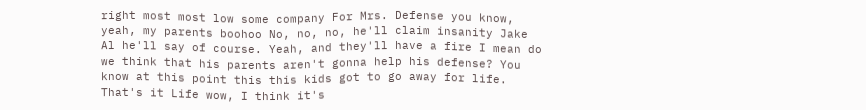right most most low some company For Mrs. Defense you know, yeah, my parents boohoo No, no, no, he'll claim insanity Jake Al he'll say of course. Yeah, and they'll have a fire I mean do we think that his parents aren't gonna help his defense? You know at this point this this kids got to go away for life. That's it Life wow, I think it's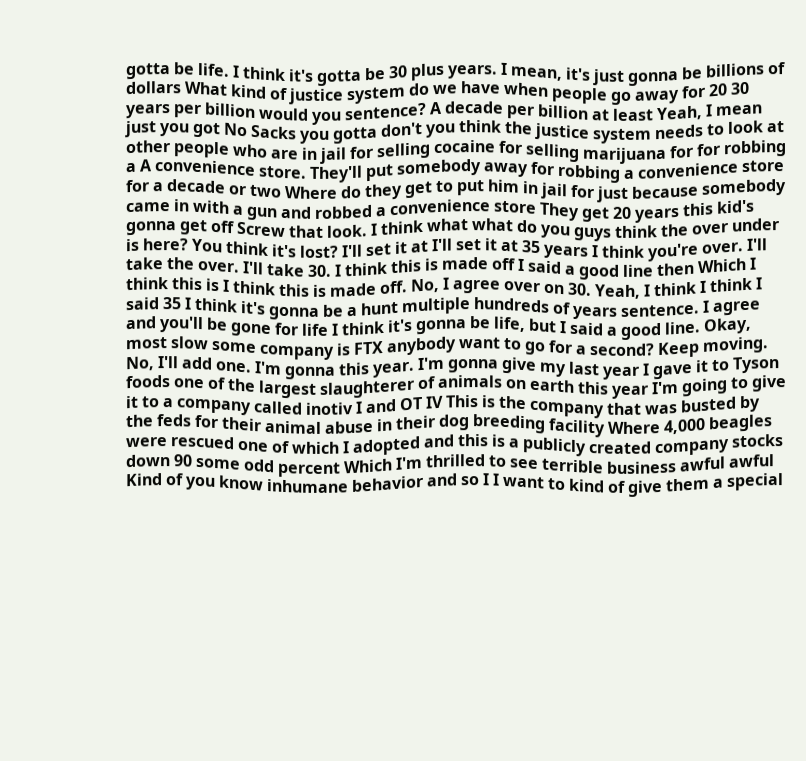gotta be life. I think it's gotta be 30 plus years. I mean, it's just gonna be billions of dollars What kind of justice system do we have when people go away for 20 30 years per billion would you sentence? A decade per billion at least Yeah, I mean just you got No Sacks you gotta don't you think the justice system needs to look at other people who are in jail for selling cocaine for selling marijuana for for robbing a A convenience store. They'll put somebody away for robbing a convenience store for a decade or two Where do they get to put him in jail for just because somebody came in with a gun and robbed a convenience store They get 20 years this kid's gonna get off Screw that look. I think what what do you guys think the over under is here? You think it's lost? I'll set it at I'll set it at 35 years I think you're over. I'll take the over. I'll take 30. I think this is made off I said a good line then Which I think this is I think this is made off. No, I agree over on 30. Yeah, I think I think I said 35 I think it's gonna be a hunt multiple hundreds of years sentence. I agree and you'll be gone for life I think it's gonna be life, but I said a good line. Okay, most slow some company is FTX anybody want to go for a second? Keep moving. No, I'll add one. I'm gonna this year. I'm gonna give my last year I gave it to Tyson foods one of the largest slaughterer of animals on earth this year I'm going to give it to a company called inotiv I and OT IV This is the company that was busted by the feds for their animal abuse in their dog breeding facility Where 4,000 beagles were rescued one of which I adopted and this is a publicly created company stocks down 90 some odd percent Which I'm thrilled to see terrible business awful awful Kind of you know inhumane behavior and so I I want to kind of give them a special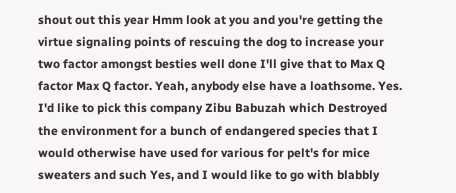shout out this year Hmm look at you and you're getting the virtue signaling points of rescuing the dog to increase your two factor amongst besties well done I'll give that to Max Q factor Max Q factor. Yeah, anybody else have a loathsome. Yes. I'd like to pick this company Zibu Babuzah which Destroyed the environment for a bunch of endangered species that I would otherwise have used for various for pelt's for mice sweaters and such Yes, and I would like to go with blabbly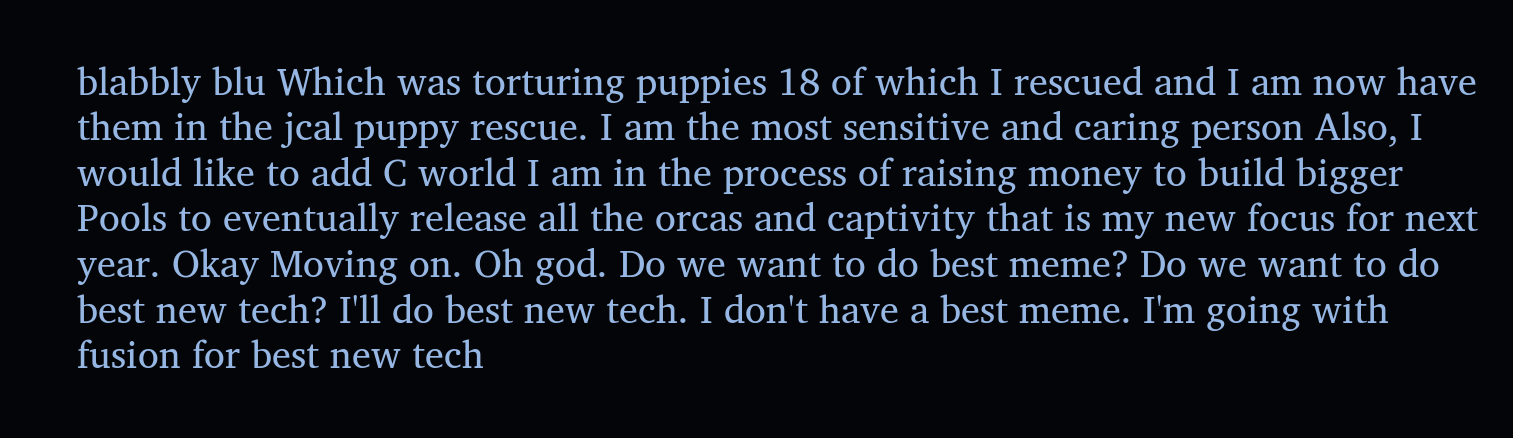blabbly blu Which was torturing puppies 18 of which I rescued and I am now have them in the jcal puppy rescue. I am the most sensitive and caring person Also, I would like to add C world I am in the process of raising money to build bigger Pools to eventually release all the orcas and captivity that is my new focus for next year. Okay Moving on. Oh god. Do we want to do best meme? Do we want to do best new tech? I'll do best new tech. I don't have a best meme. I'm going with fusion for best new tech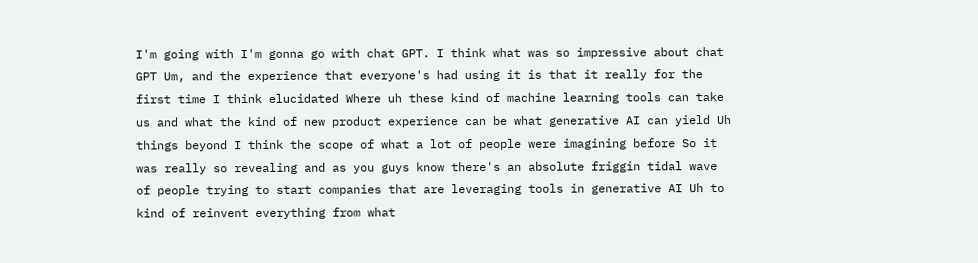I'm going with I'm gonna go with chat GPT. I think what was so impressive about chat GPT Um, and the experience that everyone's had using it is that it really for the first time I think elucidated Where uh these kind of machine learning tools can take us and what the kind of new product experience can be what generative AI can yield Uh things beyond I think the scope of what a lot of people were imagining before So it was really so revealing and as you guys know there's an absolute friggin tidal wave of people trying to start companies that are leveraging tools in generative AI Uh to kind of reinvent everything from what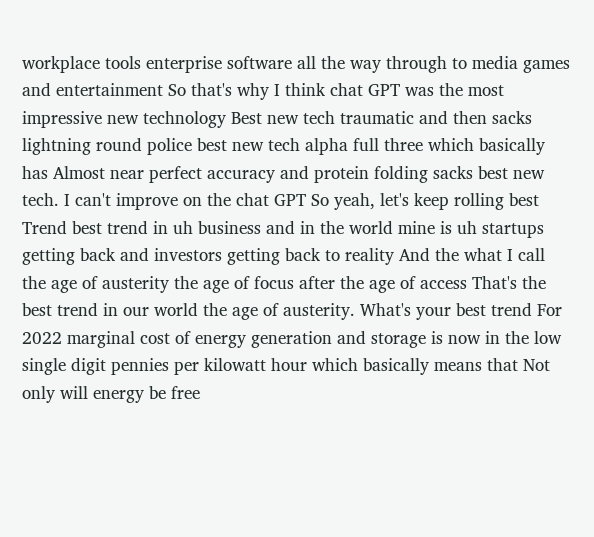workplace tools enterprise software all the way through to media games and entertainment So that's why I think chat GPT was the most impressive new technology Best new tech traumatic and then sacks lightning round police best new tech alpha full three which basically has Almost near perfect accuracy and protein folding sacks best new tech. I can't improve on the chat GPT So yeah, let's keep rolling best Trend best trend in uh business and in the world mine is uh startups getting back and investors getting back to reality And the what I call the age of austerity the age of focus after the age of access That's the best trend in our world the age of austerity. What's your best trend For 2022 marginal cost of energy generation and storage is now in the low single digit pennies per kilowatt hour which basically means that Not only will energy be free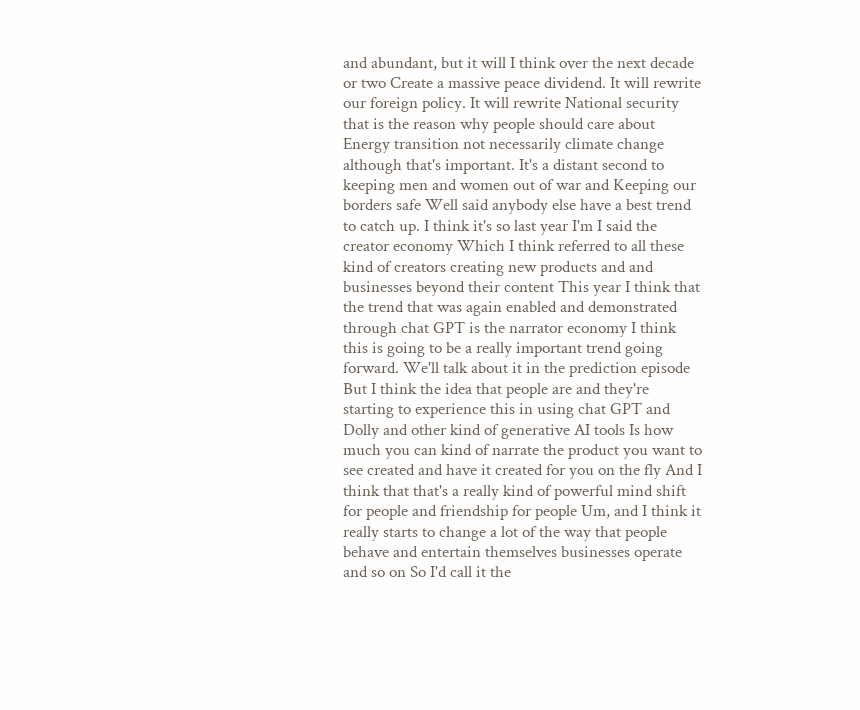and abundant, but it will I think over the next decade or two Create a massive peace dividend. It will rewrite our foreign policy. It will rewrite National security that is the reason why people should care about Energy transition not necessarily climate change although that's important. It's a distant second to keeping men and women out of war and Keeping our borders safe Well said anybody else have a best trend to catch up. I think it's so last year I'm I said the creator economy Which I think referred to all these kind of creators creating new products and and businesses beyond their content This year I think that the trend that was again enabled and demonstrated through chat GPT is the narrator economy I think this is going to be a really important trend going forward. We'll talk about it in the prediction episode But I think the idea that people are and they're starting to experience this in using chat GPT and Dolly and other kind of generative AI tools Is how much you can kind of narrate the product you want to see created and have it created for you on the fly And I think that that's a really kind of powerful mind shift for people and friendship for people Um, and I think it really starts to change a lot of the way that people behave and entertain themselves businesses operate and so on So I'd call it the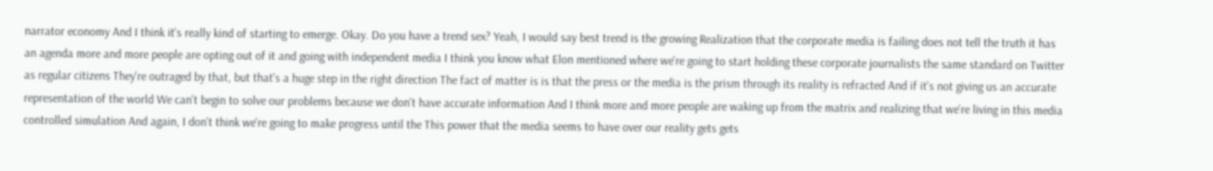narrator economy And I think it's really kind of starting to emerge. Okay. Do you have a trend sex? Yeah, I would say best trend is the growing Realization that the corporate media is failing does not tell the truth it has an agenda more and more people are opting out of it and going with independent media I think you know what Elon mentioned where we're going to start holding these corporate journalists the same standard on Twitter as regular citizens They're outraged by that, but that's a huge step in the right direction The fact of matter is is that the press or the media is the prism through its reality is refracted And if it's not giving us an accurate representation of the world We can't begin to solve our problems because we don't have accurate information And I think more and more people are waking up from the matrix and realizing that we're living in this media controlled simulation And again, I don't think we're going to make progress until the This power that the media seems to have over our reality gets gets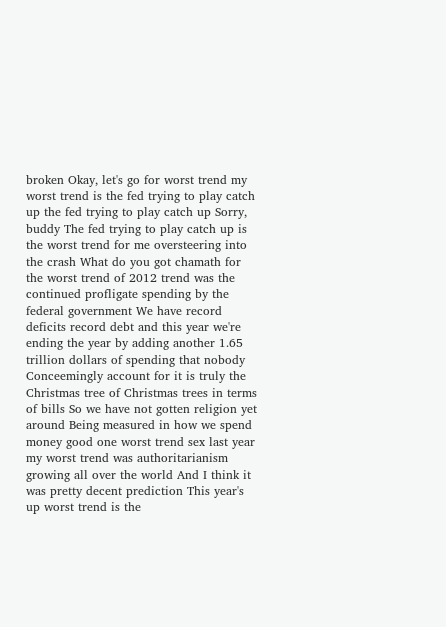broken Okay, let's go for worst trend my worst trend is the fed trying to play catch up the fed trying to play catch up Sorry, buddy The fed trying to play catch up is the worst trend for me oversteering into the crash What do you got chamath for the worst trend of 2012 trend was the continued profligate spending by the federal government We have record deficits record debt and this year we're ending the year by adding another 1.65 trillion dollars of spending that nobody Conceemingly account for it is truly the Christmas tree of Christmas trees in terms of bills So we have not gotten religion yet around Being measured in how we spend money good one worst trend sex last year my worst trend was authoritarianism growing all over the world And I think it was pretty decent prediction This year's up worst trend is the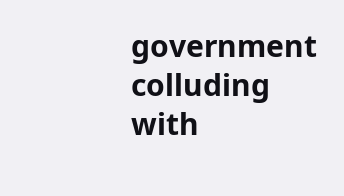government colluding with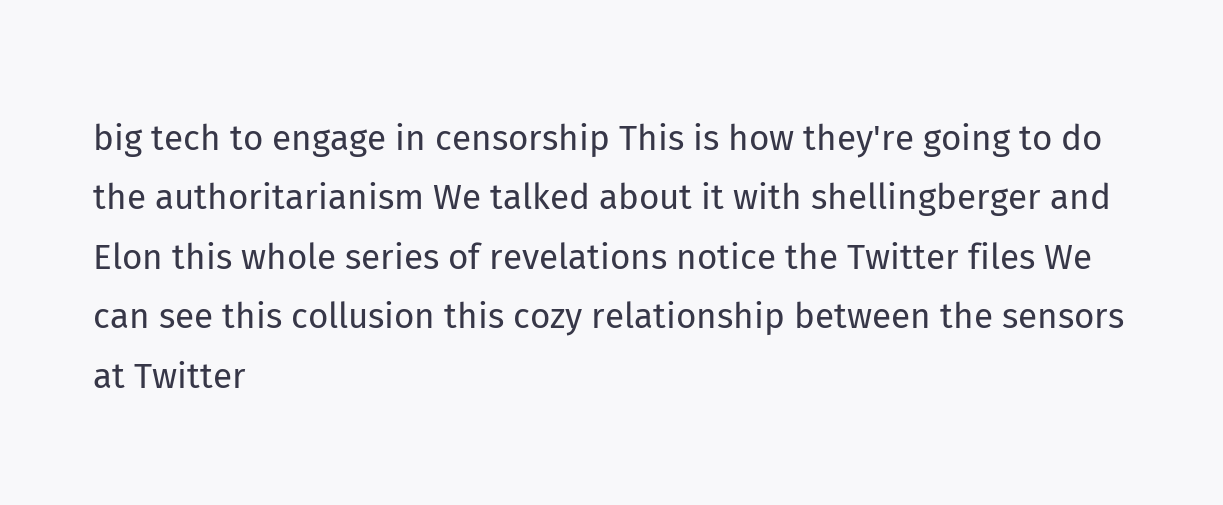big tech to engage in censorship This is how they're going to do the authoritarianism We talked about it with shellingberger and Elon this whole series of revelations notice the Twitter files We can see this collusion this cozy relationship between the sensors at Twitter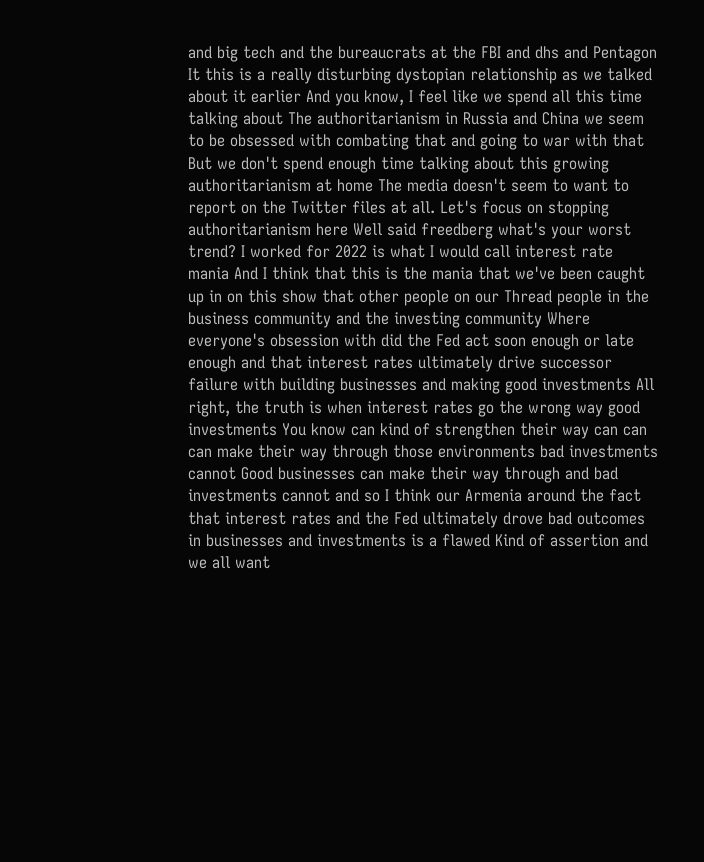and big tech and the bureaucrats at the FBI and dhs and Pentagon It this is a really disturbing dystopian relationship as we talked about it earlier And you know, I feel like we spend all this time talking about The authoritarianism in Russia and China we seem to be obsessed with combating that and going to war with that But we don't spend enough time talking about this growing authoritarianism at home The media doesn't seem to want to report on the Twitter files at all. Let's focus on stopping authoritarianism here Well said freedberg what's your worst trend? I worked for 2022 is what I would call interest rate mania And I think that this is the mania that we've been caught up in on this show that other people on our Thread people in the business community and the investing community Where everyone's obsession with did the Fed act soon enough or late enough and that interest rates ultimately drive successor failure with building businesses and making good investments All right, the truth is when interest rates go the wrong way good investments You know can kind of strengthen their way can can can make their way through those environments bad investments cannot Good businesses can make their way through and bad investments cannot and so I think our Armenia around the fact that interest rates and the Fed ultimately drove bad outcomes in businesses and investments is a flawed Kind of assertion and we all want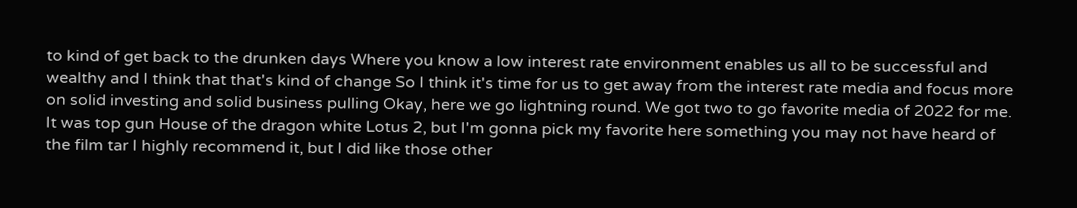to kind of get back to the drunken days Where you know a low interest rate environment enables us all to be successful and wealthy and I think that that's kind of change So I think it's time for us to get away from the interest rate media and focus more on solid investing and solid business pulling Okay, here we go lightning round. We got two to go favorite media of 2022 for me. It was top gun House of the dragon white Lotus 2, but I'm gonna pick my favorite here something you may not have heard of the film tar I highly recommend it, but I did like those other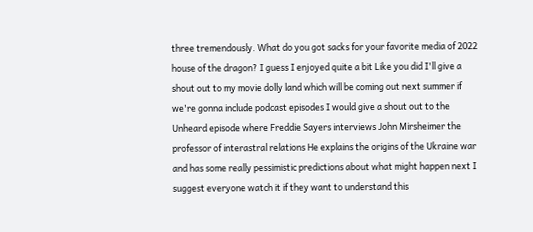three tremendously. What do you got sacks for your favorite media of 2022 house of the dragon? I guess I enjoyed quite a bit Like you did I'll give a shout out to my movie dolly land which will be coming out next summer if we're gonna include podcast episodes I would give a shout out to the Unheard episode where Freddie Sayers interviews John Mirsheimer the professor of interastral relations He explains the origins of the Ukraine war and has some really pessimistic predictions about what might happen next I suggest everyone watch it if they want to understand this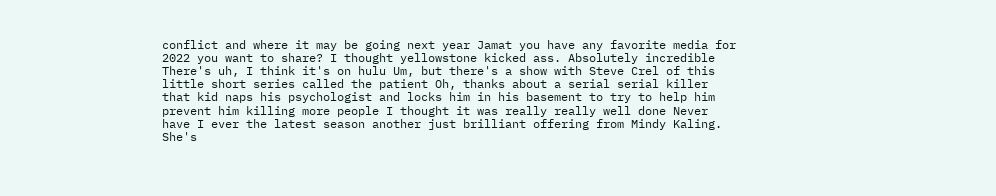conflict and where it may be going next year Jamat you have any favorite media for 2022 you want to share? I thought yellowstone kicked ass. Absolutely incredible There's uh, I think it's on hulu Um, but there's a show with Steve Crel of this little short series called the patient Oh, thanks about a serial serial killer that kid naps his psychologist and locks him in his basement to try to help him prevent him killing more people I thought it was really really well done Never have I ever the latest season another just brilliant offering from Mindy Kaling. She's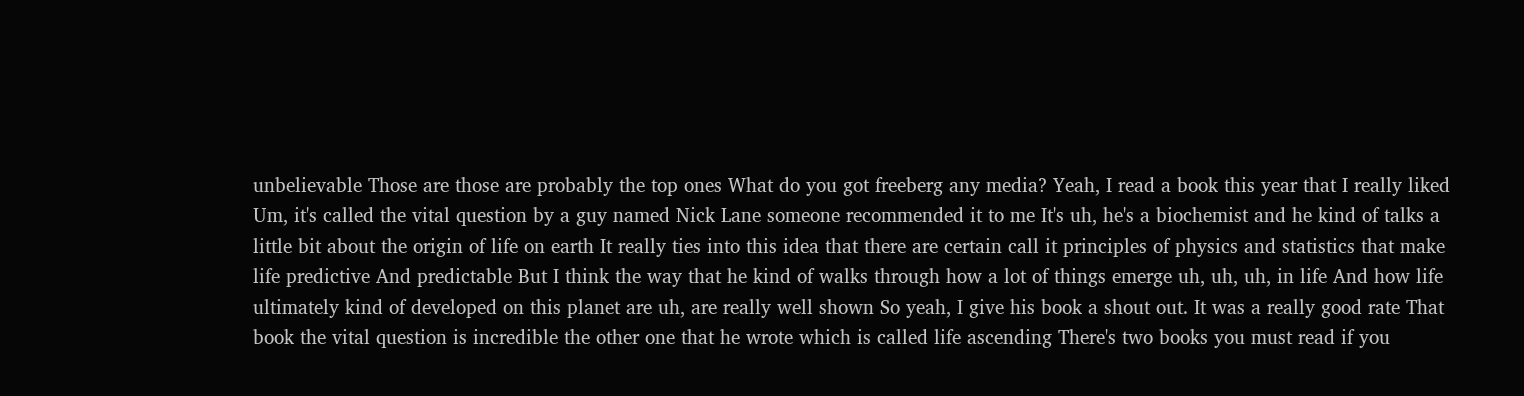unbelievable Those are those are probably the top ones What do you got freeberg any media? Yeah, I read a book this year that I really liked Um, it's called the vital question by a guy named Nick Lane someone recommended it to me It's uh, he's a biochemist and he kind of talks a little bit about the origin of life on earth It really ties into this idea that there are certain call it principles of physics and statistics that make life predictive And predictable But I think the way that he kind of walks through how a lot of things emerge uh, uh, uh, in life And how life ultimately kind of developed on this planet are uh, are really well shown So yeah, I give his book a shout out. It was a really good rate That book the vital question is incredible the other one that he wrote which is called life ascending There's two books you must read if you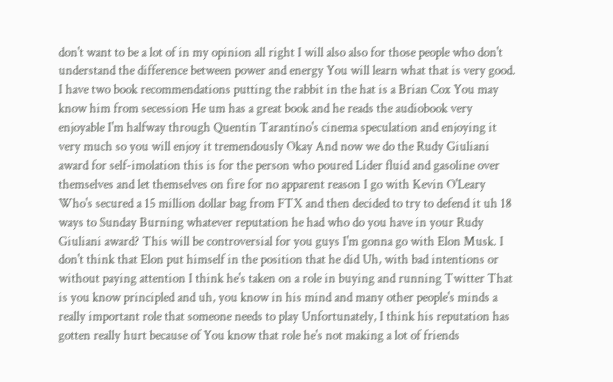don't want to be a lot of in my opinion all right I will also also for those people who don't understand the difference between power and energy You will learn what that is very good. I have two book recommendations putting the rabbit in the hat is a Brian Cox You may know him from secession He um has a great book and he reads the audiobook very enjoyable I'm halfway through Quentin Tarantino's cinema speculation and enjoying it very much so you will enjoy it tremendously Okay And now we do the Rudy Giuliani award for self-imolation this is for the person who poured Lider fluid and gasoline over themselves and let themselves on fire for no apparent reason I go with Kevin O'Leary Who's secured a 15 million dollar bag from FTX and then decided to try to defend it uh 18 ways to Sunday Burning whatever reputation he had who do you have in your Rudy Giuliani award? This will be controversial for you guys I'm gonna go with Elon Musk. I don't think that Elon put himself in the position that he did Uh, with bad intentions or without paying attention I think he's taken on a role in buying and running Twitter That is you know principled and uh, you know in his mind and many other people's minds a really important role that someone needs to play Unfortunately, I think his reputation has gotten really hurt because of You know that role he's not making a lot of friends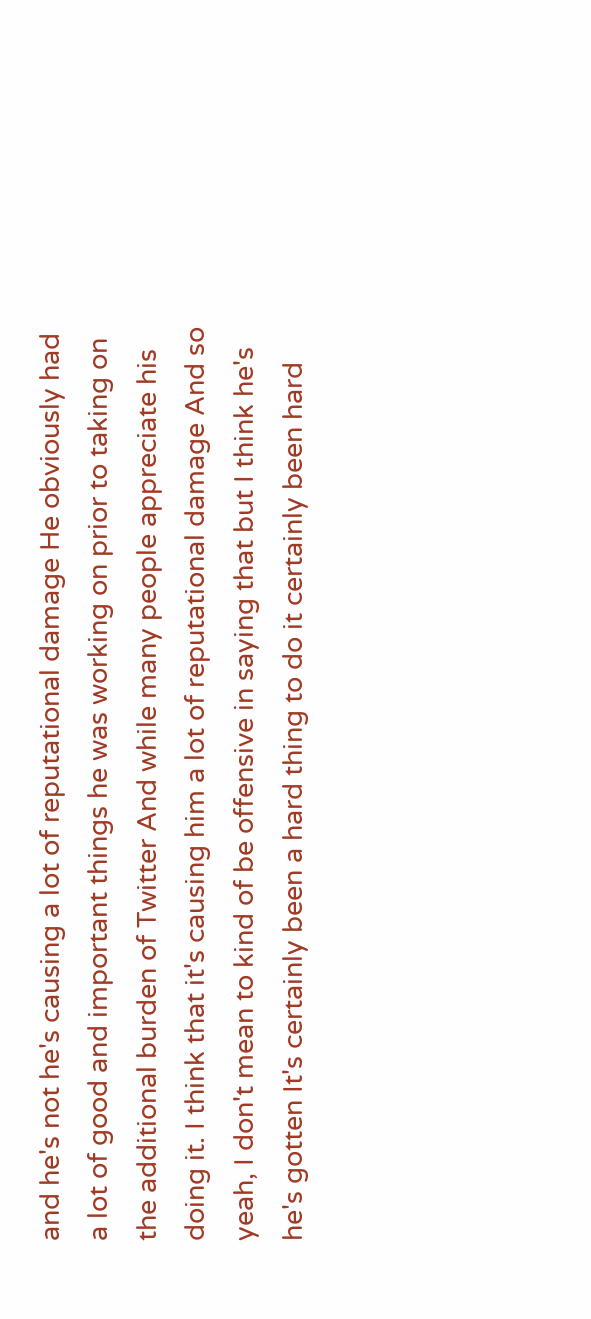and he's not he's causing a lot of reputational damage He obviously had a lot of good and important things he was working on prior to taking on the additional burden of Twitter And while many people appreciate his doing it. I think that it's causing him a lot of reputational damage And so yeah, I don't mean to kind of be offensive in saying that but I think he's he's gotten It's certainly been a hard thing to do it certainly been hard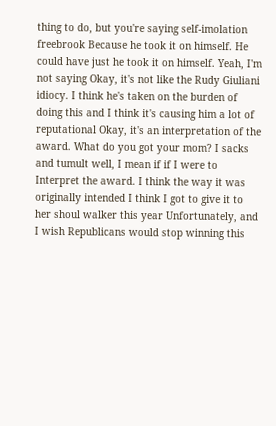thing to do, but you're saying self-imolation freebrook Because he took it on himself. He could have just he took it on himself. Yeah, I'm not saying Okay, it's not like the Rudy Giuliani idiocy. I think he's taken on the burden of doing this and I think it's causing him a lot of reputational Okay, it's an interpretation of the award. What do you got your mom? I sacks and tumult well, I mean if if I were to Interpret the award. I think the way it was originally intended I think I got to give it to her shoul walker this year Unfortunately, and I wish Republicans would stop winning this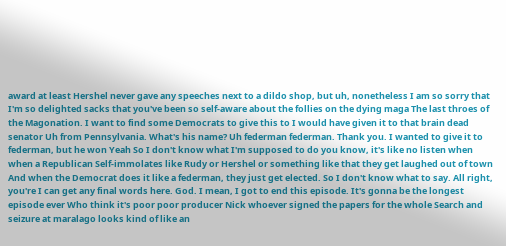award at least Hershel never gave any speeches next to a dildo shop, but uh, nonetheless I am so sorry that I'm so delighted sacks that you've been so self-aware about the follies on the dying maga The last throes of the Magonation. I want to find some Democrats to give this to I would have given it to that brain dead senator Uh from Pennsylvania. What's his name? Uh federman federman. Thank you. I wanted to give it to federman, but he won Yeah So I don't know what I'm supposed to do you know, it's like no listen when when a Republican Self-immolates like Rudy or Hershel or something like that they get laughed out of town And when the Democrat does it like a federman, they just get elected. So I don't know what to say. All right, you're I can get any final words here. God. I mean, I got to end this episode. It's gonna be the longest episode ever Who think it's poor poor producer Nick whoever signed the papers for the whole Search and seizure at maralago looks kind of like an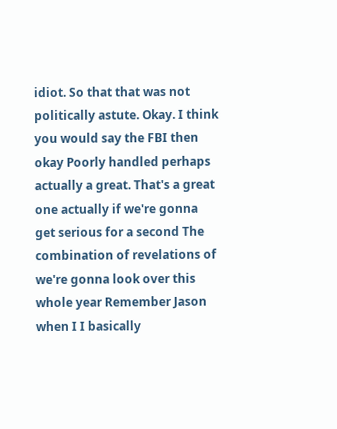idiot. So that that was not politically astute. Okay. I think you would say the FBI then okay Poorly handled perhaps actually a great. That's a great one actually if we're gonna get serious for a second The combination of revelations of we're gonna look over this whole year Remember Jason when I I basically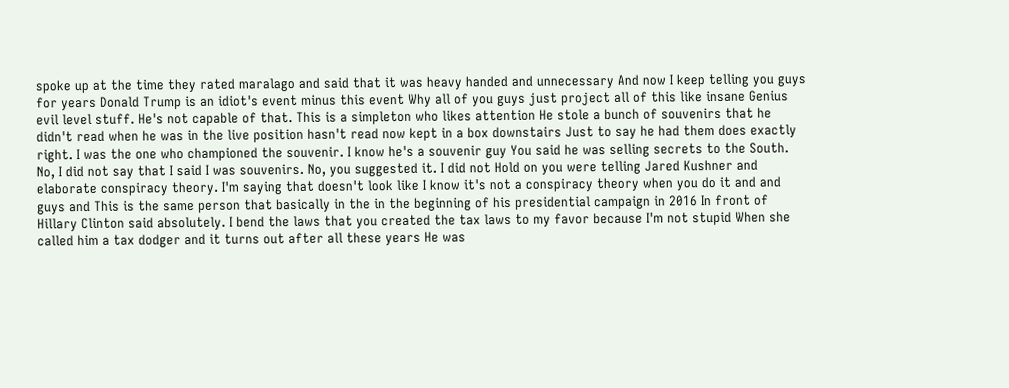spoke up at the time they rated maralago and said that it was heavy handed and unnecessary And now I keep telling you guys for years Donald Trump is an idiot's event minus this event Why all of you guys just project all of this like insane Genius evil level stuff. He's not capable of that. This is a simpleton who likes attention He stole a bunch of souvenirs that he didn't read when he was in the live position hasn't read now kept in a box downstairs Just to say he had them does exactly right. I was the one who championed the souvenir. I know he's a souvenir guy You said he was selling secrets to the South. No, I did not say that I said I was souvenirs. No, you suggested it. I did not Hold on you were telling Jared Kushner and elaborate conspiracy theory. I'm saying that doesn't look like I know it's not a conspiracy theory when you do it and and guys and This is the same person that basically in the in the beginning of his presidential campaign in 2016 In front of Hillary Clinton said absolutely. I bend the laws that you created the tax laws to my favor because I'm not stupid When she called him a tax dodger and it turns out after all these years He was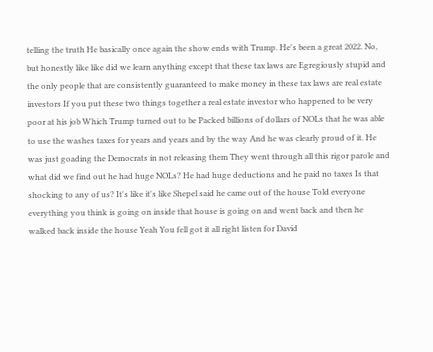telling the truth He basically once again the show ends with Trump. He's been a great 2022. No, but honestly like like did we learn anything except that these tax laws are Egregiously stupid and the only people that are consistently guaranteed to make money in these tax laws are real estate investors If you put these two things together a real estate investor who happened to be very poor at his job Which Trump turned out to be Packed billions of dollars of NOLs that he was able to use the washes taxes for years and years and by the way And he was clearly proud of it. He was just goading the Democrats in not releasing them They went through all this rigor parole and what did we find out he had huge NOLs? He had huge deductions and he paid no taxes Is that shocking to any of us? It's like it's like Shepel said he came out of the house Told everyone everything you think is going on inside that house is going on and went back and then he walked back inside the house Yeah You fell got it all right listen for David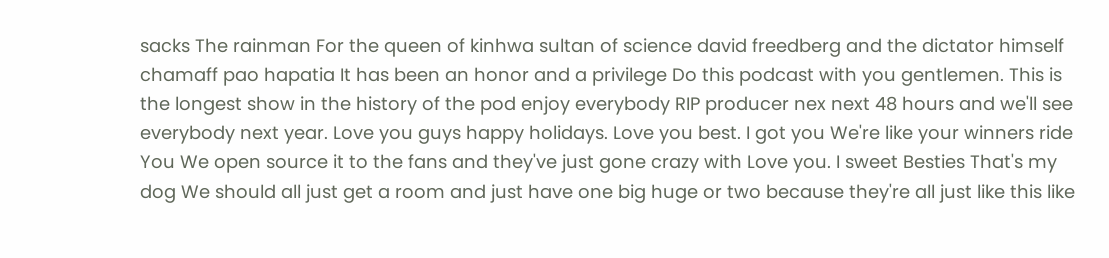sacks The rainman For the queen of kinhwa sultan of science david freedberg and the dictator himself chamaff pao hapatia It has been an honor and a privilege Do this podcast with you gentlemen. This is the longest show in the history of the pod enjoy everybody RIP producer nex next 48 hours and we'll see everybody next year. Love you guys happy holidays. Love you best. I got you We're like your winners ride You We open source it to the fans and they've just gone crazy with Love you. I sweet Besties That's my dog We should all just get a room and just have one big huge or two because they're all just like this like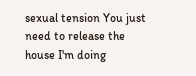sexual tension You just need to release the house I'm doing